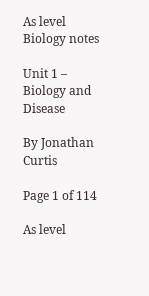As level Biology notes

Unit 1 – Biology and Disease

By Jonathan Curtis

Page 1 of 114

As level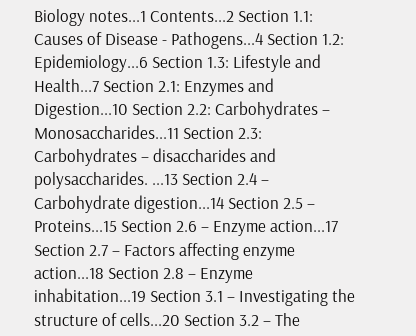Biology notes...1 Contents...2 Section 1.1: Causes of Disease - Pathogens...4 Section 1.2: Epidemiology...6 Section 1.3: Lifestyle and Health...7 Section 2.1: Enzymes and Digestion...10 Section 2.2: Carbohydrates – Monosaccharides...11 Section 2.3: Carbohydrates – disaccharides and polysaccharides. ...13 Section 2.4 – Carbohydrate digestion...14 Section 2.5 – Proteins...15 Section 2.6 – Enzyme action...17 Section 2.7 – Factors affecting enzyme action...18 Section 2.8 – Enzyme inhabitation...19 Section 3.1 – Investigating the structure of cells...20 Section 3.2 – The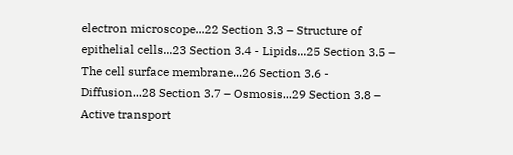electron microscope...22 Section 3.3 – Structure of epithelial cells...23 Section 3.4 - Lipids...25 Section 3.5 – The cell surface membrane...26 Section 3.6 - Diffusion...28 Section 3.7 – Osmosis...29 Section 3.8 – Active transport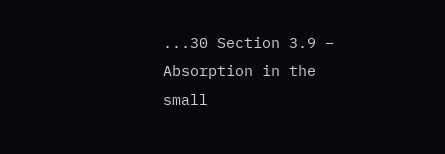...30 Section 3.9 – Absorption in the small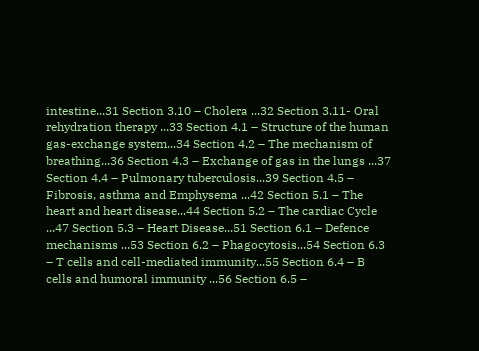intestine...31 Section 3.10 – Cholera ...32 Section 3.11- Oral rehydration therapy ...33 Section 4.1 – Structure of the human gas-exchange system...34 Section 4.2 – The mechanism of breathing...36 Section 4.3 – Exchange of gas in the lungs ...37 Section 4.4 – Pulmonary tuberculosis...39 Section 4.5 – Fibrosis, asthma and Emphysema ...42 Section 5.1 – The heart and heart disease...44 Section 5.2 – The cardiac Cycle ...47 Section 5.3 – Heart Disease...51 Section 6.1 – Defence mechanisms ...53 Section 6.2 – Phagocytosis...54 Section 6.3 – T cells and cell-mediated immunity...55 Section 6.4 – B cells and humoral immunity ...56 Section 6.5 –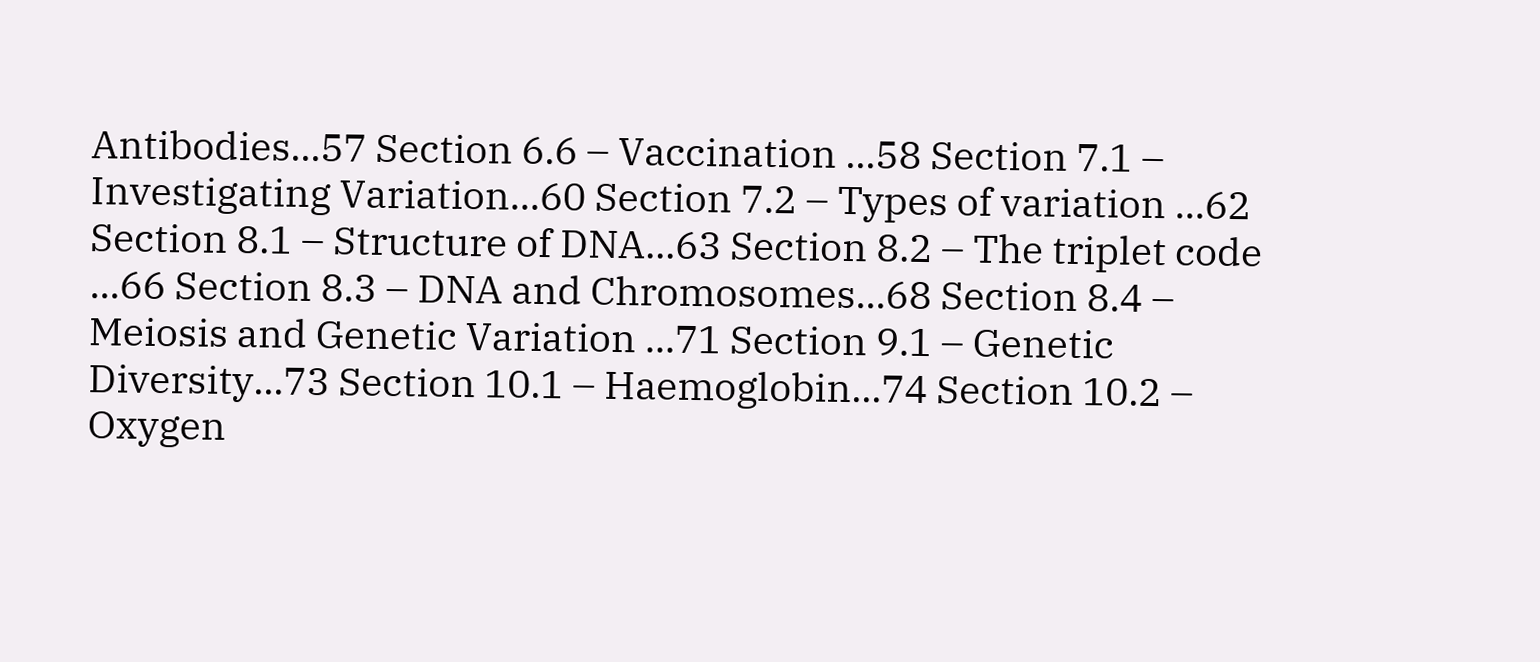Antibodies...57 Section 6.6 – Vaccination ...58 Section 7.1 – Investigating Variation...60 Section 7.2 – Types of variation ...62 Section 8.1 – Structure of DNA...63 Section 8.2 – The triplet code ...66 Section 8.3 – DNA and Chromosomes...68 Section 8.4 – Meiosis and Genetic Variation ...71 Section 9.1 – Genetic Diversity...73 Section 10.1 – Haemoglobin...74 Section 10.2 – Oxygen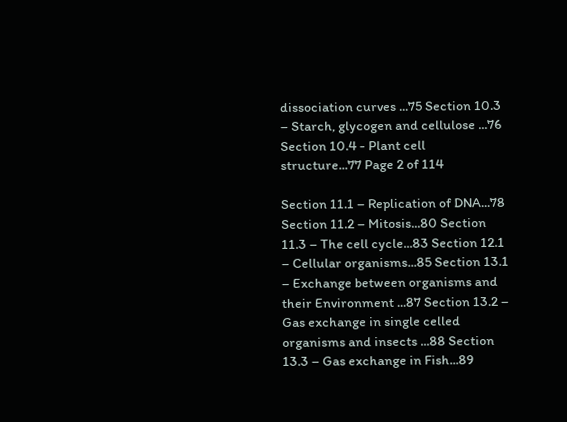dissociation curves ...75 Section 10.3 – Starch, glycogen and cellulose ...76 Section 10.4 - Plant cell structure...77 Page 2 of 114

Section 11.1 – Replication of DNA...78 Section 11.2 – Mitosis...80 Section 11.3 – The cell cycle...83 Section 12.1 – Cellular organisms...85 Section 13.1 – Exchange between organisms and their Environment ...87 Section 13.2 – Gas exchange in single celled organisms and insects ...88 Section 13.3 – Gas exchange in Fish...89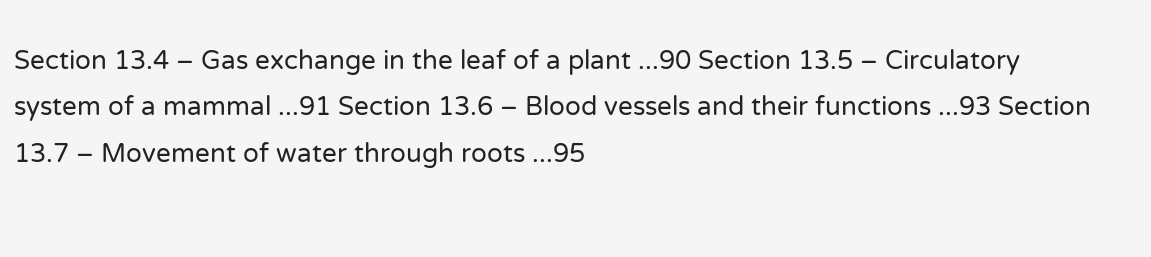Section 13.4 – Gas exchange in the leaf of a plant ...90 Section 13.5 – Circulatory system of a mammal ...91 Section 13.6 – Blood vessels and their functions ...93 Section 13.7 – Movement of water through roots ...95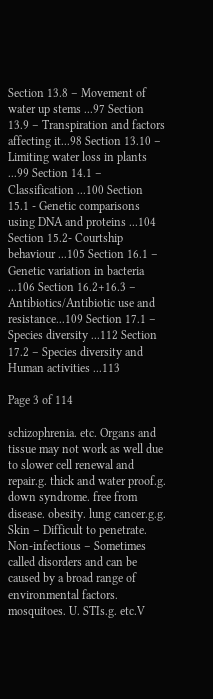Section 13.8 – Movement of water up stems ...97 Section 13.9 – Transpiration and factors affecting it...98 Section 13.10 – Limiting water loss in plants ...99 Section 14.1 – Classification ...100 Section 15.1 - Genetic comparisons using DNA and proteins ...104 Section 15.2- Courtship behaviour ...105 Section 16.1 – Genetic variation in bacteria ...106 Section 16.2+16.3 – Antibiotics/Antibiotic use and resistance...109 Section 17.1 – Species diversity ...112 Section 17.2 – Species diversity and Human activities ...113

Page 3 of 114

schizophrenia. etc. Organs and tissue may not work as well due to slower cell renewal and repair.g. thick and water proof.g. down syndrome. free from disease. obesity. lung cancer.g.g. Skin – Difficult to penetrate. Non-infectious – Sometimes called disorders and can be caused by a broad range of environmental factors. mosquitoes. U. STIs.g. etc.V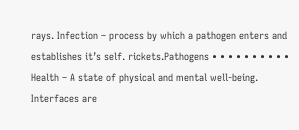rays. Infection – process by which a pathogen enters and establishes it’s self. rickets.Pathogens • • • • • • • • • • Health – A state of physical and mental well-being. Interfaces are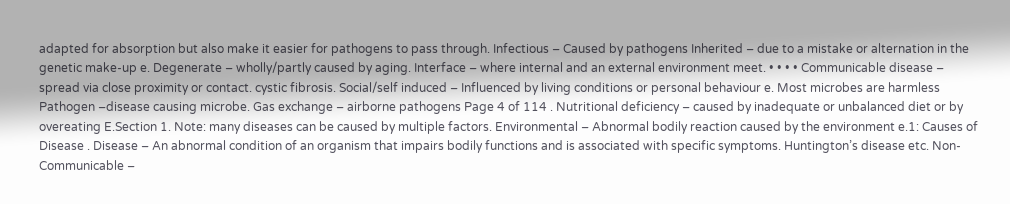adapted for absorption but also make it easier for pathogens to pass through. Infectious – Caused by pathogens Inherited – due to a mistake or alternation in the genetic make-up e. Degenerate – wholly/partly caused by aging. Interface – where internal and an external environment meet. • • • • Communicable disease – spread via close proximity or contact. cystic fibrosis. Social/self induced – Influenced by living conditions or personal behaviour e. Most microbes are harmless Pathogen –disease causing microbe. Gas exchange – airborne pathogens Page 4 of 114 . Nutritional deficiency – caused by inadequate or unbalanced diet or by overeating E.Section 1. Note: many diseases can be caused by multiple factors. Environmental – Abnormal bodily reaction caused by the environment e.1: Causes of Disease . Disease – An abnormal condition of an organism that impairs bodily functions and is associated with specific symptoms. Huntington’s disease etc. Non-Communicable –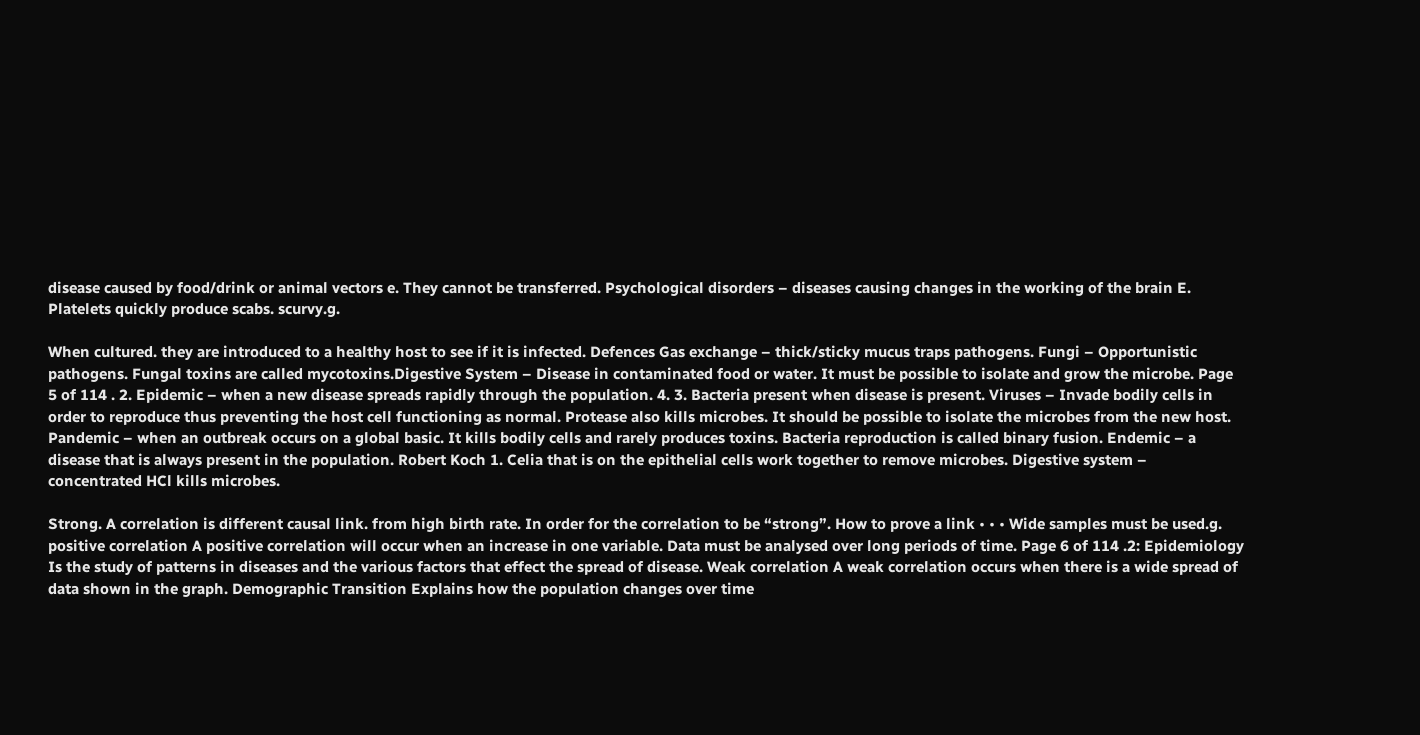disease caused by food/drink or animal vectors e. They cannot be transferred. Psychological disorders – diseases causing changes in the working of the brain E. Platelets quickly produce scabs. scurvy.g.

When cultured. they are introduced to a healthy host to see if it is infected. Defences Gas exchange – thick/sticky mucus traps pathogens. Fungi – Opportunistic pathogens. Fungal toxins are called mycotoxins.Digestive System – Disease in contaminated food or water. It must be possible to isolate and grow the microbe. Page 5 of 114 . 2. Epidemic – when a new disease spreads rapidly through the population. 4. 3. Bacteria present when disease is present. Viruses – Invade bodily cells in order to reproduce thus preventing the host cell functioning as normal. Protease also kills microbes. It should be possible to isolate the microbes from the new host. Pandemic – when an outbreak occurs on a global basic. It kills bodily cells and rarely produces toxins. Bacteria reproduction is called binary fusion. Endemic – a disease that is always present in the population. Robert Koch 1. Celia that is on the epithelial cells work together to remove microbes. Digestive system – concentrated HCl kills microbes.

Strong. A correlation is different causal link. from high birth rate. In order for the correlation to be “strong”. How to prove a link • • • Wide samples must be used.g. positive correlation A positive correlation will occur when an increase in one variable. Data must be analysed over long periods of time. Page 6 of 114 .2: Epidemiology Is the study of patterns in diseases and the various factors that effect the spread of disease. Weak correlation A weak correlation occurs when there is a wide spread of data shown in the graph. Demographic Transition Explains how the population changes over time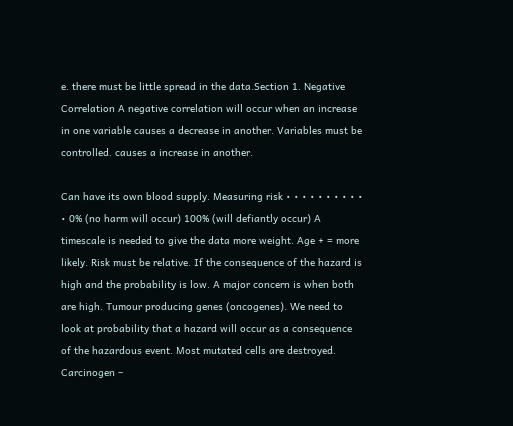e. there must be little spread in the data.Section 1. Negative Correlation A negative correlation will occur when an increase in one variable causes a decrease in another. Variables must be controlled. causes a increase in another.

Can have its own blood supply. Measuring risk • • • • • • • • • • • 0% (no harm will occur) 100% (will defiantly occur) A timescale is needed to give the data more weight. Age + = more likely. Risk must be relative. If the consequence of the hazard is high and the probability is low. A major concern is when both are high. Tumour producing genes (oncogenes). We need to look at probability that a hazard will occur as a consequence of the hazardous event. Most mutated cells are destroyed. Carcinogen –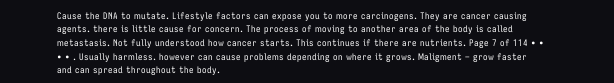Cause the DNA to mutate. Lifestyle factors can expose you to more carcinogens. They are cancer causing agents. there is little cause for concern. The process of moving to another area of the body is called metastasis. Not fully understood how cancer starts. This continues if there are nutrients. Page 7 of 114 • • • • . Usually harmless. however can cause problems depending on where it grows. Maligment – grow faster and can spread throughout the body.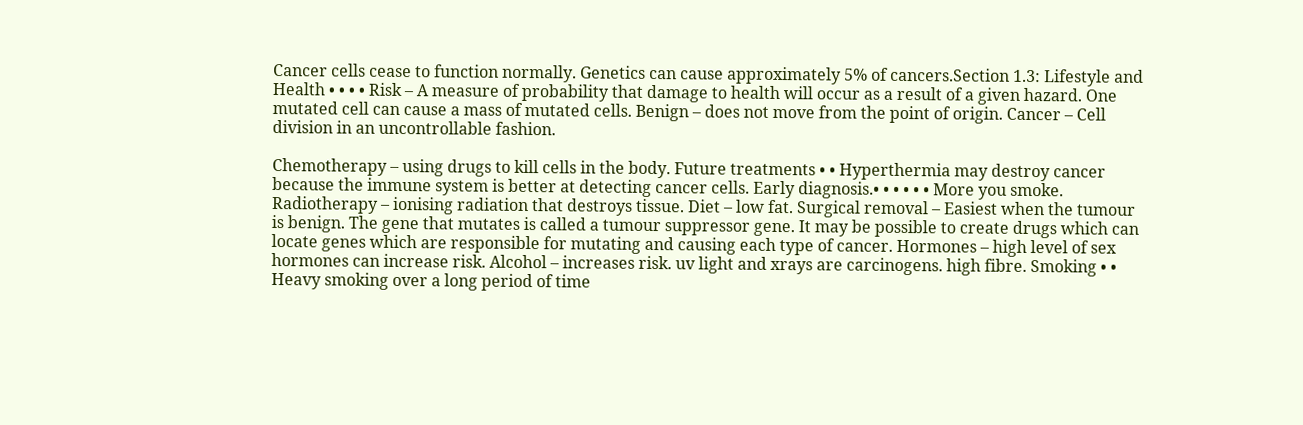Cancer cells cease to function normally. Genetics can cause approximately 5% of cancers.Section 1.3: Lifestyle and Health • • • • Risk – A measure of probability that damage to health will occur as a result of a given hazard. One mutated cell can cause a mass of mutated cells. Benign – does not move from the point of origin. Cancer – Cell division in an uncontrollable fashion.

Chemotherapy – using drugs to kill cells in the body. Future treatments • • Hyperthermia may destroy cancer because the immune system is better at detecting cancer cells. Early diagnosis.• • • • • • More you smoke. Radiotherapy – ionising radiation that destroys tissue. Diet – low fat. Surgical removal – Easiest when the tumour is benign. The gene that mutates is called a tumour suppressor gene. It may be possible to create drugs which can locate genes which are responsible for mutating and causing each type of cancer. Hormones – high level of sex hormones can increase risk. Alcohol – increases risk. uv light and xrays are carcinogens. high fibre. Smoking • • Heavy smoking over a long period of time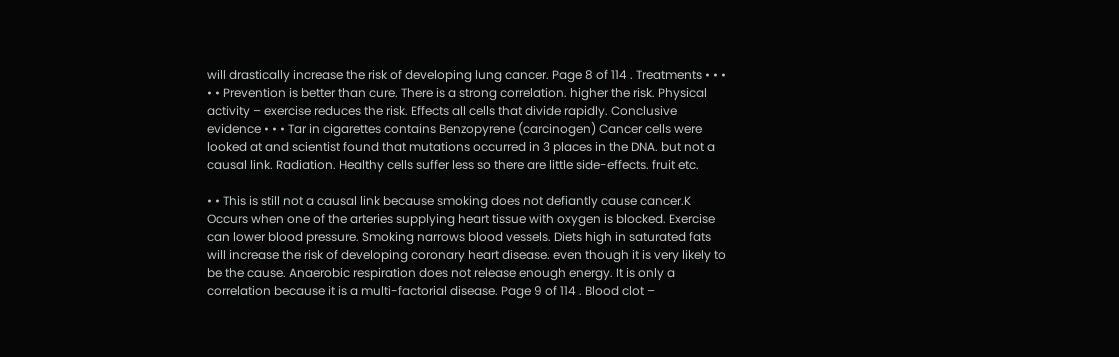will drastically increase the risk of developing lung cancer. Page 8 of 114 . Treatments • • • • • Prevention is better than cure. There is a strong correlation. higher the risk. Physical activity – exercise reduces the risk. Effects all cells that divide rapidly. Conclusive evidence • • • Tar in cigarettes contains Benzopyrene (carcinogen) Cancer cells were looked at and scientist found that mutations occurred in 3 places in the DNA. but not a causal link. Radiation. Healthy cells suffer less so there are little side-effects. fruit etc.

• • This is still not a causal link because smoking does not defiantly cause cancer.K Occurs when one of the arteries supplying heart tissue with oxygen is blocked. Exercise can lower blood pressure. Smoking narrows blood vessels. Diets high in saturated fats will increase the risk of developing coronary heart disease. even though it is very likely to be the cause. Anaerobic respiration does not release enough energy. It is only a correlation because it is a multi-factorial disease. Page 9 of 114 . Blood clot –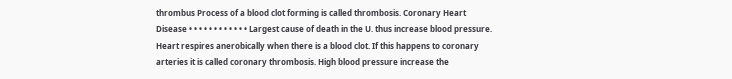thrombus Process of a blood clot forming is called thrombosis. Coronary Heart Disease • • • • • • • • • • • • Largest cause of death in the U. thus increase blood pressure. Heart respires anerobically when there is a blood clot. If this happens to coronary arteries it is called coronary thrombosis. High blood pressure increase the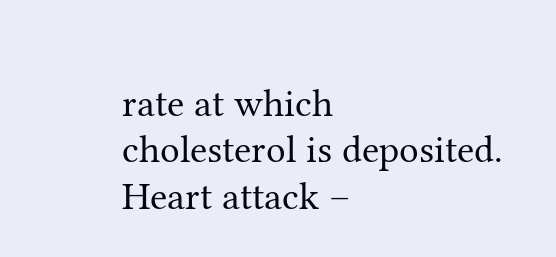rate at which cholesterol is deposited. Heart attack –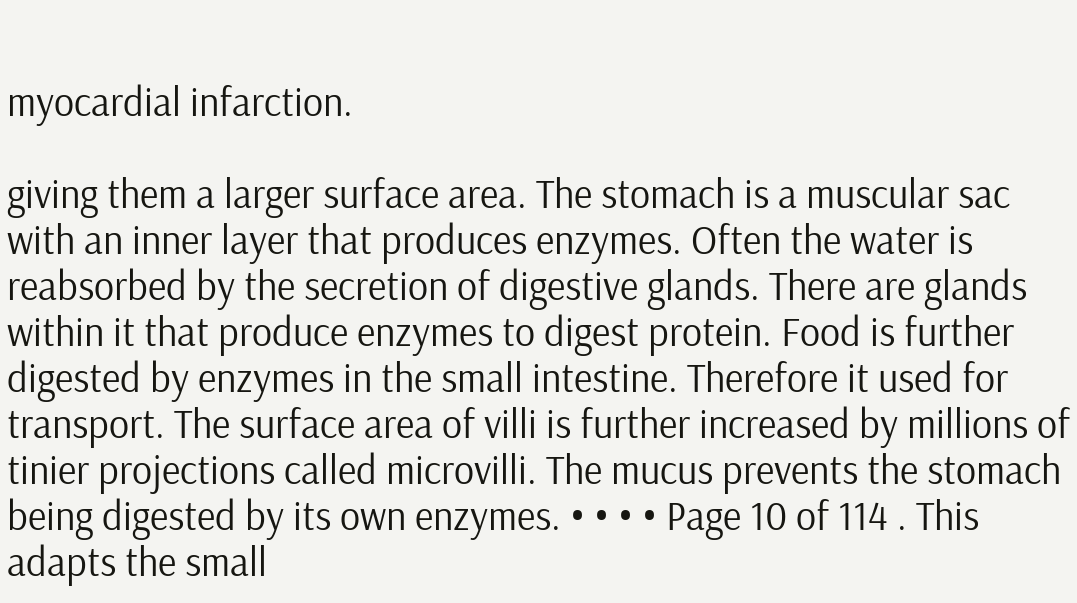myocardial infarction.

giving them a larger surface area. The stomach is a muscular sac with an inner layer that produces enzymes. Often the water is reabsorbed by the secretion of digestive glands. There are glands within it that produce enzymes to digest protein. Food is further digested by enzymes in the small intestine. Therefore it used for transport. The surface area of villi is further increased by millions of tinier projections called microvilli. The mucus prevents the stomach being digested by its own enzymes. • • • • Page 10 of 114 . This adapts the small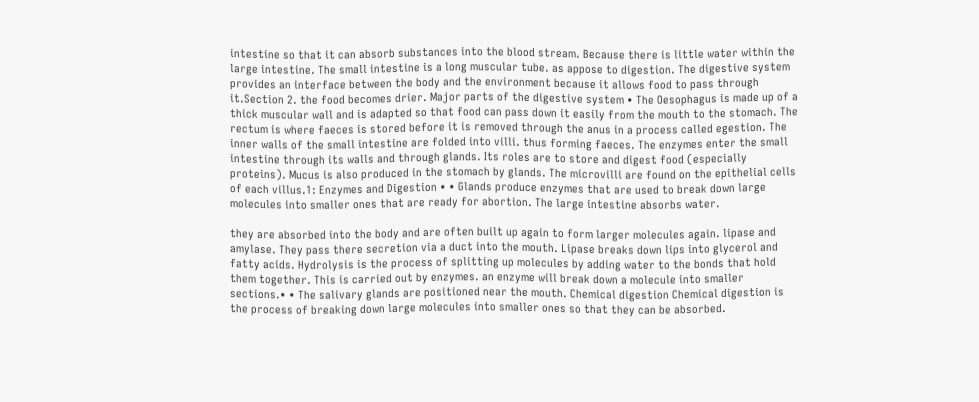intestine so that it can absorb substances into the blood stream. Because there is little water within the large intestine. The small intestine is a long muscular tube. as appose to digestion. The digestive system provides an interface between the body and the environment because it allows food to pass through it.Section 2. the food becomes drier. Major parts of the digestive system • The Oesophagus is made up of a thick muscular wall and is adapted so that food can pass down it easily from the mouth to the stomach. The rectum is where faeces is stored before it is removed through the anus in a process called egestion. The inner walls of the small intestine are folded into villi. thus forming faeces. The enzymes enter the small intestine through its walls and through glands. Its roles are to store and digest food (especially proteins). Mucus is also produced in the stomach by glands. The microvilli are found on the epithelial cells of each villus.1: Enzymes and Digestion • • Glands produce enzymes that are used to break down large molecules into smaller ones that are ready for abortion. The large intestine absorbs water.

they are absorbed into the body and are often built up again to form larger molecules again. lipase and amylase. They pass there secretion via a duct into the mouth. Lipase breaks down lips into glycerol and fatty acids. Hydrolysis is the process of splitting up molecules by adding water to the bonds that hold them together. This is carried out by enzymes. an enzyme will break down a molecule into smaller sections.• • The salivary glands are positioned near the mouth. Chemical digestion Chemical digestion is the process of breaking down large molecules into smaller ones so that they can be absorbed.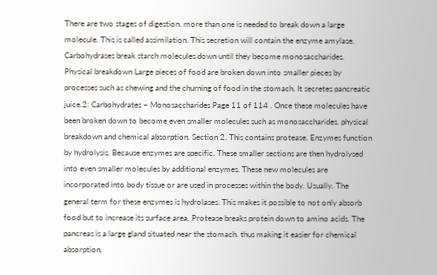There are two stages of digestion. more than one is needed to break down a large molecule. This is called assimilation. This secretion will contain the enzyme amylase. Carbohydrases break starch molecules down until they become monosaccharides. Physical breakdown Large pieces of food are broken down into smaller pieces by processes such as chewing and the churning of food in the stomach. It secretes pancreatic juice.2: Carbohydrates – Monosaccharides Page 11 of 114 . Once these molecules have been broken down to become even smaller molecules such as monosaccharides. physical breakdown and chemical absorption. Section 2. This contains protease. Enzymes function by hydrolysis. Because enzymes are specific. These smaller sections are then hydrolysed into even smaller molecules by additional enzymes. These new molecules are incorporated into body tissue or are used in processes within the body. Usually. The general term for these enzymes is hydrolases. This makes it possible to not only absorb food but to increase its surface area. Protease breaks protein down to amino acids. The pancreas is a large gland situated near the stomach. thus making it easier for chemical absorption.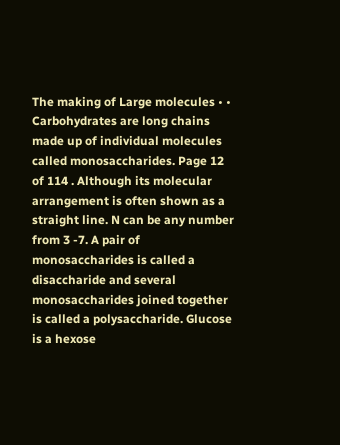The making of Large molecules • • Carbohydrates are long chains made up of individual molecules called monosaccharides. Page 12 of 114 . Although its molecular arrangement is often shown as a straight line. N can be any number from 3 -7. A pair of monosaccharides is called a disaccharide and several monosaccharides joined together is called a polysaccharide. Glucose is a hexose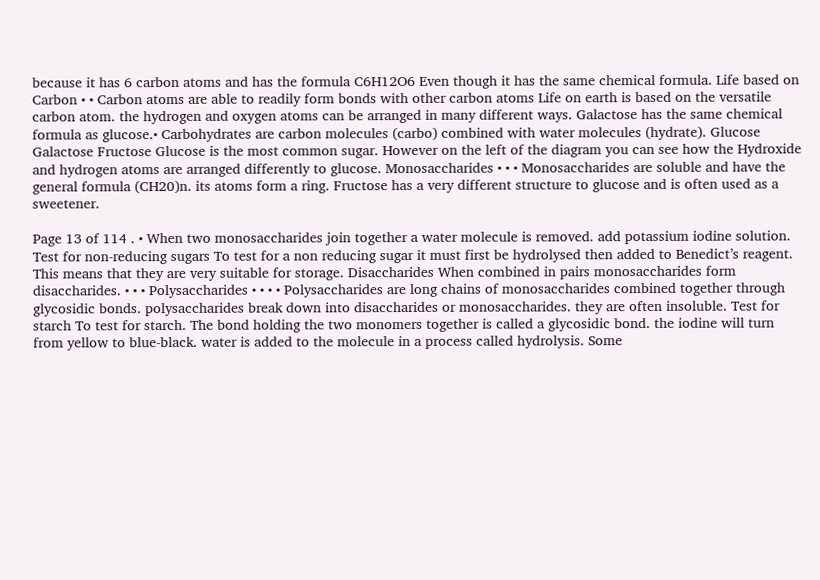because it has 6 carbon atoms and has the formula C6H12O6 Even though it has the same chemical formula. Life based on Carbon • • Carbon atoms are able to readily form bonds with other carbon atoms Life on earth is based on the versatile carbon atom. the hydrogen and oxygen atoms can be arranged in many different ways. Galactose has the same chemical formula as glucose.• Carbohydrates are carbon molecules (carbo) combined with water molecules (hydrate). Glucose Galactose Fructose Glucose is the most common sugar. However on the left of the diagram you can see how the Hydroxide and hydrogen atoms are arranged differently to glucose. Monosaccharides • • • Monosaccharides are soluble and have the general formula (CH20)n. its atoms form a ring. Fructose has a very different structure to glucose and is often used as a sweetener.

Page 13 of 114 . • When two monosaccharides join together a water molecule is removed. add potassium iodine solution. Test for non-reducing sugars To test for a non reducing sugar it must first be hydrolysed then added to Benedict’s reagent. This means that they are very suitable for storage. Disaccharides When combined in pairs monosaccharides form disaccharides. • • • Polysaccharides • • • • Polysaccharides are long chains of monosaccharides combined together through glycosidic bonds. polysaccharides break down into disaccharides or monosaccharides. they are often insoluble. Test for starch To test for starch. The bond holding the two monomers together is called a glycosidic bond. the iodine will turn from yellow to blue-black. water is added to the molecule in a process called hydrolysis. Some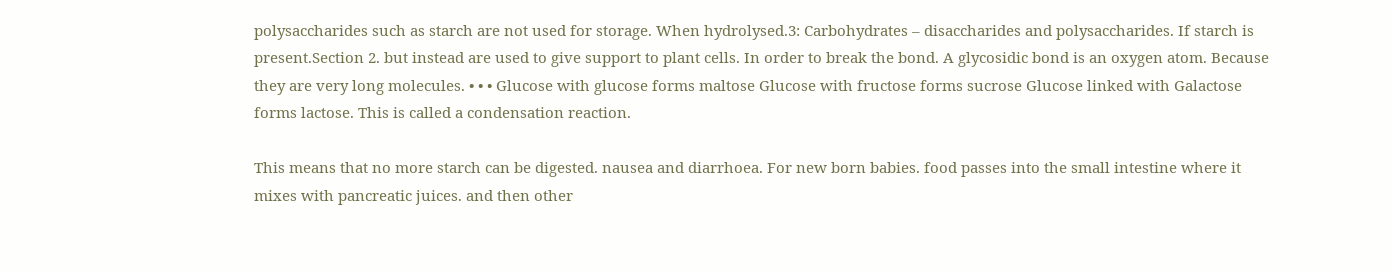polysaccharides such as starch are not used for storage. When hydrolysed.3: Carbohydrates – disaccharides and polysaccharides. If starch is present.Section 2. but instead are used to give support to plant cells. In order to break the bond. A glycosidic bond is an oxygen atom. Because they are very long molecules. • • • Glucose with glucose forms maltose Glucose with fructose forms sucrose Glucose linked with Galactose forms lactose. This is called a condensation reaction.

This means that no more starch can be digested. nausea and diarrhoea. For new born babies. food passes into the small intestine where it mixes with pancreatic juices. and then other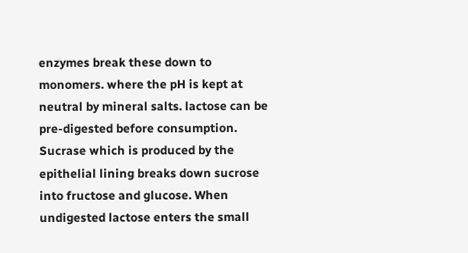enzymes break these down to monomers. where the pH is kept at neutral by mineral salts. lactose can be pre-digested before consumption. Sucrase which is produced by the epithelial lining breaks down sucrose into fructose and glucose. When undigested lactose enters the small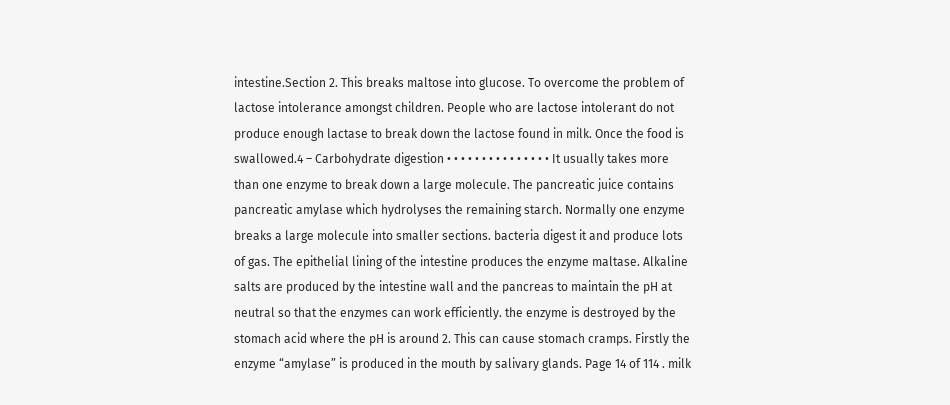intestine.Section 2. This breaks maltose into glucose. To overcome the problem of lactose intolerance amongst children. People who are lactose intolerant do not produce enough lactase to break down the lactose found in milk. Once the food is swallowed.4 – Carbohydrate digestion • • • • • • • • • • • • • • • It usually takes more than one enzyme to break down a large molecule. The pancreatic juice contains pancreatic amylase which hydrolyses the remaining starch. Normally one enzyme breaks a large molecule into smaller sections. bacteria digest it and produce lots of gas. The epithelial lining of the intestine produces the enzyme maltase. Alkaline salts are produced by the intestine wall and the pancreas to maintain the pH at neutral so that the enzymes can work efficiently. the enzyme is destroyed by the stomach acid where the pH is around 2. This can cause stomach cramps. Firstly the enzyme “amylase” is produced in the mouth by salivary glands. Page 14 of 114 . milk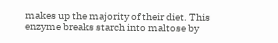makes up the majority of their diet. This enzyme breaks starch into maltose by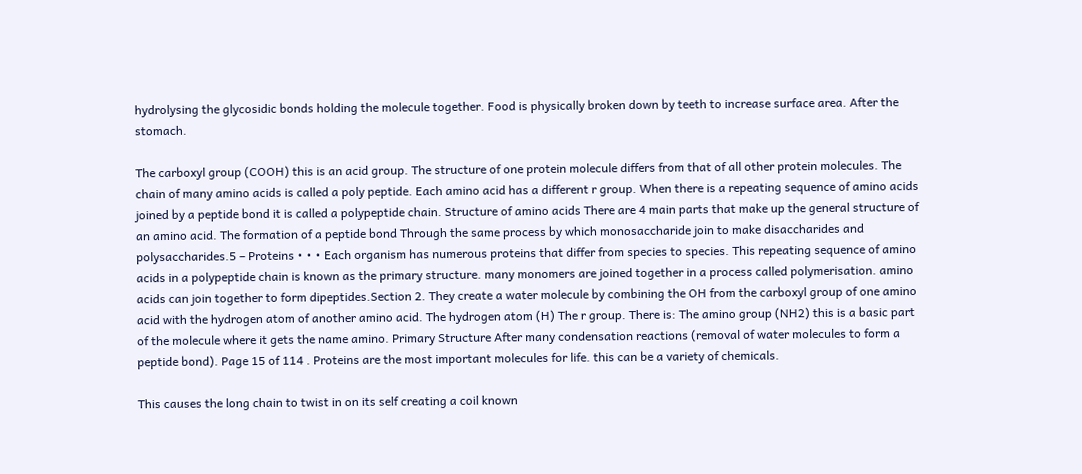hydrolysing the glycosidic bonds holding the molecule together. Food is physically broken down by teeth to increase surface area. After the stomach.

The carboxyl group (COOH) this is an acid group. The structure of one protein molecule differs from that of all other protein molecules. The chain of many amino acids is called a poly peptide. Each amino acid has a different r group. When there is a repeating sequence of amino acids joined by a peptide bond it is called a polypeptide chain. Structure of amino acids There are 4 main parts that make up the general structure of an amino acid. The formation of a peptide bond Through the same process by which monosaccharide join to make disaccharides and polysaccharides.5 – Proteins • • • Each organism has numerous proteins that differ from species to species. This repeating sequence of amino acids in a polypeptide chain is known as the primary structure. many monomers are joined together in a process called polymerisation. amino acids can join together to form dipeptides.Section 2. They create a water molecule by combining the OH from the carboxyl group of one amino acid with the hydrogen atom of another amino acid. The hydrogen atom (H) The r group. There is: The amino group (NH2) this is a basic part of the molecule where it gets the name amino. Primary Structure After many condensation reactions (removal of water molecules to form a peptide bond). Page 15 of 114 . Proteins are the most important molecules for life. this can be a variety of chemicals.

This causes the long chain to twist in on its self creating a coil known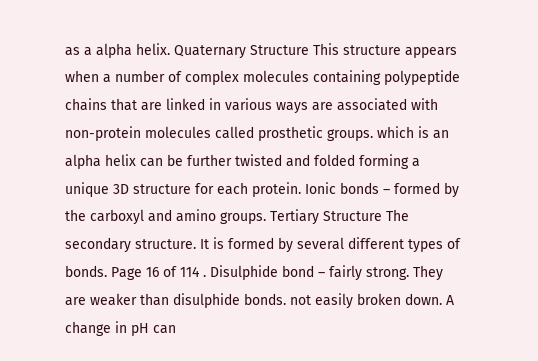as a alpha helix. Quaternary Structure This structure appears when a number of complex molecules containing polypeptide chains that are linked in various ways are associated with non-protein molecules called prosthetic groups. which is an alpha helix can be further twisted and folded forming a unique 3D structure for each protein. Ionic bonds – formed by the carboxyl and amino groups. Tertiary Structure The secondary structure. It is formed by several different types of bonds. Page 16 of 114 . Disulphide bond – fairly strong. They are weaker than disulphide bonds. not easily broken down. A change in pH can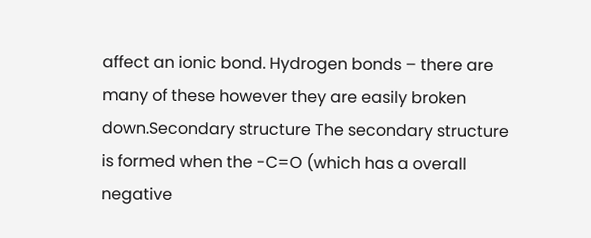affect an ionic bond. Hydrogen bonds – there are many of these however they are easily broken down.Secondary structure The secondary structure is formed when the -C=O (which has a overall negative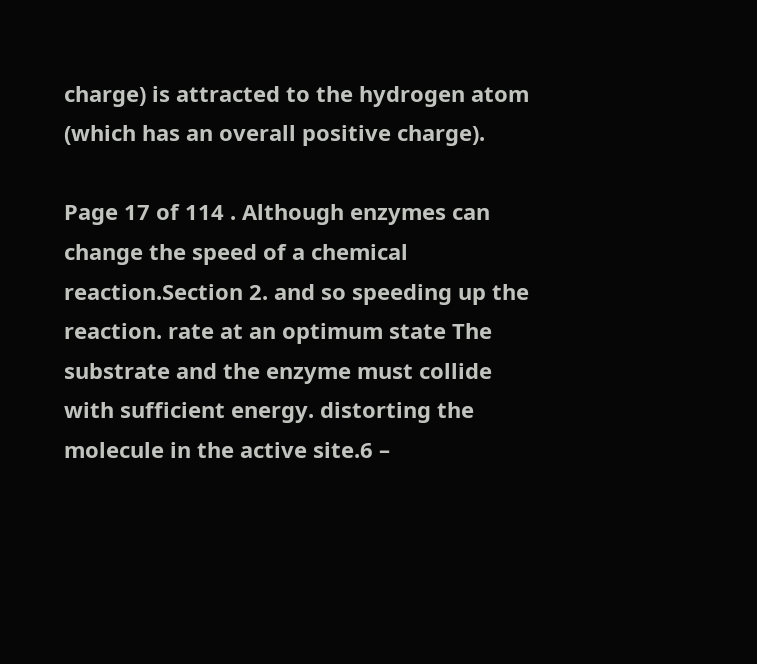charge) is attracted to the hydrogen atom (which has an overall positive charge).

Page 17 of 114 . Although enzymes can change the speed of a chemical reaction.Section 2. and so speeding up the reaction. rate at an optimum state The substrate and the enzyme must collide with sufficient energy. distorting the molecule in the active site.6 –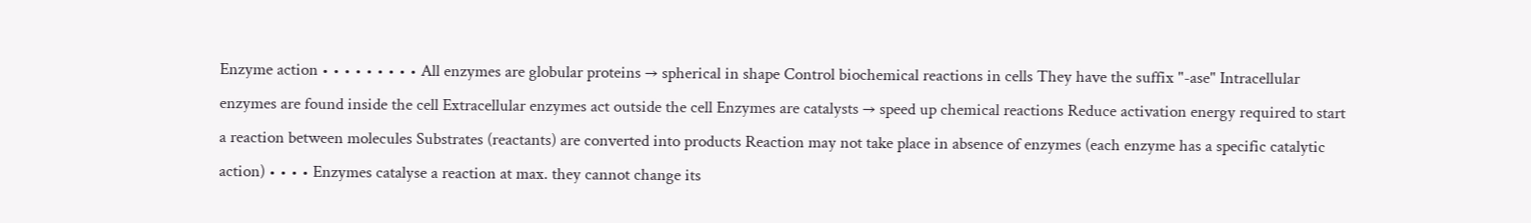Enzyme action • • • • • • • • • All enzymes are globular proteins → spherical in shape Control biochemical reactions in cells They have the suffix "-ase" Intracellular enzymes are found inside the cell Extracellular enzymes act outside the cell Enzymes are catalysts → speed up chemical reactions Reduce activation energy required to start a reaction between molecules Substrates (reactants) are converted into products Reaction may not take place in absence of enzymes (each enzyme has a specific catalytic action) • • • • Enzymes catalyse a reaction at max. they cannot change its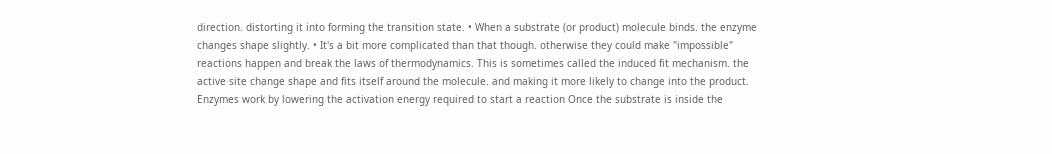direction. distorting it into forming the transition state. • When a substrate (or product) molecule binds. the enzyme changes shape slightly. • It's a bit more complicated than that though. otherwise they could make "impossible" reactions happen and break the laws of thermodynamics. This is sometimes called the induced fit mechanism. the active site change shape and fits itself around the molecule. and making it more likely to change into the product. Enzymes work by lowering the activation energy required to start a reaction Once the substrate is inside the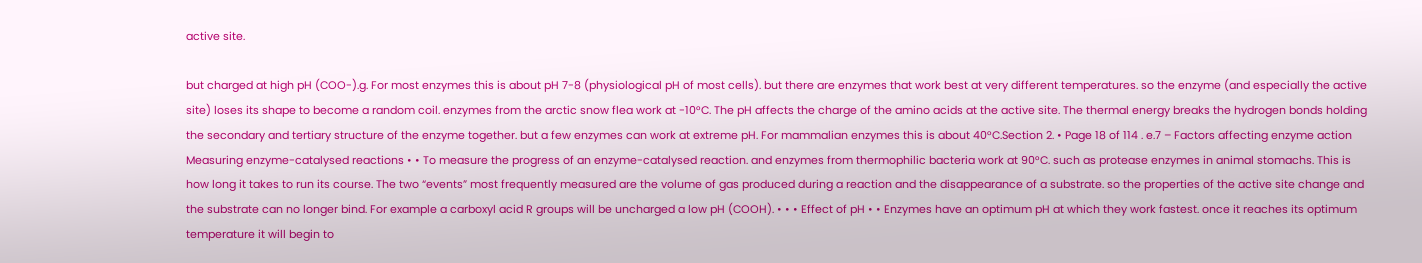active site.

but charged at high pH (COO-).g. For most enzymes this is about pH 7-8 (physiological pH of most cells). but there are enzymes that work best at very different temperatures. so the enzyme (and especially the active site) loses its shape to become a random coil. enzymes from the arctic snow flea work at -10°C. The pH affects the charge of the amino acids at the active site. The thermal energy breaks the hydrogen bonds holding the secondary and tertiary structure of the enzyme together. but a few enzymes can work at extreme pH. For mammalian enzymes this is about 40°C.Section 2. • Page 18 of 114 . e.7 – Factors affecting enzyme action Measuring enzyme-catalysed reactions • • To measure the progress of an enzyme-catalysed reaction. and enzymes from thermophilic bacteria work at 90°C. such as protease enzymes in animal stomachs. This is how long it takes to run its course. The two “events” most frequently measured are the volume of gas produced during a reaction and the disappearance of a substrate. so the properties of the active site change and the substrate can no longer bind. For example a carboxyl acid R groups will be uncharged a low pH (COOH). • • • Effect of pH • • Enzymes have an optimum pH at which they work fastest. once it reaches its optimum temperature it will begin to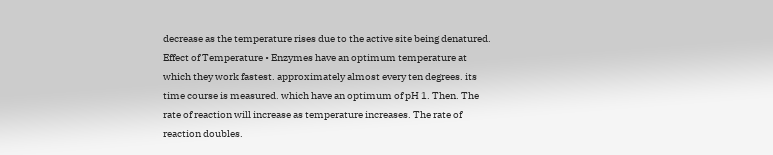decrease as the temperature rises due to the active site being denatured. Effect of Temperature • Enzymes have an optimum temperature at which they work fastest. approximately almost every ten degrees. its time course is measured. which have an optimum of pH 1. Then. The rate of reaction will increase as temperature increases. The rate of reaction doubles.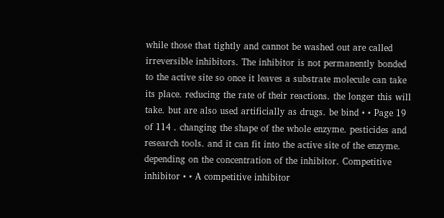while those that tightly and cannot be washed out are called irreversible inhibitors. The inhibitor is not permanently bonded to the active site so once it leaves a substrate molecule can take its place. reducing the rate of their reactions. the longer this will take. but are also used artificially as drugs. be bind • • Page 19 of 114 . changing the shape of the whole enzyme. pesticides and research tools. and it can fit into the active site of the enzyme. depending on the concentration of the inhibitor. Competitive inhibitor • • A competitive inhibitor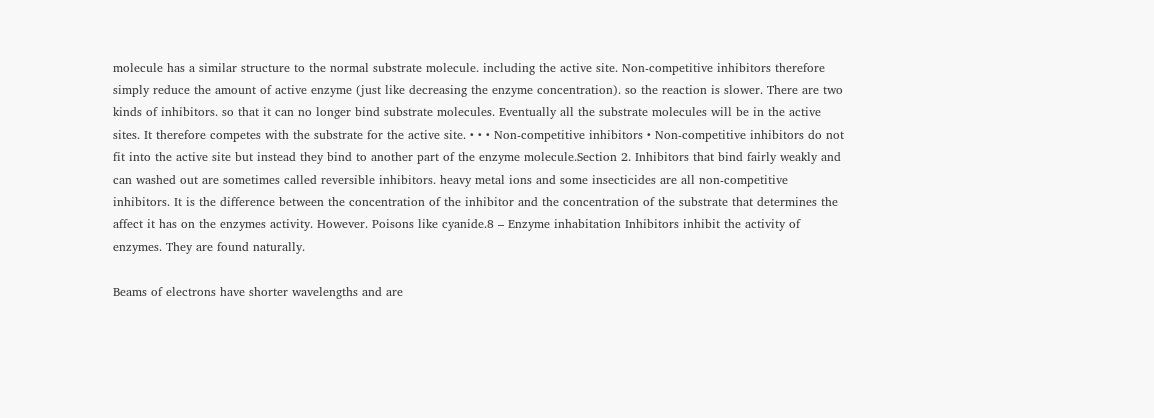molecule has a similar structure to the normal substrate molecule. including the active site. Non-competitive inhibitors therefore simply reduce the amount of active enzyme (just like decreasing the enzyme concentration). so the reaction is slower. There are two kinds of inhibitors. so that it can no longer bind substrate molecules. Eventually all the substrate molecules will be in the active sites. It therefore competes with the substrate for the active site. • • • Non-competitive inhibitors • Non-competitive inhibitors do not fit into the active site but instead they bind to another part of the enzyme molecule.Section 2. Inhibitors that bind fairly weakly and can washed out are sometimes called reversible inhibitors. heavy metal ions and some insecticides are all non-competitive inhibitors. It is the difference between the concentration of the inhibitor and the concentration of the substrate that determines the affect it has on the enzymes activity. However. Poisons like cyanide.8 – Enzyme inhabitation Inhibitors inhibit the activity of enzymes. They are found naturally.

Beams of electrons have shorter wavelengths and are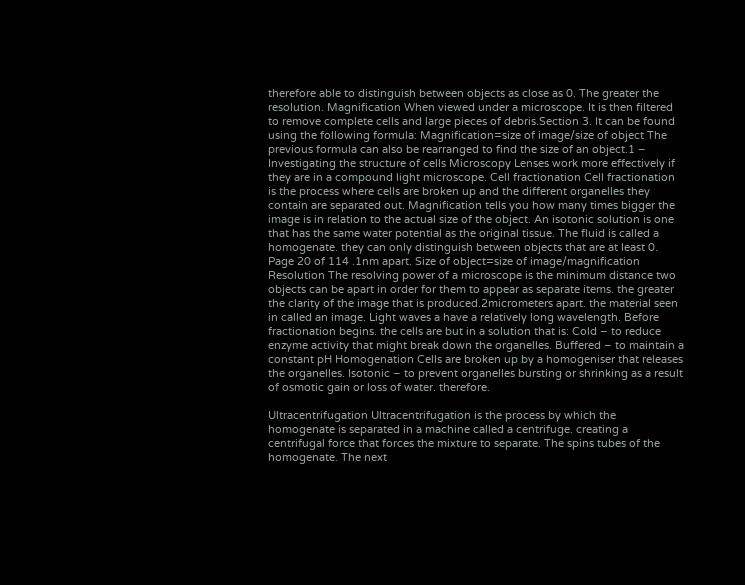therefore able to distinguish between objects as close as 0. The greater the resolution. Magnification When viewed under a microscope. It is then filtered to remove complete cells and large pieces of debris.Section 3. It can be found using the following formula: Magnification=size of image/size of object The previous formula can also be rearranged to find the size of an object.1 – Investigating the structure of cells Microscopy Lenses work more effectively if they are in a compound light microscope. Cell fractionation Cell fractionation is the process where cells are broken up and the different organelles they contain are separated out. Magnification tells you how many times bigger the image is in relation to the actual size of the object. An isotonic solution is one that has the same water potential as the original tissue. The fluid is called a homogenate. they can only distinguish between objects that are at least 0. Page 20 of 114 .1nm apart. Size of object=size of image/magnification Resolution The resolving power of a microscope is the minimum distance two objects can be apart in order for them to appear as separate items. the greater the clarity of the image that is produced.2micrometers apart. the material seen in called an image. Light waves a have a relatively long wavelength. Before fractionation begins. the cells are but in a solution that is: Cold – to reduce enzyme activity that might break down the organelles. Buffered – to maintain a constant pH Homogenation Cells are broken up by a homogeniser that releases the organelles. Isotonic – to prevent organelles bursting or shrinking as a result of osmotic gain or loss of water. therefore.

Ultracentrifugation Ultracentrifugation is the process by which the homogenate is separated in a machine called a centrifuge. creating a centrifugal force that forces the mixture to separate. The spins tubes of the homogenate. The next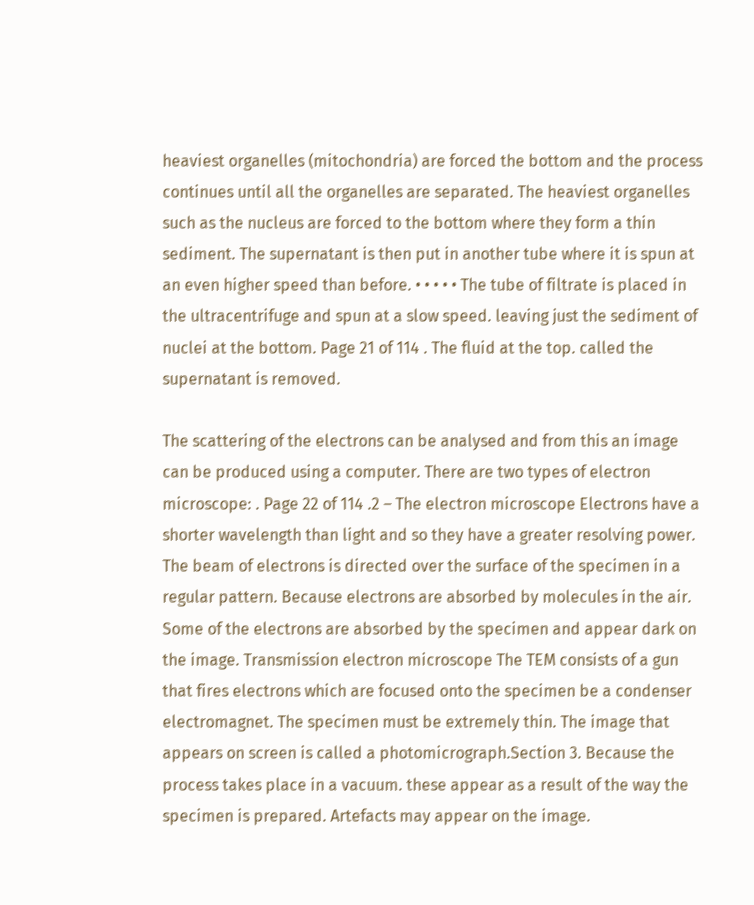heaviest organelles (mitochondria) are forced the bottom and the process continues until all the organelles are separated. The heaviest organelles such as the nucleus are forced to the bottom where they form a thin sediment. The supernatant is then put in another tube where it is spun at an even higher speed than before. • • • • • The tube of filtrate is placed in the ultracentrifuge and spun at a slow speed. leaving just the sediment of nuclei at the bottom. Page 21 of 114 . The fluid at the top. called the supernatant is removed.

The scattering of the electrons can be analysed and from this an image can be produced using a computer. There are two types of electron microscope: . Page 22 of 114 .2 – The electron microscope Electrons have a shorter wavelength than light and so they have a greater resolving power. The beam of electrons is directed over the surface of the specimen in a regular pattern. Because electrons are absorbed by molecules in the air. Some of the electrons are absorbed by the specimen and appear dark on the image. Transmission electron microscope The TEM consists of a gun that fires electrons which are focused onto the specimen be a condenser electromagnet. The specimen must be extremely thin. The image that appears on screen is called a photomicrograph.Section 3. Because the process takes place in a vacuum. these appear as a result of the way the specimen is prepared. Artefacts may appear on the image.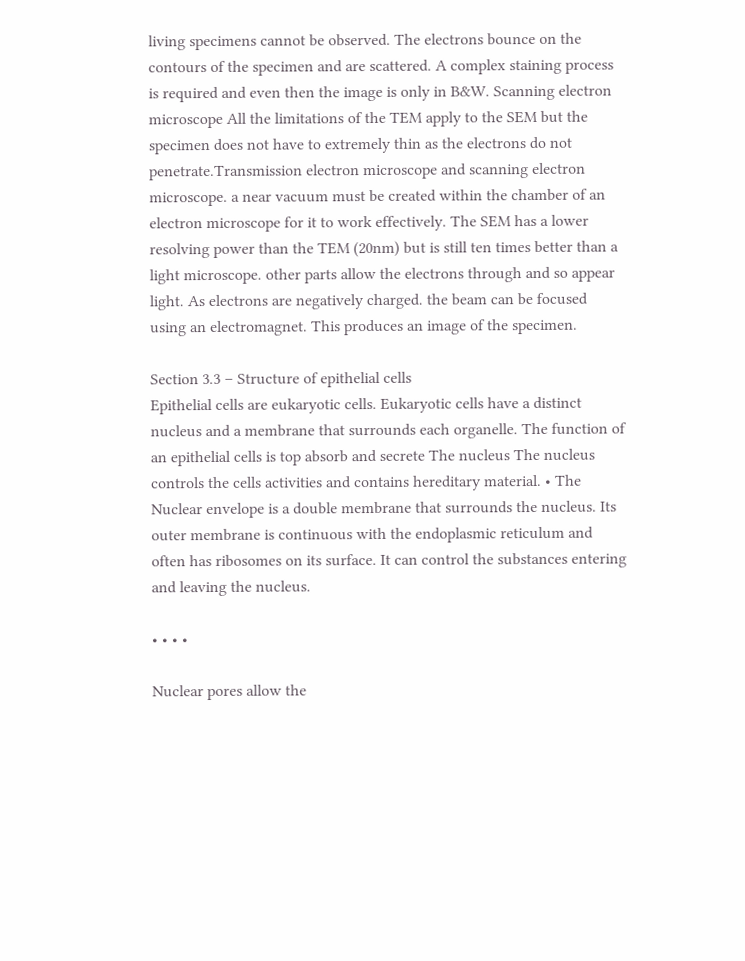living specimens cannot be observed. The electrons bounce on the contours of the specimen and are scattered. A complex staining process is required and even then the image is only in B&W. Scanning electron microscope All the limitations of the TEM apply to the SEM but the specimen does not have to extremely thin as the electrons do not penetrate.Transmission electron microscope and scanning electron microscope. a near vacuum must be created within the chamber of an electron microscope for it to work effectively. The SEM has a lower resolving power than the TEM (20nm) but is still ten times better than a light microscope. other parts allow the electrons through and so appear light. As electrons are negatively charged. the beam can be focused using an electromagnet. This produces an image of the specimen.

Section 3.3 – Structure of epithelial cells
Epithelial cells are eukaryotic cells. Eukaryotic cells have a distinct nucleus and a membrane that surrounds each organelle. The function of an epithelial cells is top absorb and secrete The nucleus The nucleus controls the cells activities and contains hereditary material. • The Nuclear envelope is a double membrane that surrounds the nucleus. Its outer membrane is continuous with the endoplasmic reticulum and often has ribosomes on its surface. It can control the substances entering and leaving the nucleus.

• • • •

Nuclear pores allow the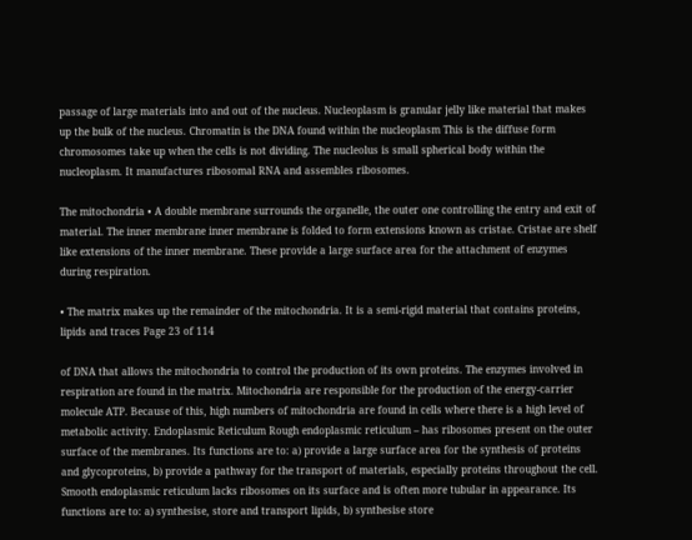passage of large materials into and out of the nucleus. Nucleoplasm is granular jelly like material that makes up the bulk of the nucleus. Chromatin is the DNA found within the nucleoplasm This is the diffuse form chromosomes take up when the cells is not dividing. The nucleolus is small spherical body within the nucleoplasm. It manufactures ribosomal RNA and assembles ribosomes.

The mitochondria • A double membrane surrounds the organelle, the outer one controlling the entry and exit of material. The inner membrane inner membrane is folded to form extensions known as cristae. Cristae are shelf like extensions of the inner membrane. These provide a large surface area for the attachment of enzymes during respiration.

• The matrix makes up the remainder of the mitochondria. It is a semi-rigid material that contains proteins, lipids and traces Page 23 of 114

of DNA that allows the mitochondria to control the production of its own proteins. The enzymes involved in respiration are found in the matrix. Mitochondria are responsible for the production of the energy-carrier molecule ATP. Because of this, high numbers of mitochondria are found in cells where there is a high level of metabolic activity. Endoplasmic Reticulum Rough endoplasmic reticulum – has ribosomes present on the outer surface of the membranes. Its functions are to: a) provide a large surface area for the synthesis of proteins and glycoproteins, b) provide a pathway for the transport of materials, especially proteins throughout the cell. Smooth endoplasmic reticulum lacks ribosomes on its surface and is often more tubular in appearance. Its functions are to: a) synthesise, store and transport lipids, b) synthesise store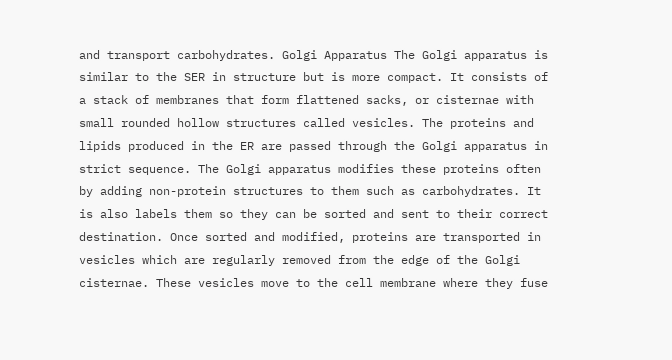and transport carbohydrates. Golgi Apparatus The Golgi apparatus is similar to the SER in structure but is more compact. It consists of a stack of membranes that form flattened sacks, or cisternae with small rounded hollow structures called vesicles. The proteins and lipids produced in the ER are passed through the Golgi apparatus in strict sequence. The Golgi apparatus modifies these proteins often by adding non-protein structures to them such as carbohydrates. It is also labels them so they can be sorted and sent to their correct destination. Once sorted and modified, proteins are transported in vesicles which are regularly removed from the edge of the Golgi cisternae. These vesicles move to the cell membrane where they fuse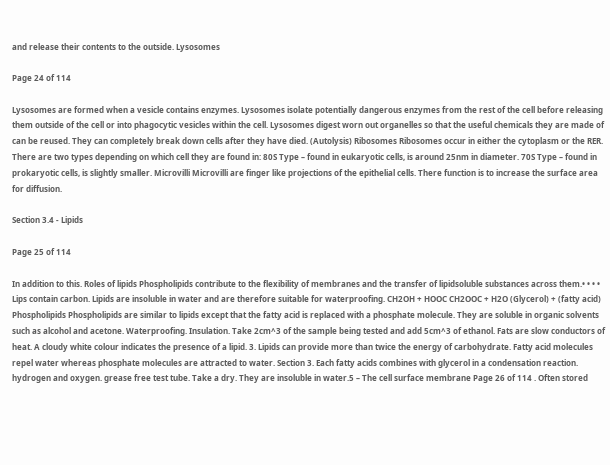and release their contents to the outside. Lysosomes

Page 24 of 114

Lysosomes are formed when a vesicle contains enzymes. Lysosomes isolate potentially dangerous enzymes from the rest of the cell before releasing them outside of the cell or into phagocytic vesicles within the cell. Lysosomes digest worn out organelles so that the useful chemicals they are made of can be reused. They can completely break down cells after they have died. (Autolysis) Ribosomes Ribosomes occur in either the cytoplasm or the RER. There are two types depending on which cell they are found in: 80S Type – found in eukaryotic cells, is around 25nm in diameter. 70S Type – found in prokaryotic cells, is slightly smaller. Microvilli Microvilli are finger like projections of the epithelial cells. There function is to increase the surface area for diffusion.

Section 3.4 - Lipids

Page 25 of 114

In addition to this. Roles of lipids Phospholipids contribute to the flexibility of membranes and the transfer of lipidsoluble substances across them.• • • • Lips contain carbon. Lipids are insoluble in water and are therefore suitable for waterproofing. CH2OH + HOOC CH2OOC + H2O (Glycerol) + (fatty acid) Phospholipids Phospholipids are similar to lipids except that the fatty acid is replaced with a phosphate molecule. They are soluble in organic solvents such as alcohol and acetone. Waterproofing. Insulation. Take 2cm^3 of the sample being tested and add 5cm^3 of ethanol. Fats are slow conductors of heat. A cloudy white colour indicates the presence of a lipid. 3. Lipids can provide more than twice the energy of carbohydrate. Fatty acid molecules repel water whereas phosphate molecules are attracted to water. Section 3. Each fatty acids combines with glycerol in a condensation reaction. hydrogen and oxygen. grease free test tube. Take a dry. They are insoluble in water.5 – The cell surface membrane Page 26 of 114 . Often stored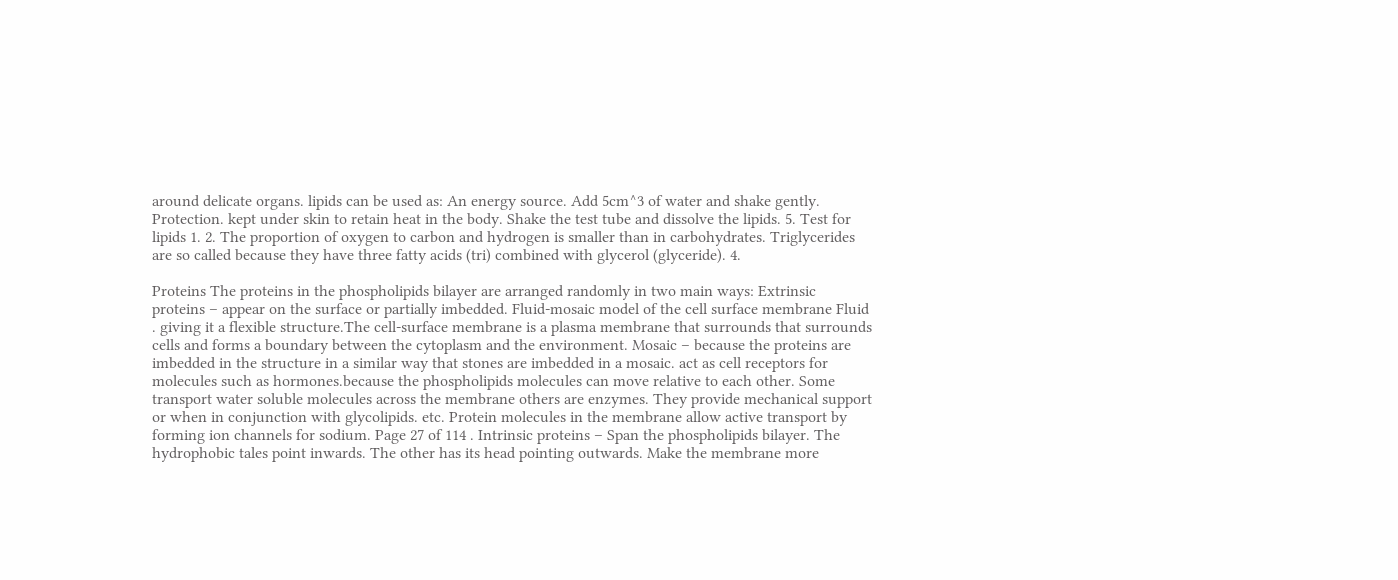around delicate organs. lipids can be used as: An energy source. Add 5cm^3 of water and shake gently. Protection. kept under skin to retain heat in the body. Shake the test tube and dissolve the lipids. 5. Test for lipids 1. 2. The proportion of oxygen to carbon and hydrogen is smaller than in carbohydrates. Triglycerides are so called because they have three fatty acids (tri) combined with glycerol (glyceride). 4.

Proteins The proteins in the phospholipids bilayer are arranged randomly in two main ways: Extrinsic proteins – appear on the surface or partially imbedded. Fluid-mosaic model of the cell surface membrane Fluid . giving it a flexible structure.The cell-surface membrane is a plasma membrane that surrounds that surrounds cells and forms a boundary between the cytoplasm and the environment. Mosaic – because the proteins are imbedded in the structure in a similar way that stones are imbedded in a mosaic. act as cell receptors for molecules such as hormones.because the phospholipids molecules can move relative to each other. Some transport water soluble molecules across the membrane others are enzymes. They provide mechanical support or when in conjunction with glycolipids. etc. Protein molecules in the membrane allow active transport by forming ion channels for sodium. Page 27 of 114 . Intrinsic proteins – Span the phospholipids bilayer. The hydrophobic tales point inwards. The other has its head pointing outwards. Make the membrane more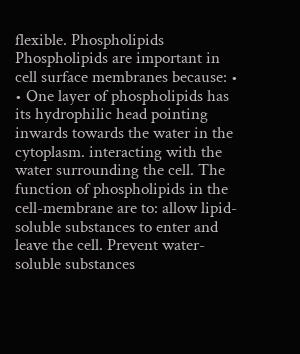flexible. Phospholipids Phospholipids are important in cell surface membranes because: • • One layer of phospholipids has its hydrophilic head pointing inwards towards the water in the cytoplasm. interacting with the water surrounding the cell. The function of phospholipids in the cell-membrane are to: allow lipid-soluble substances to enter and leave the cell. Prevent water-soluble substances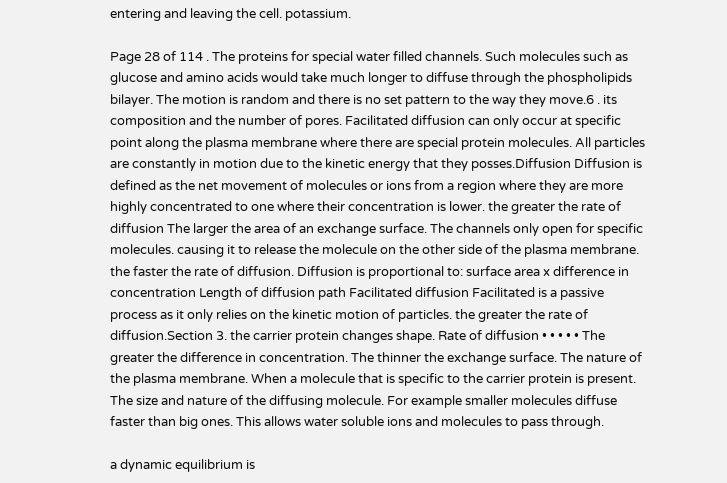entering and leaving the cell. potassium.

Page 28 of 114 . The proteins for special water filled channels. Such molecules such as glucose and amino acids would take much longer to diffuse through the phospholipids bilayer. The motion is random and there is no set pattern to the way they move.6 . its composition and the number of pores. Facilitated diffusion can only occur at specific point along the plasma membrane where there are special protein molecules. All particles are constantly in motion due to the kinetic energy that they posses.Diffusion Diffusion is defined as the net movement of molecules or ions from a region where they are more highly concentrated to one where their concentration is lower. the greater the rate of diffusion The larger the area of an exchange surface. The channels only open for specific molecules. causing it to release the molecule on the other side of the plasma membrane. the faster the rate of diffusion. Diffusion is proportional to: surface area x difference in concentration Length of diffusion path Facilitated diffusion Facilitated is a passive process as it only relies on the kinetic motion of particles. the greater the rate of diffusion.Section 3. the carrier protein changes shape. Rate of diffusion • • • • • The greater the difference in concentration. The thinner the exchange surface. The nature of the plasma membrane. When a molecule that is specific to the carrier protein is present. The size and nature of the diffusing molecule. For example smaller molecules diffuse faster than big ones. This allows water soluble ions and molecules to pass through.

a dynamic equilibrium is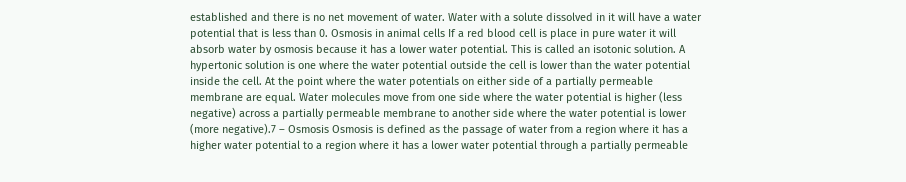established and there is no net movement of water. Water with a solute dissolved in it will have a water potential that is less than 0. Osmosis in animal cells If a red blood cell is place in pure water it will absorb water by osmosis because it has a lower water potential. This is called an isotonic solution. A hypertonic solution is one where the water potential outside the cell is lower than the water potential inside the cell. At the point where the water potentials on either side of a partially permeable membrane are equal. Water molecules move from one side where the water potential is higher (less negative) across a partially permeable membrane to another side where the water potential is lower (more negative).7 – Osmosis Osmosis is defined as the passage of water from a region where it has a higher water potential to a region where it has a lower water potential through a partially permeable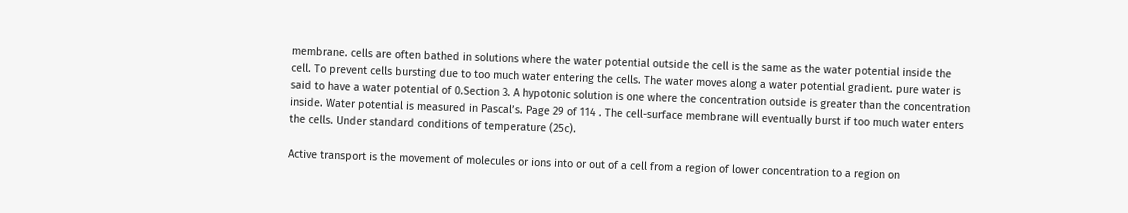membrane. cells are often bathed in solutions where the water potential outside the cell is the same as the water potential inside the cell. To prevent cells bursting due to too much water entering the cells. The water moves along a water potential gradient. pure water is said to have a water potential of 0.Section 3. A hypotonic solution is one where the concentration outside is greater than the concentration inside. Water potential is measured in Pascal’s. Page 29 of 114 . The cell-surface membrane will eventually burst if too much water enters the cells. Under standard conditions of temperature (25c).

Active transport is the movement of molecules or ions into or out of a cell from a region of lower concentration to a region on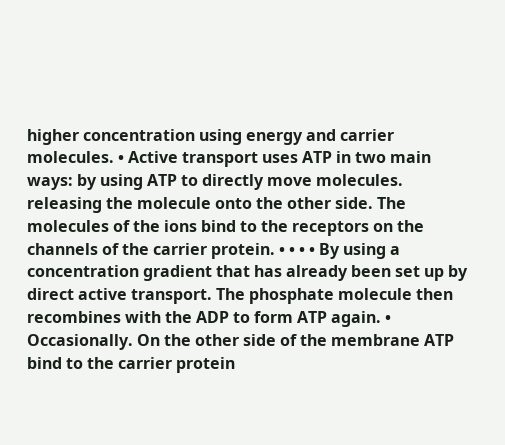higher concentration using energy and carrier molecules. • Active transport uses ATP in two main ways: by using ATP to directly move molecules. releasing the molecule onto the other side. The molecules of the ions bind to the receptors on the channels of the carrier protein. • • • • By using a concentration gradient that has already been set up by direct active transport. The phosphate molecule then recombines with the ADP to form ATP again. • Occasionally. On the other side of the membrane ATP bind to the carrier protein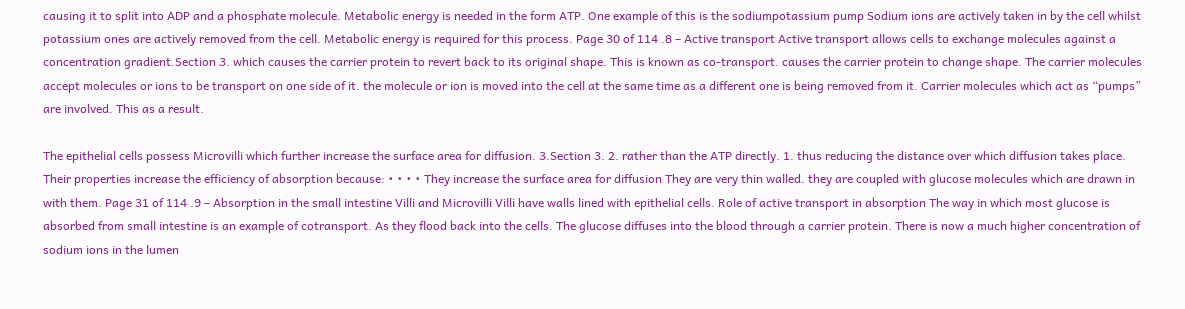causing it to split into ADP and a phosphate molecule. Metabolic energy is needed in the form ATP. One example of this is the sodiumpotassium pump Sodium ions are actively taken in by the cell whilst potassium ones are actively removed from the cell. Metabolic energy is required for this process. Page 30 of 114 .8 – Active transport Active transport allows cells to exchange molecules against a concentration gradient.Section 3. which causes the carrier protein to revert back to its original shape. This is known as co-transport. causes the carrier protein to change shape. The carrier molecules accept molecules or ions to be transport on one side of it. the molecule or ion is moved into the cell at the same time as a different one is being removed from it. Carrier molecules which act as “pumps” are involved. This as a result.

The epithelial cells possess Microvilli which further increase the surface area for diffusion. 3.Section 3. 2. rather than the ATP directly. 1. thus reducing the distance over which diffusion takes place. Their properties increase the efficiency of absorption because: • • • • They increase the surface area for diffusion They are very thin walled. they are coupled with glucose molecules which are drawn in with them. Page 31 of 114 .9 – Absorption in the small intestine Villi and Microvilli Villi have walls lined with epithelial cells. Role of active transport in absorption The way in which most glucose is absorbed from small intestine is an example of cotransport. As they flood back into the cells. The glucose diffuses into the blood through a carrier protein. There is now a much higher concentration of sodium ions in the lumen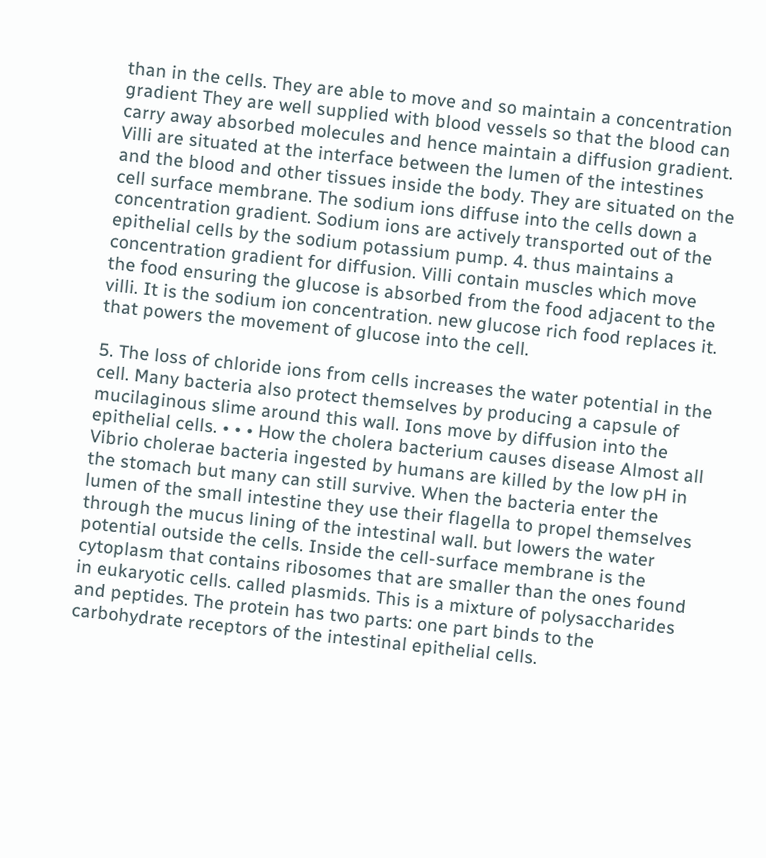than in the cells. They are able to move and so maintain a concentration gradient They are well supplied with blood vessels so that the blood can carry away absorbed molecules and hence maintain a diffusion gradient. Villi are situated at the interface between the lumen of the intestines and the blood and other tissues inside the body. They are situated on the cell surface membrane. The sodium ions diffuse into the cells down a concentration gradient. Sodium ions are actively transported out of the epithelial cells by the sodium potassium pump. 4. thus maintains a concentration gradient for diffusion. Villi contain muscles which move the food ensuring the glucose is absorbed from the food adjacent to the villi. It is the sodium ion concentration. new glucose rich food replaces it. that powers the movement of glucose into the cell.

5. The loss of chloride ions from cells increases the water potential in the cell. Many bacteria also protect themselves by producing a capsule of mucilaginous slime around this wall. Ions move by diffusion into the epithelial cells. • • • How the cholera bacterium causes disease Almost all Vibrio cholerae bacteria ingested by humans are killed by the low pH in the stomach but many can still survive. When the bacteria enter the lumen of the small intestine they use their flagella to propel themselves through the mucus lining of the intestinal wall. but lowers the water potential outside the cells. Inside the cell-surface membrane is the cytoplasm that contains ribosomes that are smaller than the ones found in eukaryotic cells. called plasmids. This is a mixture of polysaccharides and peptides. The protein has two parts: one part binds to the carbohydrate receptors of the intestinal epithelial cells.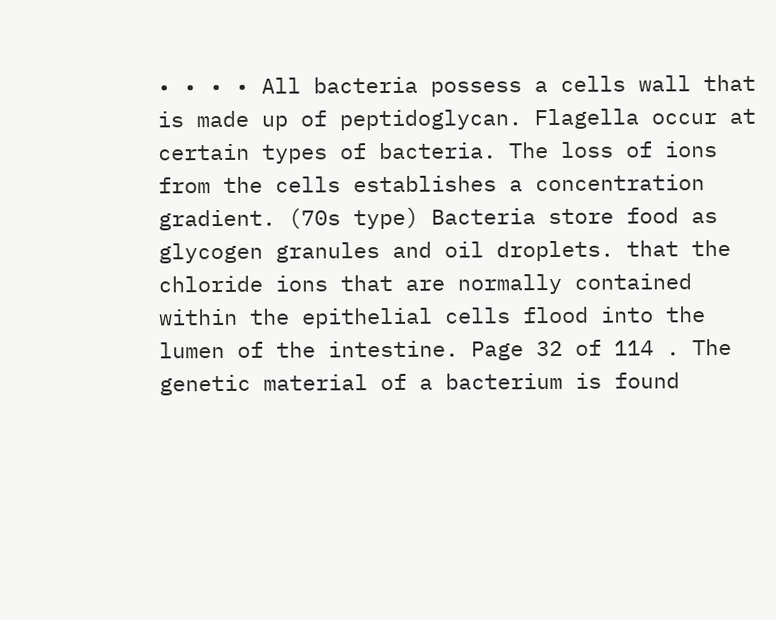• • • • All bacteria possess a cells wall that is made up of peptidoglycan. Flagella occur at certain types of bacteria. The loss of ions from the cells establishes a concentration gradient. (70s type) Bacteria store food as glycogen granules and oil droplets. that the chloride ions that are normally contained within the epithelial cells flood into the lumen of the intestine. Page 32 of 114 . The genetic material of a bacterium is found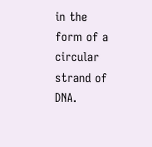in the form of a circular strand of DNA.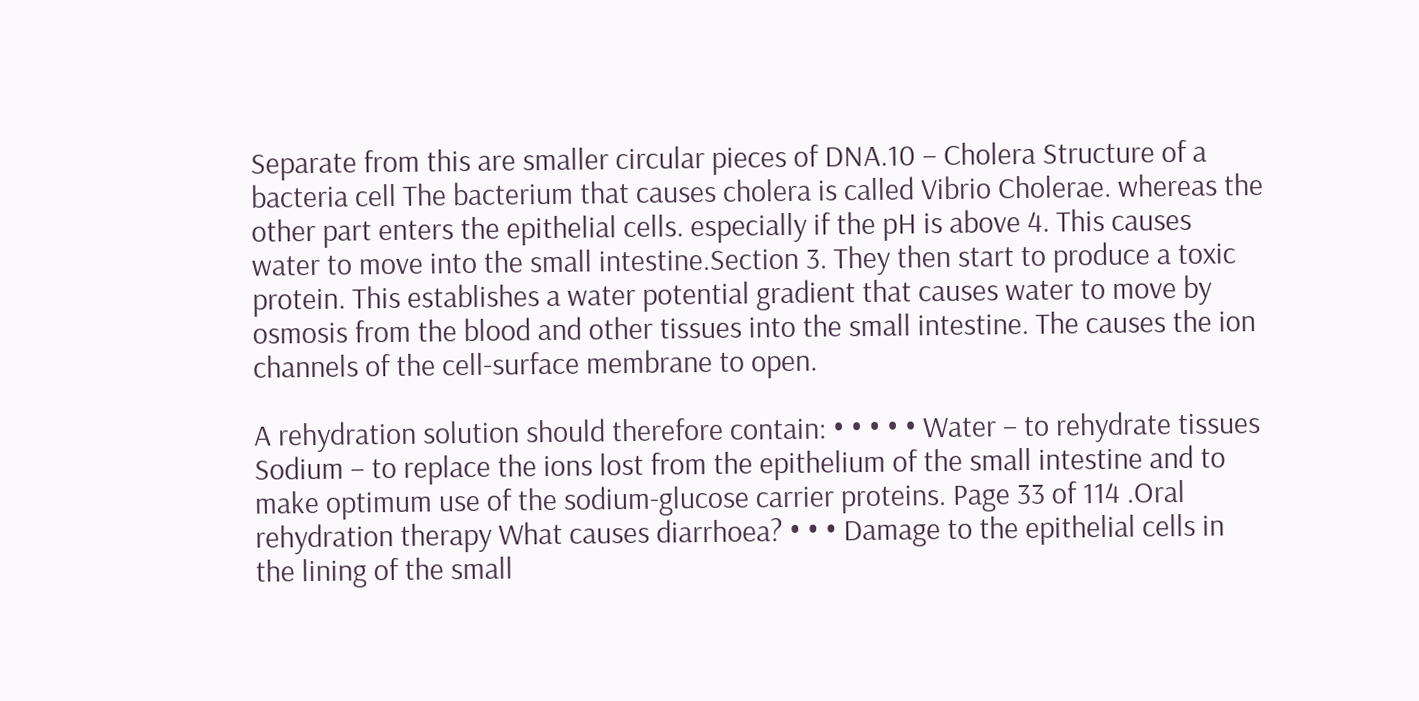Separate from this are smaller circular pieces of DNA.10 – Cholera Structure of a bacteria cell The bacterium that causes cholera is called Vibrio Cholerae. whereas the other part enters the epithelial cells. especially if the pH is above 4. This causes water to move into the small intestine.Section 3. They then start to produce a toxic protein. This establishes a water potential gradient that causes water to move by osmosis from the blood and other tissues into the small intestine. The causes the ion channels of the cell-surface membrane to open.

A rehydration solution should therefore contain: • • • • • Water – to rehydrate tissues Sodium – to replace the ions lost from the epithelium of the small intestine and to make optimum use of the sodium-glucose carrier proteins. Page 33 of 114 .Oral rehydration therapy What causes diarrhoea? • • • Damage to the epithelial cells in the lining of the small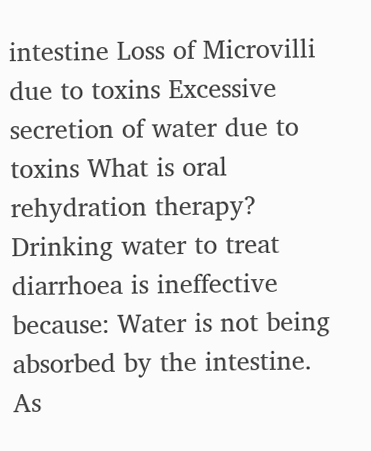intestine Loss of Microvilli due to toxins Excessive secretion of water due to toxins What is oral rehydration therapy? Drinking water to treat diarrhoea is ineffective because: Water is not being absorbed by the intestine. As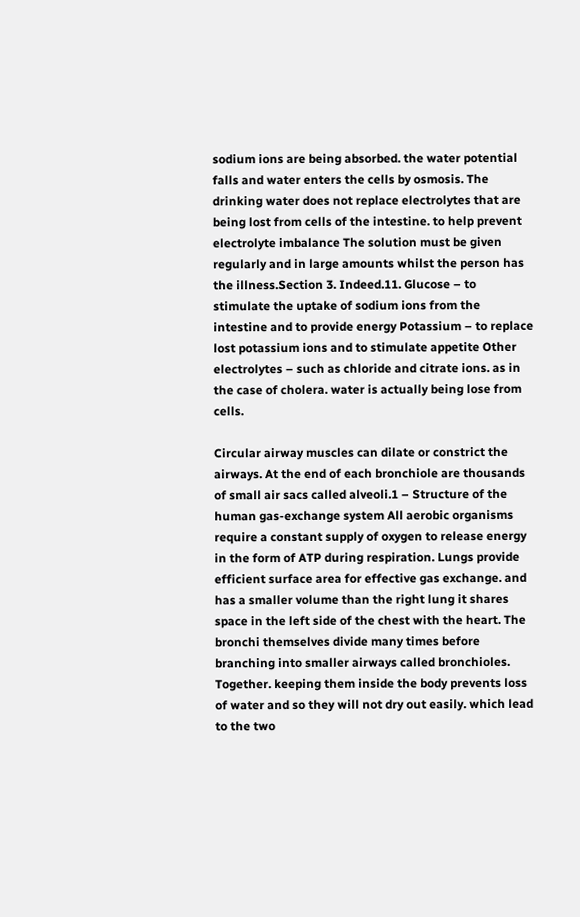sodium ions are being absorbed. the water potential falls and water enters the cells by osmosis. The drinking water does not replace electrolytes that are being lost from cells of the intestine. to help prevent electrolyte imbalance The solution must be given regularly and in large amounts whilst the person has the illness.Section 3. Indeed.11. Glucose – to stimulate the uptake of sodium ions from the intestine and to provide energy Potassium – to replace lost potassium ions and to stimulate appetite Other electrolytes – such as chloride and citrate ions. as in the case of cholera. water is actually being lose from cells.

Circular airway muscles can dilate or constrict the airways. At the end of each bronchiole are thousands of small air sacs called alveoli.1 – Structure of the human gas-exchange system All aerobic organisms require a constant supply of oxygen to release energy in the form of ATP during respiration. Lungs provide efficient surface area for effective gas exchange. and has a smaller volume than the right lung it shares space in the left side of the chest with the heart. The bronchi themselves divide many times before branching into smaller airways called bronchioles. Together. keeping them inside the body prevents loss of water and so they will not dry out easily. which lead to the two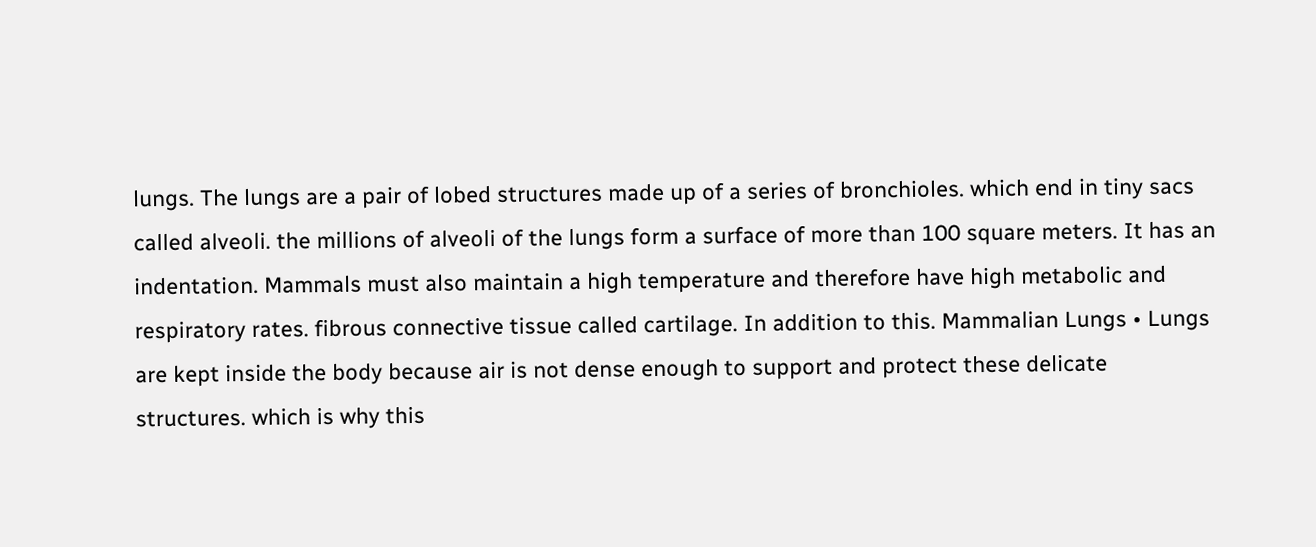lungs. The lungs are a pair of lobed structures made up of a series of bronchioles. which end in tiny sacs called alveoli. the millions of alveoli of the lungs form a surface of more than 100 square meters. It has an indentation. Mammals must also maintain a high temperature and therefore have high metabolic and respiratory rates. fibrous connective tissue called cartilage. In addition to this. Mammalian Lungs • Lungs are kept inside the body because air is not dense enough to support and protect these delicate structures. which is why this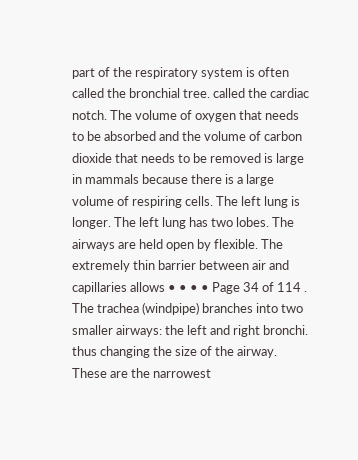part of the respiratory system is often called the bronchial tree. called the cardiac notch. The volume of oxygen that needs to be absorbed and the volume of carbon dioxide that needs to be removed is large in mammals because there is a large volume of respiring cells. The left lung is longer. The left lung has two lobes. The airways are held open by flexible. The extremely thin barrier between air and capillaries allows • • • • Page 34 of 114 . The trachea (windpipe) branches into two smaller airways: the left and right bronchi. thus changing the size of the airway. These are the narrowest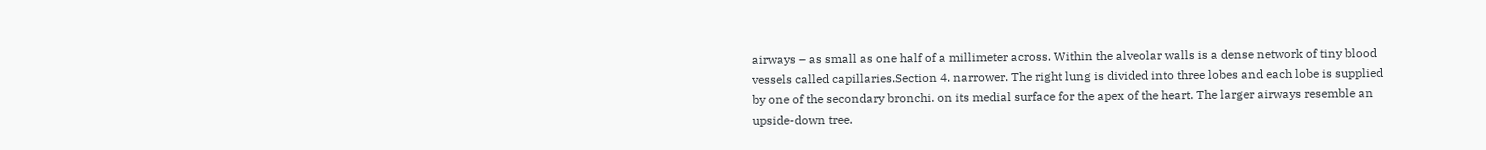airways – as small as one half of a millimeter across. Within the alveolar walls is a dense network of tiny blood vessels called capillaries.Section 4. narrower. The right lung is divided into three lobes and each lobe is supplied by one of the secondary bronchi. on its medial surface for the apex of the heart. The larger airways resemble an upside-down tree.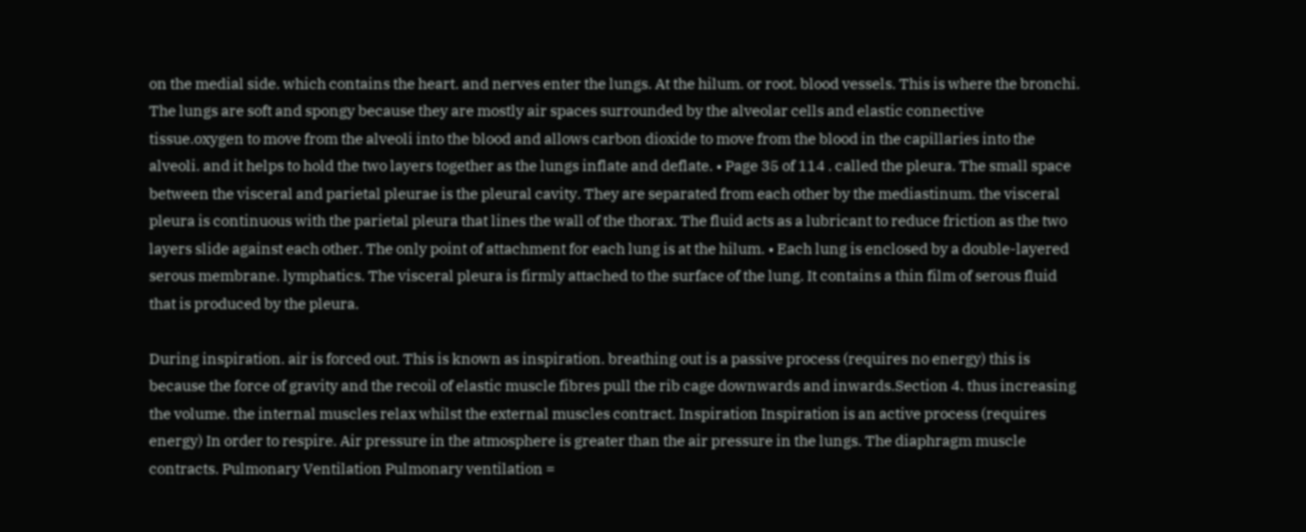on the medial side. which contains the heart. and nerves enter the lungs. At the hilum. or root. blood vessels. This is where the bronchi. The lungs are soft and spongy because they are mostly air spaces surrounded by the alveolar cells and elastic connective tissue.oxygen to move from the alveoli into the blood and allows carbon dioxide to move from the blood in the capillaries into the alveoli. and it helps to hold the two layers together as the lungs inflate and deflate. • Page 35 of 114 . called the pleura. The small space between the visceral and parietal pleurae is the pleural cavity. They are separated from each other by the mediastinum. the visceral pleura is continuous with the parietal pleura that lines the wall of the thorax. The fluid acts as a lubricant to reduce friction as the two layers slide against each other. The only point of attachment for each lung is at the hilum. • Each lung is enclosed by a double-layered serous membrane. lymphatics. The visceral pleura is firmly attached to the surface of the lung. It contains a thin film of serous fluid that is produced by the pleura.

During inspiration. air is forced out. This is known as inspiration. breathing out is a passive process (requires no energy) this is because the force of gravity and the recoil of elastic muscle fibres pull the rib cage downwards and inwards.Section 4. thus increasing the volume. the internal muscles relax whilst the external muscles contract. Inspiration Inspiration is an active process (requires energy) In order to respire. Air pressure in the atmosphere is greater than the air pressure in the lungs. The diaphragm muscle contracts. Pulmonary Ventilation Pulmonary ventilation =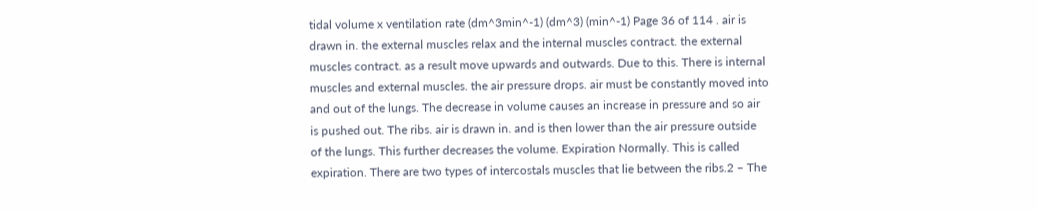tidal volume x ventilation rate (dm^3min^-1) (dm^3) (min^-1) Page 36 of 114 . air is drawn in. the external muscles relax and the internal muscles contract. the external muscles contract. as a result move upwards and outwards. Due to this. There is internal muscles and external muscles. the air pressure drops. air must be constantly moved into and out of the lungs. The decrease in volume causes an increase in pressure and so air is pushed out. The ribs. air is drawn in. and is then lower than the air pressure outside of the lungs. This further decreases the volume. Expiration Normally. This is called expiration. There are two types of intercostals muscles that lie between the ribs.2 – The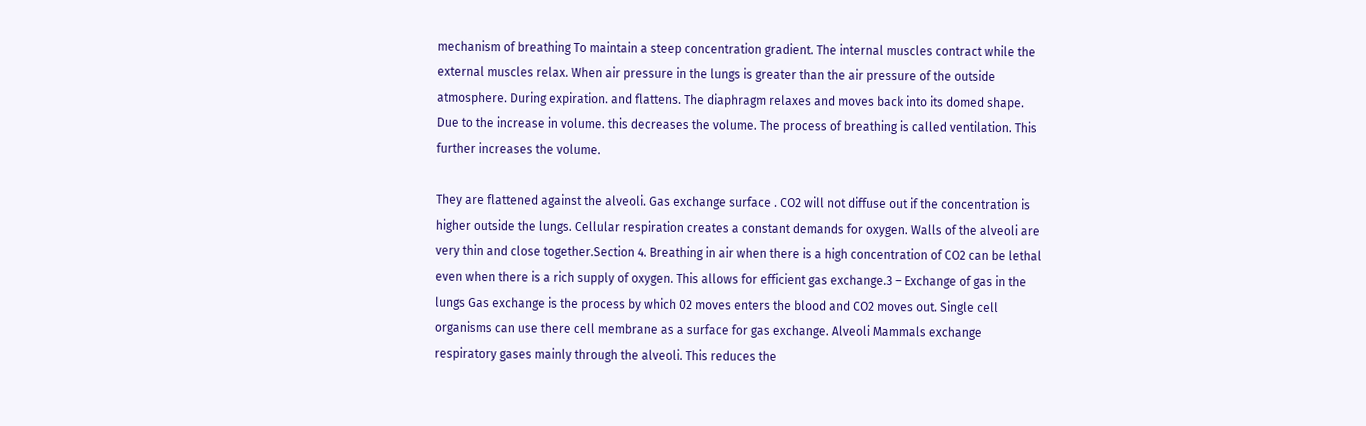mechanism of breathing To maintain a steep concentration gradient. The internal muscles contract while the external muscles relax. When air pressure in the lungs is greater than the air pressure of the outside atmosphere. During expiration. and flattens. The diaphragm relaxes and moves back into its domed shape. Due to the increase in volume. this decreases the volume. The process of breathing is called ventilation. This further increases the volume.

They are flattened against the alveoli. Gas exchange surface . CO2 will not diffuse out if the concentration is higher outside the lungs. Cellular respiration creates a constant demands for oxygen. Walls of the alveoli are very thin and close together.Section 4. Breathing in air when there is a high concentration of CO2 can be lethal even when there is a rich supply of oxygen. This allows for efficient gas exchange.3 – Exchange of gas in the lungs Gas exchange is the process by which 02 moves enters the blood and CO2 moves out. Single cell organisms can use there cell membrane as a surface for gas exchange. Alveoli Mammals exchange respiratory gases mainly through the alveoli. This reduces the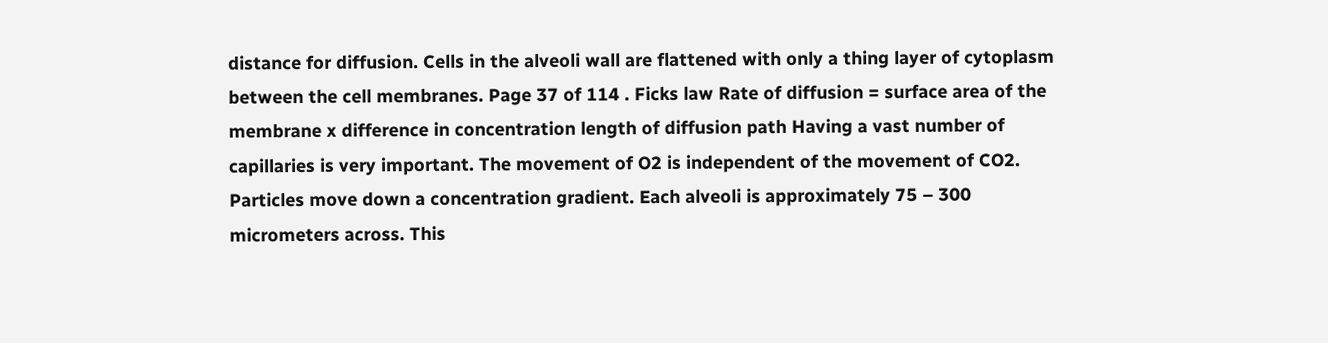distance for diffusion. Cells in the alveoli wall are flattened with only a thing layer of cytoplasm between the cell membranes. Page 37 of 114 . Ficks law Rate of diffusion = surface area of the membrane x difference in concentration length of diffusion path Having a vast number of capillaries is very important. The movement of O2 is independent of the movement of CO2. Particles move down a concentration gradient. Each alveoli is approximately 75 – 300 micrometers across. This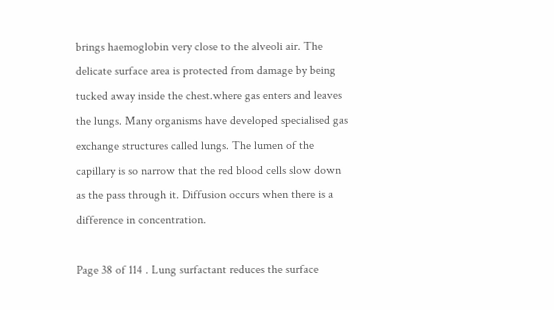brings haemoglobin very close to the alveoli air. The delicate surface area is protected from damage by being tucked away inside the chest.where gas enters and leaves the lungs. Many organisms have developed specialised gas exchange structures called lungs. The lumen of the capillary is so narrow that the red blood cells slow down as the pass through it. Diffusion occurs when there is a difference in concentration.

Page 38 of 114 . Lung surfactant reduces the surface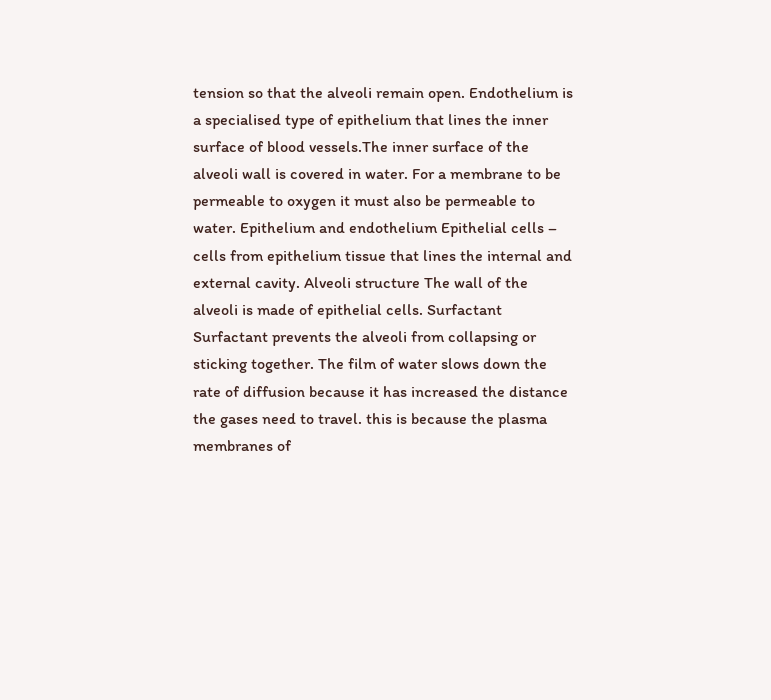tension so that the alveoli remain open. Endothelium is a specialised type of epithelium that lines the inner surface of blood vessels.The inner surface of the alveoli wall is covered in water. For a membrane to be permeable to oxygen it must also be permeable to water. Epithelium and endothelium Epithelial cells – cells from epithelium tissue that lines the internal and external cavity. Alveoli structure The wall of the alveoli is made of epithelial cells. Surfactant Surfactant prevents the alveoli from collapsing or sticking together. The film of water slows down the rate of diffusion because it has increased the distance the gases need to travel. this is because the plasma membranes of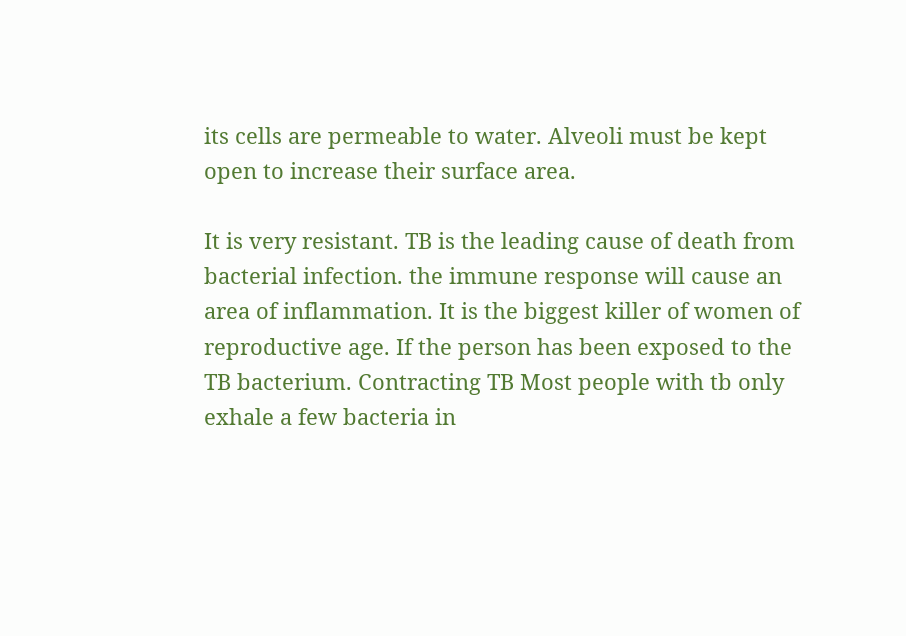its cells are permeable to water. Alveoli must be kept open to increase their surface area.

It is very resistant. TB is the leading cause of death from bacterial infection. the immune response will cause an area of inflammation. It is the biggest killer of women of reproductive age. If the person has been exposed to the TB bacterium. Contracting TB Most people with tb only exhale a few bacteria in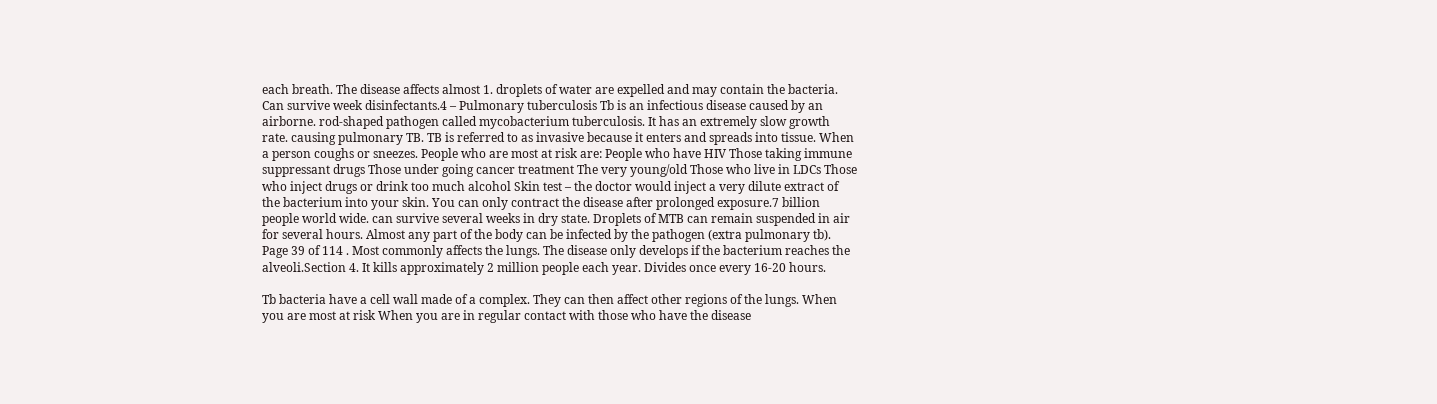each breath. The disease affects almost 1. droplets of water are expelled and may contain the bacteria. Can survive week disinfectants.4 – Pulmonary tuberculosis Tb is an infectious disease caused by an airborne. rod-shaped pathogen called mycobacterium tuberculosis. It has an extremely slow growth rate. causing pulmonary TB. TB is referred to as invasive because it enters and spreads into tissue. When a person coughs or sneezes. People who are most at risk are: People who have HIV Those taking immune suppressant drugs Those under going cancer treatment The very young/old Those who live in LDCs Those who inject drugs or drink too much alcohol Skin test – the doctor would inject a very dilute extract of the bacterium into your skin. You can only contract the disease after prolonged exposure.7 billion people world wide. can survive several weeks in dry state. Droplets of MTB can remain suspended in air for several hours. Almost any part of the body can be infected by the pathogen (extra pulmonary tb). Page 39 of 114 . Most commonly affects the lungs. The disease only develops if the bacterium reaches the alveoli.Section 4. It kills approximately 2 million people each year. Divides once every 16-20 hours.

Tb bacteria have a cell wall made of a complex. They can then affect other regions of the lungs. When you are most at risk When you are in regular contact with those who have the disease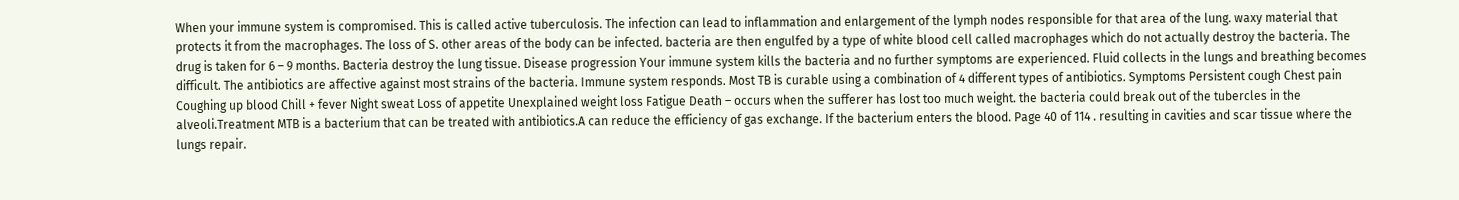When your immune system is compromised. This is called active tuberculosis. The infection can lead to inflammation and enlargement of the lymph nodes responsible for that area of the lung. waxy material that protects it from the macrophages. The loss of S. other areas of the body can be infected. bacteria are then engulfed by a type of white blood cell called macrophages which do not actually destroy the bacteria. The drug is taken for 6 – 9 months. Bacteria destroy the lung tissue. Disease progression Your immune system kills the bacteria and no further symptoms are experienced. Fluid collects in the lungs and breathing becomes difficult. The antibiotics are affective against most strains of the bacteria. Immune system responds. Most TB is curable using a combination of 4 different types of antibiotics. Symptoms Persistent cough Chest pain Coughing up blood Chill + fever Night sweat Loss of appetite Unexplained weight loss Fatigue Death – occurs when the sufferer has lost too much weight. the bacteria could break out of the tubercles in the alveoli.Treatment MTB is a bacterium that can be treated with antibiotics.A can reduce the efficiency of gas exchange. If the bacterium enters the blood. Page 40 of 114 . resulting in cavities and scar tissue where the lungs repair.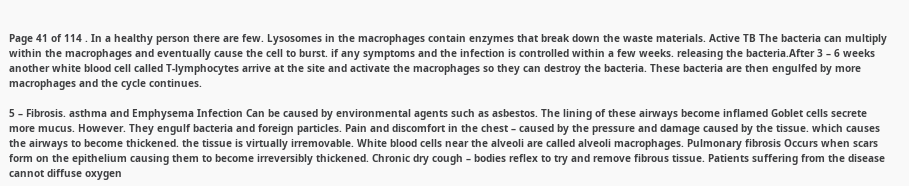Page 41 of 114 . In a healthy person there are few. Lysosomes in the macrophages contain enzymes that break down the waste materials. Active TB The bacteria can multiply within the macrophages and eventually cause the cell to burst. if any symptoms and the infection is controlled within a few weeks. releasing the bacteria.After 3 – 6 weeks another white blood cell called T-lymphocytes arrive at the site and activate the macrophages so they can destroy the bacteria. These bacteria are then engulfed by more macrophages and the cycle continues.

5 – Fibrosis. asthma and Emphysema Infection Can be caused by environmental agents such as asbestos. The lining of these airways become inflamed Goblet cells secrete more mucus. However. They engulf bacteria and foreign particles. Pain and discomfort in the chest – caused by the pressure and damage caused by the tissue. which causes the airways to become thickened. the tissue is virtually irremovable. White blood cells near the alveoli are called alveoli macrophages. Pulmonary fibrosis Occurs when scars form on the epithelium causing them to become irreversibly thickened. Chronic dry cough – bodies reflex to try and remove fibrous tissue. Patients suffering from the disease cannot diffuse oxygen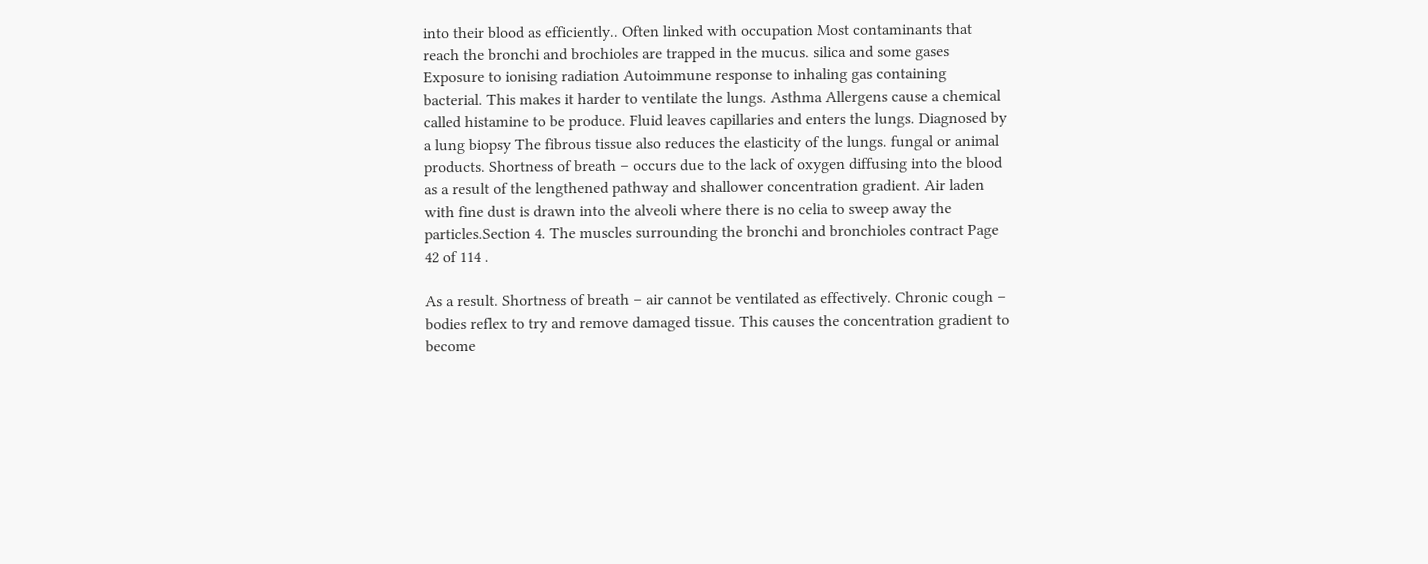into their blood as efficiently.. Often linked with occupation Most contaminants that reach the bronchi and brochioles are trapped in the mucus. silica and some gases Exposure to ionising radiation Autoimmune response to inhaling gas containing bacterial. This makes it harder to ventilate the lungs. Asthma Allergens cause a chemical called histamine to be produce. Fluid leaves capillaries and enters the lungs. Diagnosed by a lung biopsy The fibrous tissue also reduces the elasticity of the lungs. fungal or animal products. Shortness of breath – occurs due to the lack of oxygen diffusing into the blood as a result of the lengthened pathway and shallower concentration gradient. Air laden with fine dust is drawn into the alveoli where there is no celia to sweep away the particles.Section 4. The muscles surrounding the bronchi and bronchioles contract Page 42 of 114 .

As a result. Shortness of breath – air cannot be ventilated as effectively. Chronic cough – bodies reflex to try and remove damaged tissue. This causes the concentration gradient to become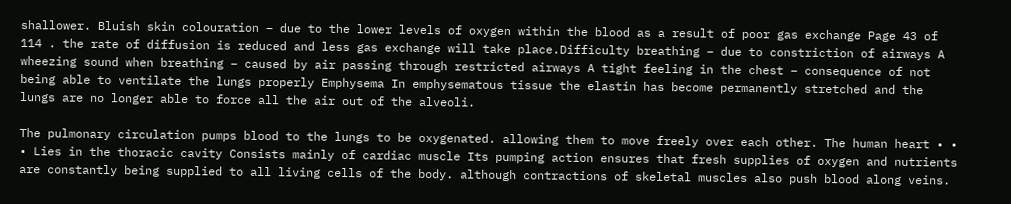shallower. Bluish skin colouration – due to the lower levels of oxygen within the blood as a result of poor gas exchange Page 43 of 114 . the rate of diffusion is reduced and less gas exchange will take place.Difficulty breathing – due to constriction of airways A wheezing sound when breathing – caused by air passing through restricted airways A tight feeling in the chest – consequence of not being able to ventilate the lungs properly Emphysema In emphysematous tissue the elastin has become permanently stretched and the lungs are no longer able to force all the air out of the alveoli.

The pulmonary circulation pumps blood to the lungs to be oxygenated. allowing them to move freely over each other. The human heart • • • Lies in the thoracic cavity Consists mainly of cardiac muscle Its pumping action ensures that fresh supplies of oxygen and nutrients are constantly being supplied to all living cells of the body. although contractions of skeletal muscles also push blood along veins.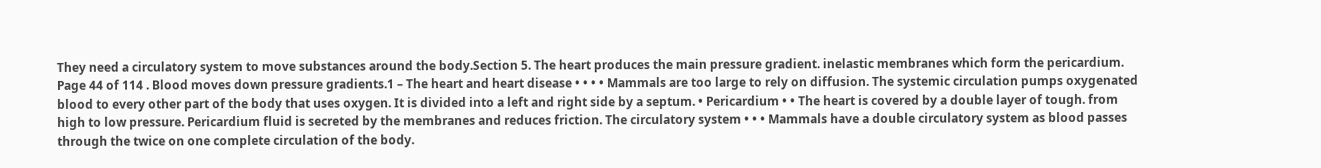They need a circulatory system to move substances around the body.Section 5. The heart produces the main pressure gradient. inelastic membranes which form the pericardium. Page 44 of 114 . Blood moves down pressure gradients.1 – The heart and heart disease • • • • Mammals are too large to rely on diffusion. The systemic circulation pumps oxygenated blood to every other part of the body that uses oxygen. It is divided into a left and right side by a septum. • Pericardium • • The heart is covered by a double layer of tough. from high to low pressure. Pericardium fluid is secreted by the membranes and reduces friction. The circulatory system • • • Mammals have a double circulatory system as blood passes through the twice on one complete circulation of the body.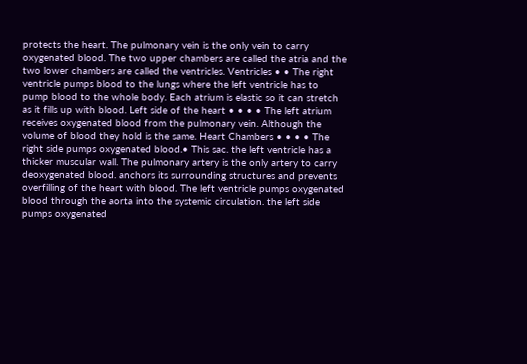protects the heart. The pulmonary vein is the only vein to carry oxygenated blood. The two upper chambers are called the atria and the two lower chambers are called the ventricles. Ventricles • • The right ventricle pumps blood to the lungs where the left ventricle has to pump blood to the whole body. Each atrium is elastic so it can stretch as it fills up with blood. Left side of the heart • • • • The left atrium receives oxygenated blood from the pulmonary vein. Although the volume of blood they hold is the same. Heart Chambers • • • • The right side pumps oxygenated blood.• This sac. the left ventricle has a thicker muscular wall. The pulmonary artery is the only artery to carry deoxygenated blood. anchors its surrounding structures and prevents overfilling of the heart with blood. The left ventricle pumps oxygenated blood through the aorta into the systemic circulation. the left side pumps oxygenated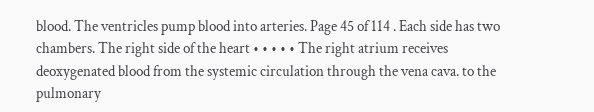blood. The ventricles pump blood into arteries. Page 45 of 114 . Each side has two chambers. The right side of the heart • • • • • The right atrium receives deoxygenated blood from the systemic circulation through the vena cava. to the pulmonary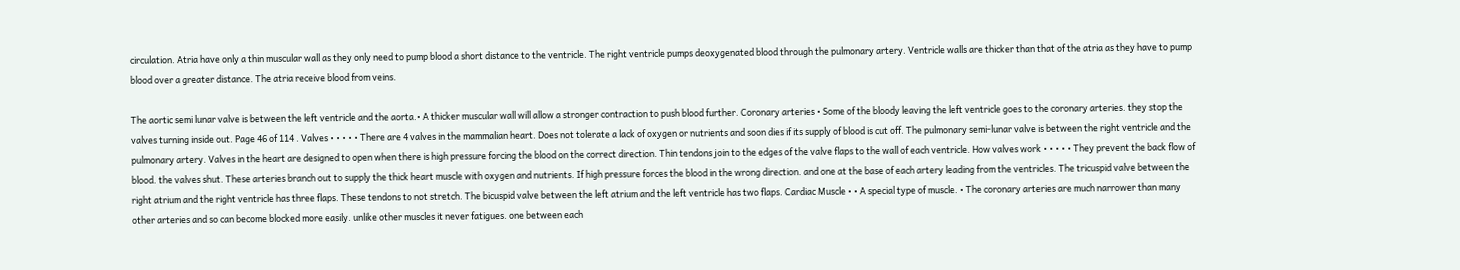circulation. Atria have only a thin muscular wall as they only need to pump blood a short distance to the ventricle. The right ventricle pumps deoxygenated blood through the pulmonary artery. Ventricle walls are thicker than that of the atria as they have to pump blood over a greater distance. The atria receive blood from veins.

The aortic semi lunar valve is between the left ventricle and the aorta.• A thicker muscular wall will allow a stronger contraction to push blood further. Coronary arteries • Some of the bloody leaving the left ventricle goes to the coronary arteries. they stop the valves turning inside out. Page 46 of 114 . Valves • • • • • There are 4 valves in the mammalian heart. Does not tolerate a lack of oxygen or nutrients and soon dies if its supply of blood is cut off. The pulmonary semi-lunar valve is between the right ventricle and the pulmonary artery. Valves in the heart are designed to open when there is high pressure forcing the blood on the correct direction. Thin tendons join to the edges of the valve flaps to the wall of each ventricle. How valves work • • • • • They prevent the back flow of blood. the valves shut. These arteries branch out to supply the thick heart muscle with oxygen and nutrients. If high pressure forces the blood in the wrong direction. and one at the base of each artery leading from the ventricles. The tricuspid valve between the right atrium and the right ventricle has three flaps. These tendons to not stretch. The bicuspid valve between the left atrium and the left ventricle has two flaps. Cardiac Muscle • • A special type of muscle. • The coronary arteries are much narrower than many other arteries and so can become blocked more easily. unlike other muscles it never fatigues. one between each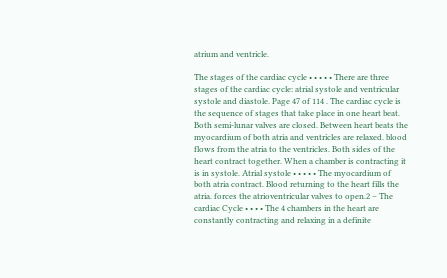atrium and ventricle.

The stages of the cardiac cycle • • • • • There are three stages of the cardiac cycle: atrial systole and ventricular systole and diastole. Page 47 of 114 . The cardiac cycle is the sequence of stages that take place in one heart beat. Both semi-lunar valves are closed. Between heart beats the myocardium of both atria and ventricles are relaxed. blood flows from the atria to the ventricles. Both sides of the heart contract together. When a chamber is contracting it is in systole. Atrial systole • • • • • The myocardium of both atria contract. Blood returning to the heart fills the atria. forces the atrioventricular valves to open.2 – The cardiac Cycle • • • • The 4 chambers in the heart are constantly contracting and relaxing in a definite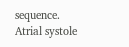sequence. Atrial systole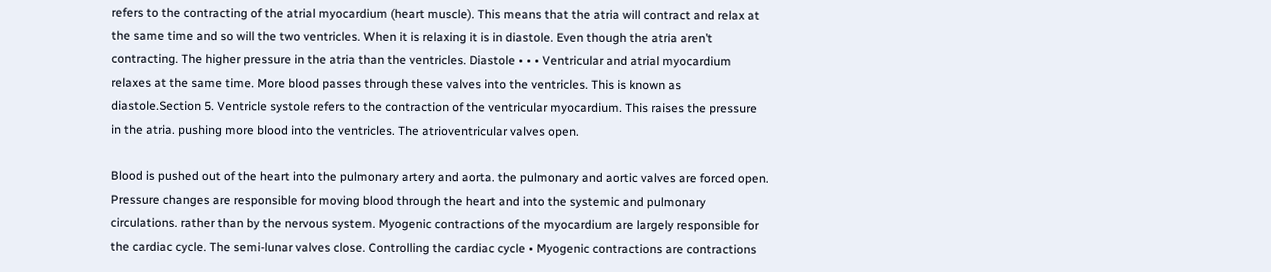refers to the contracting of the atrial myocardium (heart muscle). This means that the atria will contract and relax at the same time and so will the two ventricles. When it is relaxing it is in diastole. Even though the atria aren’t contracting. The higher pressure in the atria than the ventricles. Diastole • • • Ventricular and atrial myocardium relaxes at the same time. More blood passes through these valves into the ventricles. This is known as diastole.Section 5. Ventricle systole refers to the contraction of the ventricular myocardium. This raises the pressure in the atria. pushing more blood into the ventricles. The atrioventricular valves open.

Blood is pushed out of the heart into the pulmonary artery and aorta. the pulmonary and aortic valves are forced open. Pressure changes are responsible for moving blood through the heart and into the systemic and pulmonary circulations. rather than by the nervous system. Myogenic contractions of the myocardium are largely responsible for the cardiac cycle. The semi-lunar valves close. Controlling the cardiac cycle • Myogenic contractions are contractions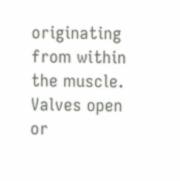originating from within the muscle. Valves open or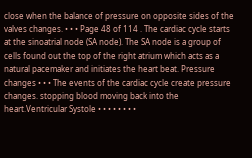close when the balance of pressure on opposite sides of the valves changes. • • • Page 48 of 114 . The cardiac cycle starts at the sinoatrial node (SA node). The SA node is a group of cells found out the top of the right atrium which acts as a natural pacemaker and initiates the heart beat. Pressure changes • • • The events of the cardiac cycle create pressure changes. stopping blood moving back into the heart.Ventricular Systole • • • • • • • •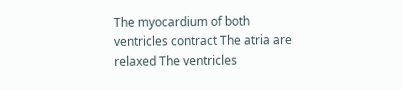The myocardium of both ventricles contract The atria are relaxed The ventricles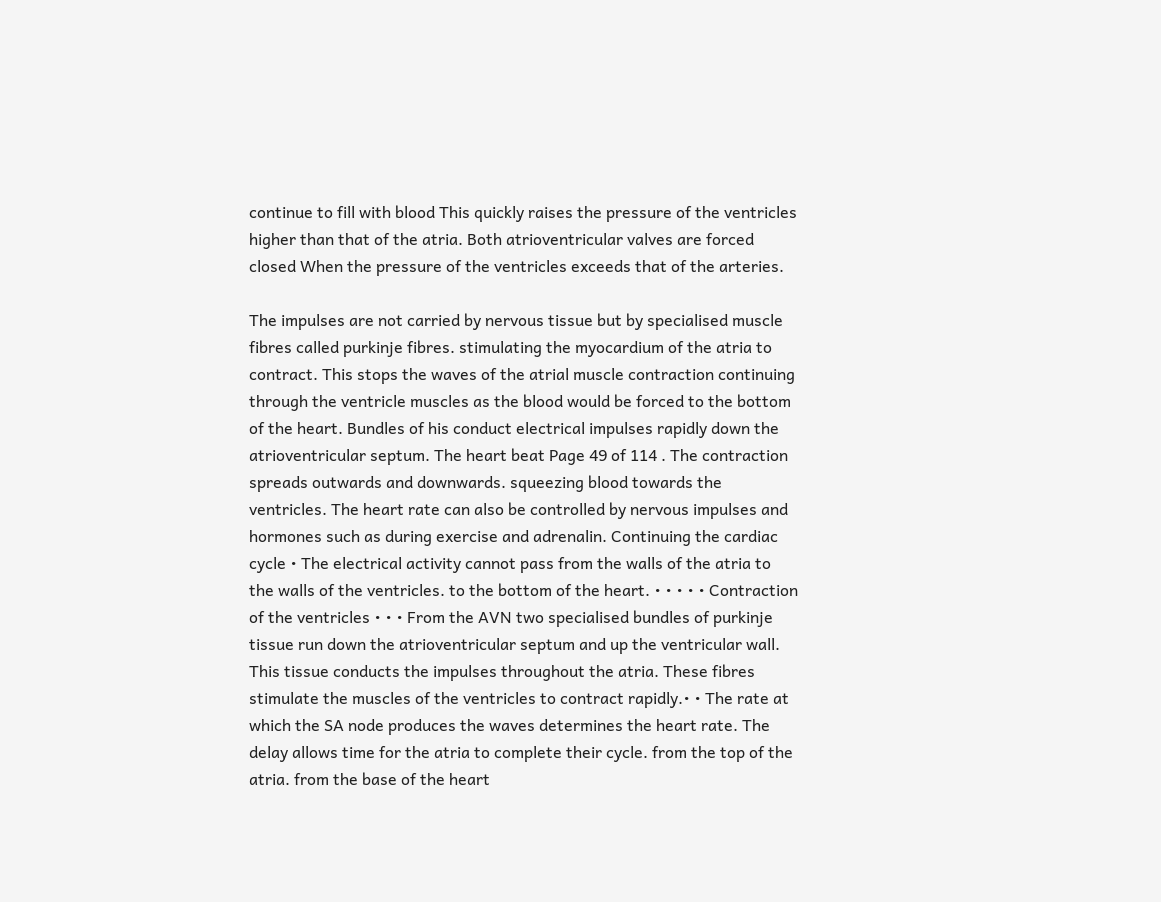continue to fill with blood This quickly raises the pressure of the ventricles higher than that of the atria. Both atrioventricular valves are forced closed When the pressure of the ventricles exceeds that of the arteries.

The impulses are not carried by nervous tissue but by specialised muscle fibres called purkinje fibres. stimulating the myocardium of the atria to contract. This stops the waves of the atrial muscle contraction continuing through the ventricle muscles as the blood would be forced to the bottom of the heart. Bundles of his conduct electrical impulses rapidly down the atrioventricular septum. The heart beat Page 49 of 114 . The contraction spreads outwards and downwards. squeezing blood towards the ventricles. The heart rate can also be controlled by nervous impulses and hormones such as during exercise and adrenalin. Continuing the cardiac cycle • The electrical activity cannot pass from the walls of the atria to the walls of the ventricles. to the bottom of the heart. • • • • • Contraction of the ventricles • • • From the AVN two specialised bundles of purkinje tissue run down the atrioventricular septum and up the ventricular wall. This tissue conducts the impulses throughout the atria. These fibres stimulate the muscles of the ventricles to contract rapidly.• • The rate at which the SA node produces the waves determines the heart rate. The delay allows time for the atria to complete their cycle. from the top of the atria. from the base of the heart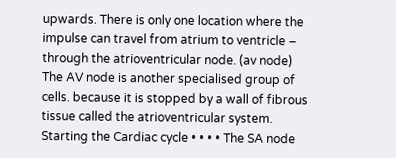upwards. There is only one location where the impulse can travel from atrium to ventricle – through the atrioventricular node. (av node) The AV node is another specialised group of cells. because it is stopped by a wall of fibrous tissue called the atrioventricular system. Starting the Cardiac cycle • • • • The SA node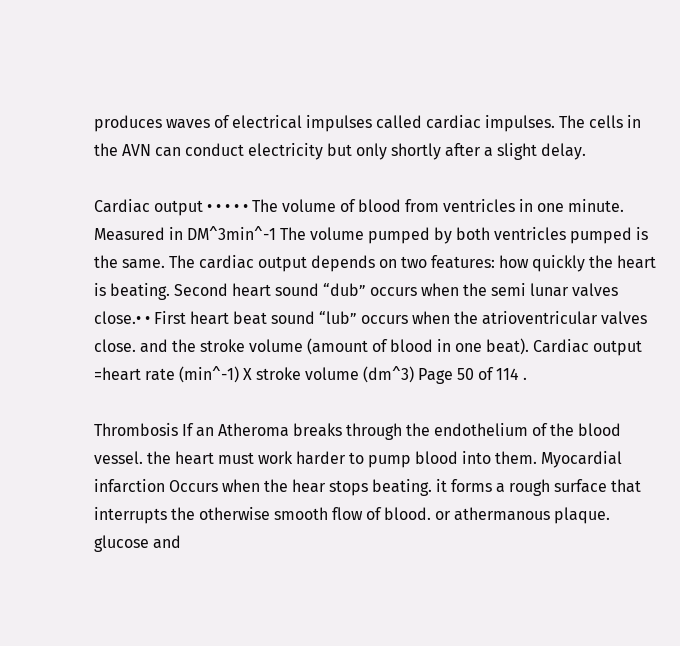produces waves of electrical impulses called cardiac impulses. The cells in the AVN can conduct electricity but only shortly after a slight delay.

Cardiac output • • • • • The volume of blood from ventricles in one minute. Measured in DM^3min^-1 The volume pumped by both ventricles pumped is the same. The cardiac output depends on two features: how quickly the heart is beating. Second heart sound “dub” occurs when the semi lunar valves close.• • First heart beat sound “lub” occurs when the atrioventricular valves close. and the stroke volume (amount of blood in one beat). Cardiac output =heart rate (min^-1) X stroke volume (dm^3) Page 50 of 114 .

Thrombosis If an Atheroma breaks through the endothelium of the blood vessel. the heart must work harder to pump blood into them. Myocardial infarction Occurs when the hear stops beating. it forms a rough surface that interrupts the otherwise smooth flow of blood. or athermanous plaque. glucose and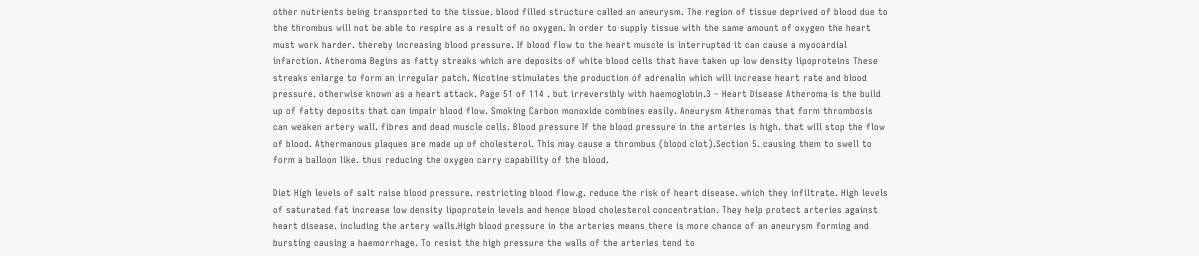other nutrients being transported to the tissue. blood filled structure called an aneurysm. The region of tissue deprived of blood due to the thrombus will not be able to respire as a result of no oxygen. In order to supply tissue with the same amount of oxygen the heart must work harder. thereby increasing blood pressure. If blood flow to the heart muscle is interrupted it can cause a myocardial infarction. Atheroma Begins as fatty streaks which are deposits of white blood cells that have taken up low density lipoproteins These streaks enlarge to form an irregular patch. Nicotine stimulates the production of adrenalin which will increase heart rate and blood pressure. otherwise known as a heart attack. Page 51 of 114 . but irreversibly with haemoglobin.3 – Heart Disease Atheroma is the build up of fatty deposits that can impair blood flow. Smoking Carbon monoxide combines easily. Aneurysm Atheromas that form thrombosis can weaken artery wall. fibres and dead muscle cells. Blood pressure If the blood pressure in the arteries is high. that will stop the flow of blood. Athermanous plaques are made up of cholesterol. This may cause a thrombus (blood clot).Section 5. causing them to swell to form a balloon like. thus reducing the oxygen carry capability of the blood.

Diet High levels of salt raise blood pressure. restricting blood flow.g. reduce the risk of heart disease. which they infiltrate. High levels of saturated fat increase low density lipoprotein levels and hence blood cholesterol concentration. They help protect arteries against heart disease. including the artery walls.High blood pressure in the arteries means there is more chance of an aneurysm forming and bursting causing a haemorrhage. To resist the high pressure the walls of the arteries tend to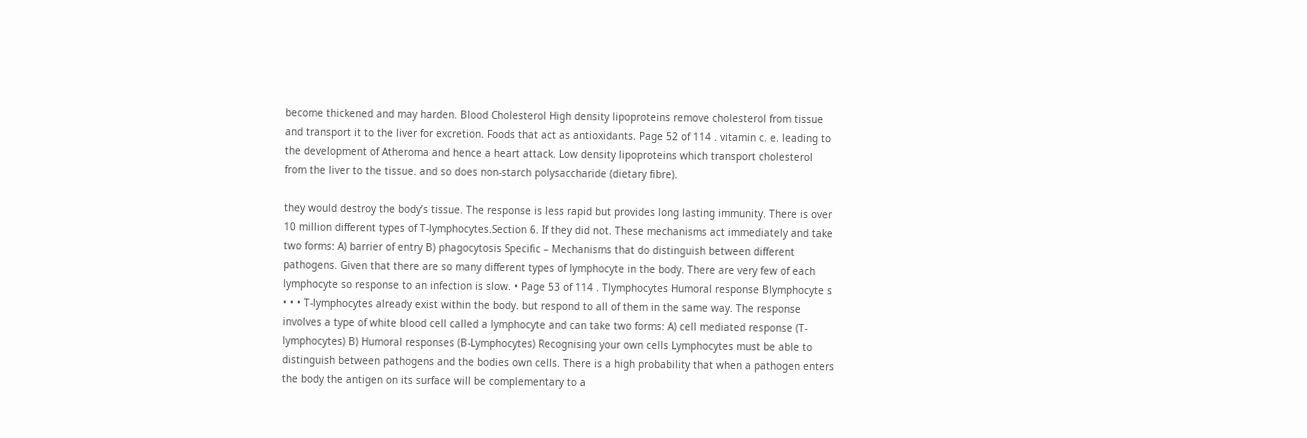become thickened and may harden. Blood Cholesterol High density lipoproteins remove cholesterol from tissue and transport it to the liver for excretion. Foods that act as antioxidants. Page 52 of 114 . vitamin c. e. leading to the development of Atheroma and hence a heart attack. Low density lipoproteins which transport cholesterol from the liver to the tissue. and so does non-starch polysaccharide (dietary fibre).

they would destroy the body’s tissue. The response is less rapid but provides long lasting immunity. There is over 10 million different types of T-lymphocytes.Section 6. If they did not. These mechanisms act immediately and take two forms: A) barrier of entry B) phagocytosis Specific – Mechanisms that do distinguish between different pathogens. Given that there are so many different types of lymphocyte in the body. There are very few of each lymphocyte so response to an infection is slow. • Page 53 of 114 . Tlymphocytes Humoral response Blymphocyte s • • • T-lymphocytes already exist within the body. but respond to all of them in the same way. The response involves a type of white blood cell called a lymphocyte and can take two forms: A) cell mediated response (T-lymphocytes) B) Humoral responses (B-Lymphocytes) Recognising your own cells Lymphocytes must be able to distinguish between pathogens and the bodies own cells. There is a high probability that when a pathogen enters the body the antigen on its surface will be complementary to a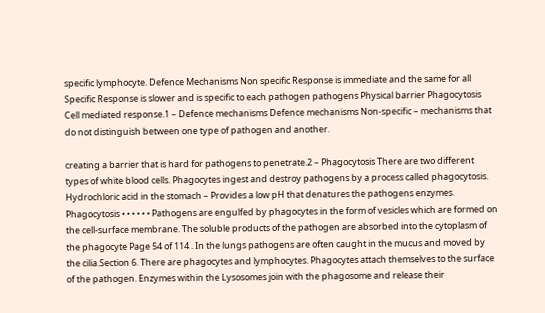specific lymphocyte. Defence Mechanisms Non specific Response is immediate and the same for all Specific Response is slower and is specific to each pathogen pathogens Physical barrier Phagocytosis Cell mediated response.1 – Defence mechanisms Defence mechanisms Non-specific – mechanisms that do not distinguish between one type of pathogen and another.

creating a barrier that is hard for pathogens to penetrate.2 – Phagocytosis There are two different types of white blood cells. Phagocytes ingest and destroy pathogens by a process called phagocytosis. Hydrochloric acid in the stomach – Provides a low pH that denatures the pathogens enzymes. Phagocytosis • • • • • • Pathogens are engulfed by phagocytes in the form of vesicles which are formed on the cell-surface membrane. The soluble products of the pathogen are absorbed into the cytoplasm of the phagocyte Page 54 of 114 . In the lungs pathogens are often caught in the mucus and moved by the cilia.Section 6. There are phagocytes and lymphocytes. Phagocytes attach themselves to the surface of the pathogen. Enzymes within the Lysosomes join with the phagosome and release their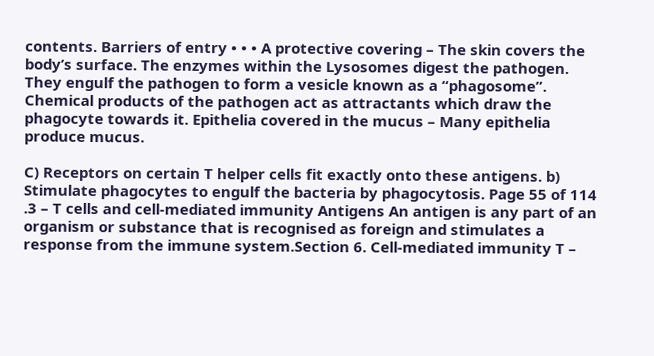contents. Barriers of entry • • • A protective covering – The skin covers the body’s surface. The enzymes within the Lysosomes digest the pathogen. They engulf the pathogen to form a vesicle known as a “phagosome”. Chemical products of the pathogen act as attractants which draw the phagocyte towards it. Epithelia covered in the mucus – Many epithelia produce mucus.

C) Receptors on certain T helper cells fit exactly onto these antigens. b) Stimulate phagocytes to engulf the bacteria by phagocytosis. Page 55 of 114 .3 – T cells and cell-mediated immunity Antigens An antigen is any part of an organism or substance that is recognised as foreign and stimulates a response from the immune system.Section 6. Cell-mediated immunity T –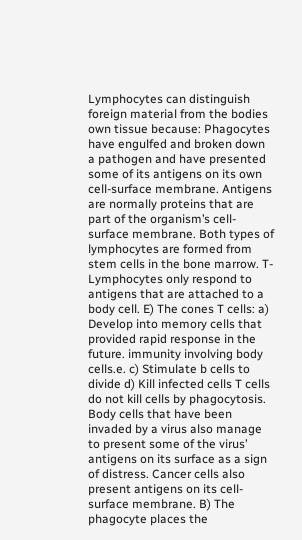Lymphocytes can distinguish foreign material from the bodies own tissue because: Phagocytes have engulfed and broken down a pathogen and have presented some of its antigens on its own cell-surface membrane. Antigens are normally proteins that are part of the organism’s cell-surface membrane. Both types of lymphocytes are formed from stem cells in the bone marrow. T-Lymphocytes only respond to antigens that are attached to a body cell. E) The cones T cells: a) Develop into memory cells that provided rapid response in the future. immunity involving body cells.e. c) Stimulate b cells to divide d) Kill infected cells T cells do not kill cells by phagocytosis. Body cells that have been invaded by a virus also manage to present some of the virus’ antigens on its surface as a sign of distress. Cancer cells also present antigens on its cell-surface membrane. B) The phagocyte places the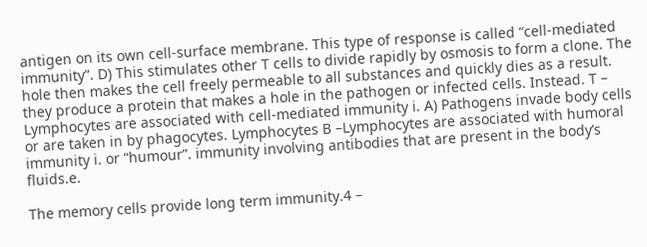antigen on its own cell-surface membrane. This type of response is called “cell-mediated immunity”. D) This stimulates other T cells to divide rapidly by osmosis to form a clone. The hole then makes the cell freely permeable to all substances and quickly dies as a result. they produce a protein that makes a hole in the pathogen or infected cells. Instead. T – Lymphocytes are associated with cell-mediated immunity i. A) Pathogens invade body cells or are taken in by phagocytes. Lymphocytes B –Lymphocytes are associated with humoral immunity i. or “humour”. immunity involving antibodies that are present in the body’s fluids.e.

The memory cells provide long term immunity.4 –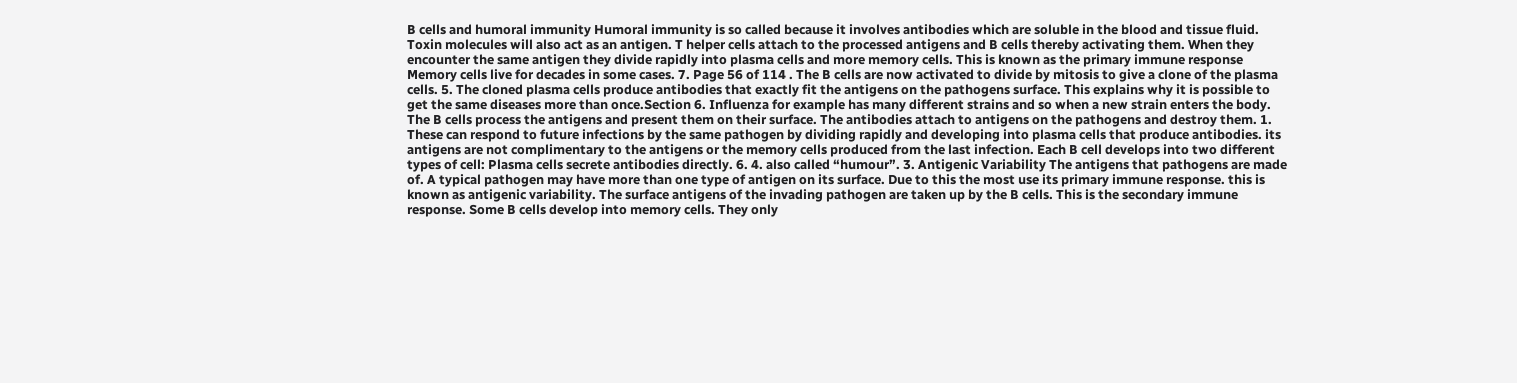B cells and humoral immunity Humoral immunity is so called because it involves antibodies which are soluble in the blood and tissue fluid. Toxin molecules will also act as an antigen. T helper cells attach to the processed antigens and B cells thereby activating them. When they encounter the same antigen they divide rapidly into plasma cells and more memory cells. This is known as the primary immune response Memory cells live for decades in some cases. 7. Page 56 of 114 . The B cells are now activated to divide by mitosis to give a clone of the plasma cells. 5. The cloned plasma cells produce antibodies that exactly fit the antigens on the pathogens surface. This explains why it is possible to get the same diseases more than once.Section 6. Influenza for example has many different strains and so when a new strain enters the body. The B cells process the antigens and present them on their surface. The antibodies attach to antigens on the pathogens and destroy them. 1. These can respond to future infections by the same pathogen by dividing rapidly and developing into plasma cells that produce antibodies. its antigens are not complimentary to the antigens or the memory cells produced from the last infection. Each B cell develops into two different types of cell: Plasma cells secrete antibodies directly. 6. 4. also called “humour”. 3. Antigenic Variability The antigens that pathogens are made of. A typical pathogen may have more than one type of antigen on its surface. Due to this the most use its primary immune response. this is known as antigenic variability. The surface antigens of the invading pathogen are taken up by the B cells. This is the secondary immune response. Some B cells develop into memory cells. They only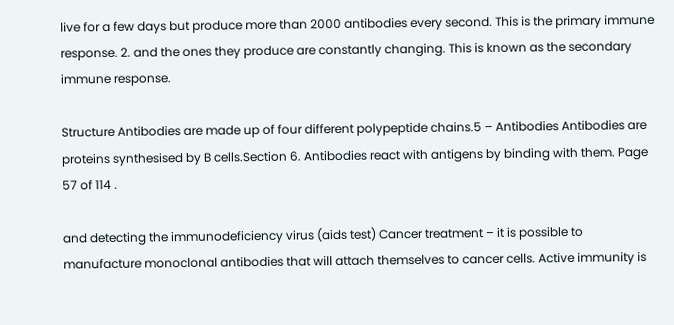live for a few days but produce more than 2000 antibodies every second. This is the primary immune response. 2. and the ones they produce are constantly changing. This is known as the secondary immune response.

Structure Antibodies are made up of four different polypeptide chains.5 – Antibodies Antibodies are proteins synthesised by B cells.Section 6. Antibodies react with antigens by binding with them. Page 57 of 114 .

and detecting the immunodeficiency virus (aids test) Cancer treatment – it is possible to manufacture monoclonal antibodies that will attach themselves to cancer cells. Active immunity is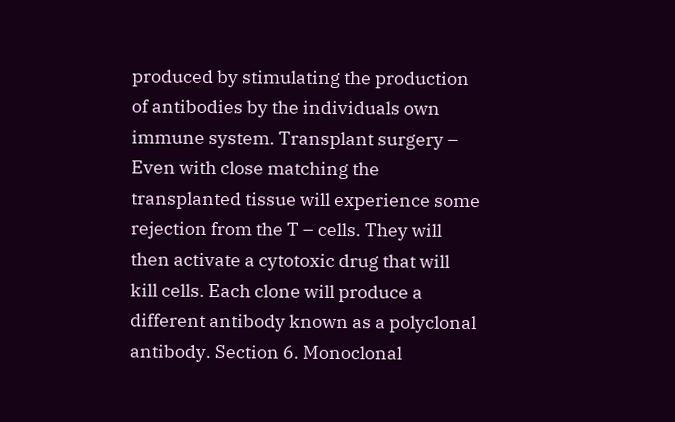produced by stimulating the production of antibodies by the individuals own immune system. Transplant surgery – Even with close matching the transplanted tissue will experience some rejection from the T – cells. They will then activate a cytotoxic drug that will kill cells. Each clone will produce a different antibody known as a polyclonal antibody. Section 6. Monoclonal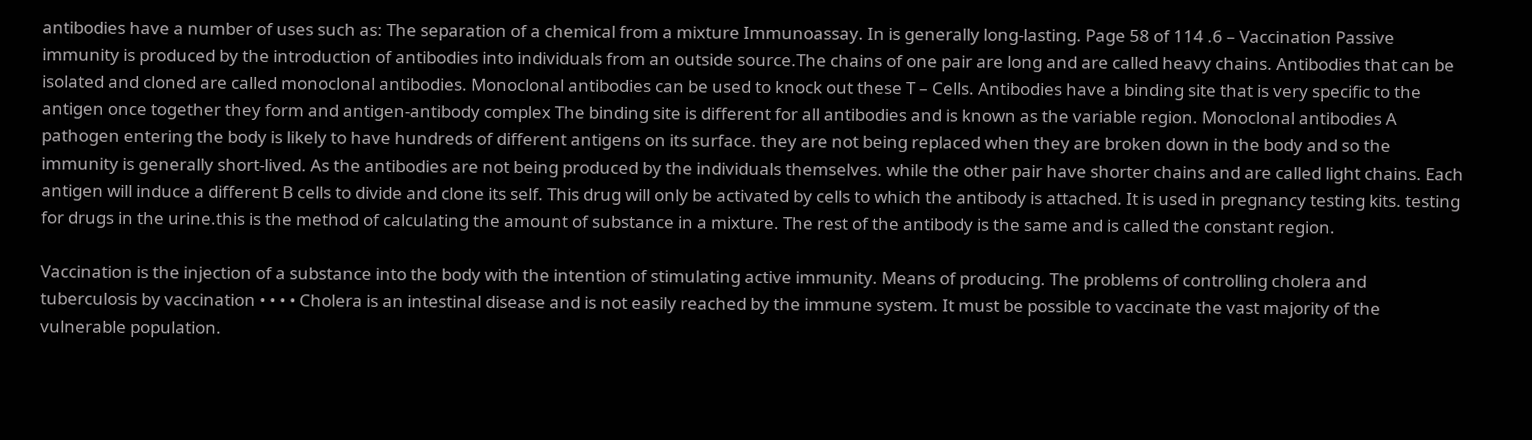antibodies have a number of uses such as: The separation of a chemical from a mixture Immunoassay. In is generally long-lasting. Page 58 of 114 .6 – Vaccination Passive immunity is produced by the introduction of antibodies into individuals from an outside source.The chains of one pair are long and are called heavy chains. Antibodies that can be isolated and cloned are called monoclonal antibodies. Monoclonal antibodies can be used to knock out these T – Cells. Antibodies have a binding site that is very specific to the antigen once together they form and antigen-antibody complex The binding site is different for all antibodies and is known as the variable region. Monoclonal antibodies A pathogen entering the body is likely to have hundreds of different antigens on its surface. they are not being replaced when they are broken down in the body and so the immunity is generally short-lived. As the antibodies are not being produced by the individuals themselves. while the other pair have shorter chains and are called light chains. Each antigen will induce a different B cells to divide and clone its self. This drug will only be activated by cells to which the antibody is attached. It is used in pregnancy testing kits. testing for drugs in the urine.this is the method of calculating the amount of substance in a mixture. The rest of the antibody is the same and is called the constant region.

Vaccination is the injection of a substance into the body with the intention of stimulating active immunity. Means of producing. The problems of controlling cholera and tuberculosis by vaccination • • • • Cholera is an intestinal disease and is not easily reached by the immune system. It must be possible to vaccinate the vast majority of the vulnerable population.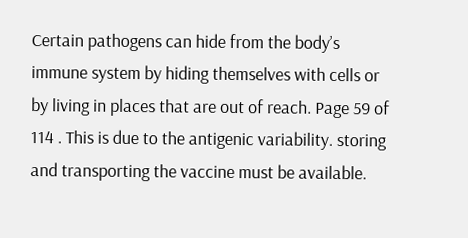Certain pathogens can hide from the body’s immune system by hiding themselves with cells or by living in places that are out of reach. Page 59 of 114 . This is due to the antigenic variability. storing and transporting the vaccine must be available.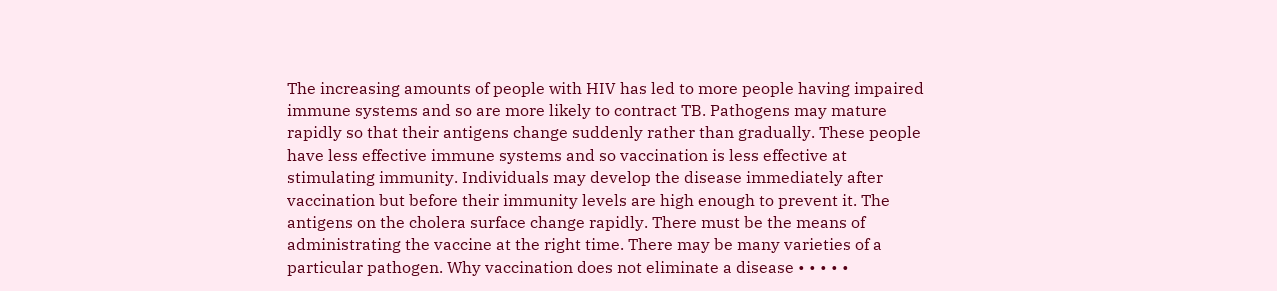The increasing amounts of people with HIV has led to more people having impaired immune systems and so are more likely to contract TB. Pathogens may mature rapidly so that their antigens change suddenly rather than gradually. These people have less effective immune systems and so vaccination is less effective at stimulating immunity. Individuals may develop the disease immediately after vaccination but before their immunity levels are high enough to prevent it. The antigens on the cholera surface change rapidly. There must be the means of administrating the vaccine at the right time. There may be many varieties of a particular pathogen. Why vaccination does not eliminate a disease • • • • •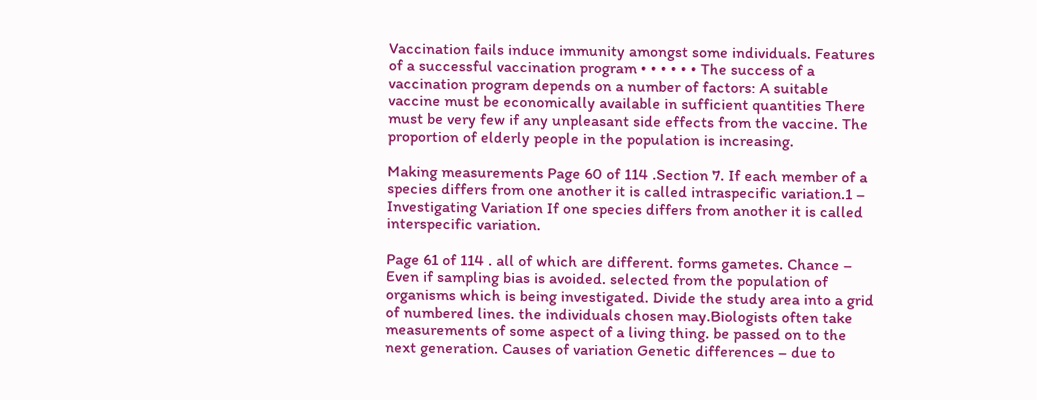Vaccination fails induce immunity amongst some individuals. Features of a successful vaccination program • • • • • • The success of a vaccination program depends on a number of factors: A suitable vaccine must be economically available in sufficient quantities There must be very few if any unpleasant side effects from the vaccine. The proportion of elderly people in the population is increasing.

Making measurements Page 60 of 114 .Section 7. If each member of a species differs from one another it is called intraspecific variation.1 – Investigating Variation If one species differs from another it is called interspecific variation.

Page 61 of 114 . all of which are different. forms gametes. Chance – Even if sampling bias is avoided. selected from the population of organisms which is being investigated. Divide the study area into a grid of numbered lines. the individuals chosen may.Biologists often take measurements of some aspect of a living thing. be passed on to the next generation. Causes of variation Genetic differences – due to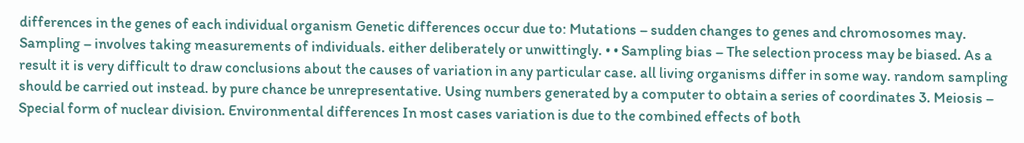differences in the genes of each individual organism Genetic differences occur due to: Mutations – sudden changes to genes and chromosomes may. Sampling – involves taking measurements of individuals. either deliberately or unwittingly. • • Sampling bias – The selection process may be biased. As a result it is very difficult to draw conclusions about the causes of variation in any particular case. all living organisms differ in some way. random sampling should be carried out instead. by pure chance be unrepresentative. Using numbers generated by a computer to obtain a series of coordinates 3. Meiosis – Special form of nuclear division. Environmental differences In most cases variation is due to the combined effects of both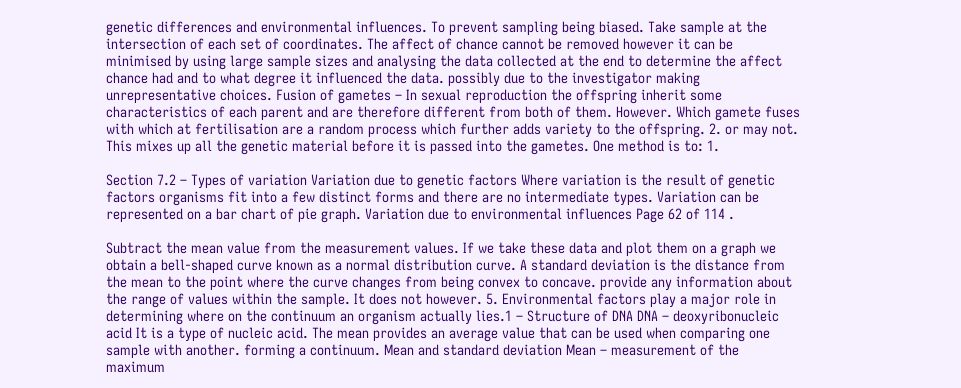genetic differences and environmental influences. To prevent sampling being biased. Take sample at the intersection of each set of coordinates. The affect of chance cannot be removed however it can be minimised by using large sample sizes and analysing the data collected at the end to determine the affect chance had and to what degree it influenced the data. possibly due to the investigator making unrepresentative choices. Fusion of gametes – In sexual reproduction the offspring inherit some characteristics of each parent and are therefore different from both of them. However. Which gamete fuses with which at fertilisation are a random process which further adds variety to the offspring. 2. or may not. This mixes up all the genetic material before it is passed into the gametes. One method is to: 1.

Section 7.2 – Types of variation Variation due to genetic factors Where variation is the result of genetic factors organisms fit into a few distinct forms and there are no intermediate types. Variation can be represented on a bar chart of pie graph. Variation due to environmental influences Page 62 of 114 .

Subtract the mean value from the measurement values. If we take these data and plot them on a graph we obtain a bell-shaped curve known as a normal distribution curve. A standard deviation is the distance from the mean to the point where the curve changes from being convex to concave. provide any information about the range of values within the sample. It does not however. 5. Environmental factors play a major role in determining where on the continuum an organism actually lies.1 – Structure of DNA DNA – deoxyribonucleic acid It is a type of nucleic acid. The mean provides an average value that can be used when comparing one sample with another. forming a continuum. Mean and standard deviation Mean – measurement of the maximum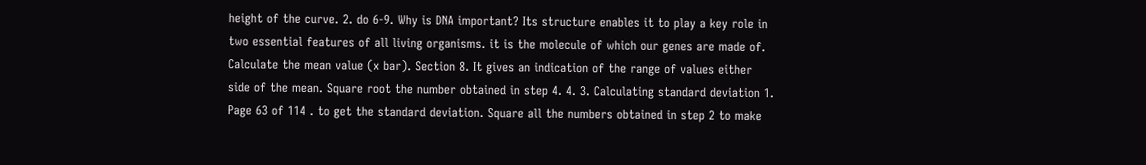height of the curve. 2. do 6-9. Why is DNA important? Its structure enables it to play a key role in two essential features of all living organisms. it is the molecule of which our genes are made of. Calculate the mean value (x bar). Section 8. It gives an indication of the range of values either side of the mean. Square root the number obtained in step 4. 4. 3. Calculating standard deviation 1. Page 63 of 114 . to get the standard deviation. Square all the numbers obtained in step 2 to make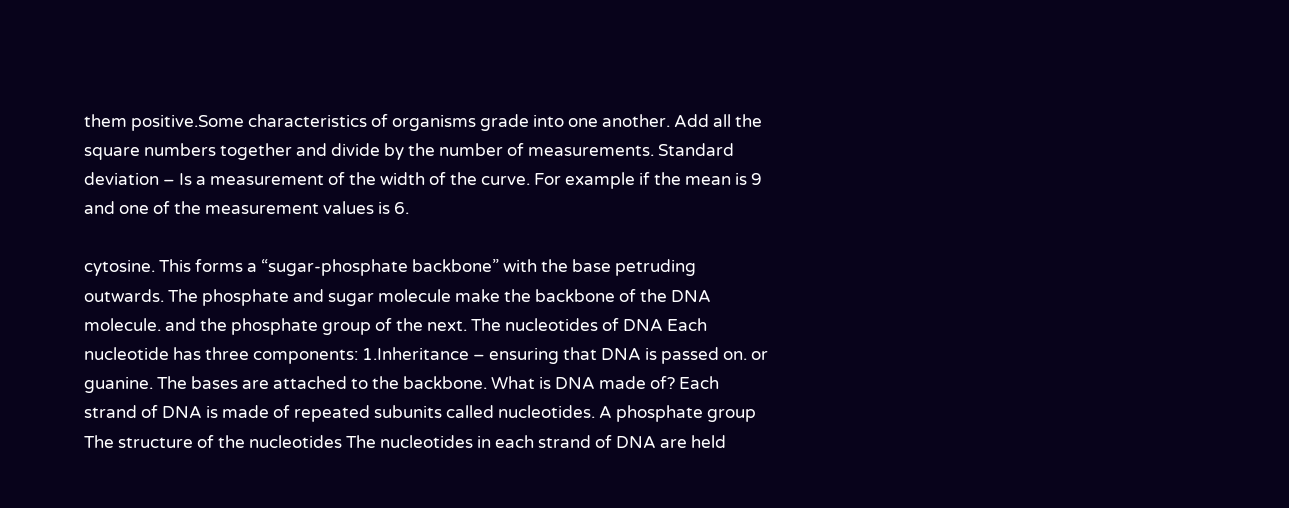them positive.Some characteristics of organisms grade into one another. Add all the square numbers together and divide by the number of measurements. Standard deviation – Is a measurement of the width of the curve. For example if the mean is 9 and one of the measurement values is 6.

cytosine. This forms a “sugar-phosphate backbone” with the base petruding outwards. The phosphate and sugar molecule make the backbone of the DNA molecule. and the phosphate group of the next. The nucleotides of DNA Each nucleotide has three components: 1.Inheritance – ensuring that DNA is passed on. or guanine. The bases are attached to the backbone. What is DNA made of? Each strand of DNA is made of repeated subunits called nucleotides. A phosphate group The structure of the nucleotides The nucleotides in each strand of DNA are held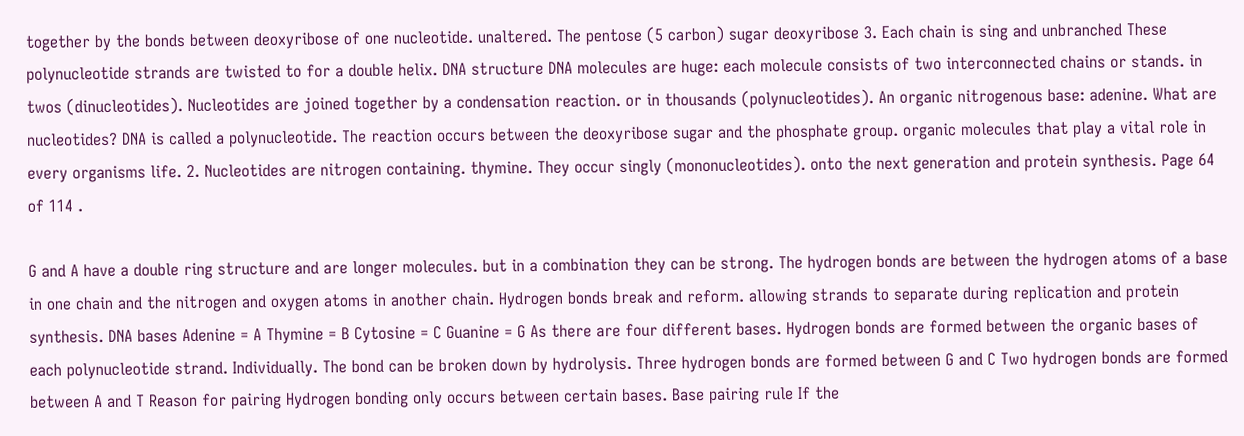together by the bonds between deoxyribose of one nucleotide. unaltered. The pentose (5 carbon) sugar deoxyribose 3. Each chain is sing and unbranched These polynucleotide strands are twisted to for a double helix. DNA structure DNA molecules are huge: each molecule consists of two interconnected chains or stands. in twos (dinucleotides). Nucleotides are joined together by a condensation reaction. or in thousands (polynucleotides). An organic nitrogenous base: adenine. What are nucleotides? DNA is called a polynucleotide. The reaction occurs between the deoxyribose sugar and the phosphate group. organic molecules that play a vital role in every organisms life. 2. Nucleotides are nitrogen containing. thymine. They occur singly (mononucleotides). onto the next generation and protein synthesis. Page 64 of 114 .

G and A have a double ring structure and are longer molecules. but in a combination they can be strong. The hydrogen bonds are between the hydrogen atoms of a base in one chain and the nitrogen and oxygen atoms in another chain. Hydrogen bonds break and reform. allowing strands to separate during replication and protein synthesis. DNA bases Adenine = A Thymine = B Cytosine = C Guanine = G As there are four different bases. Hydrogen bonds are formed between the organic bases of each polynucleotide strand. Individually. The bond can be broken down by hydrolysis. Three hydrogen bonds are formed between G and C Two hydrogen bonds are formed between A and T Reason for pairing Hydrogen bonding only occurs between certain bases. Base pairing rule If the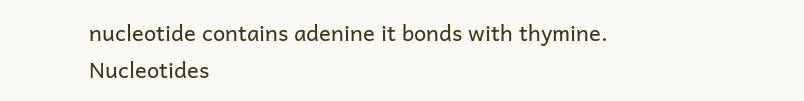nucleotide contains adenine it bonds with thymine. Nucleotides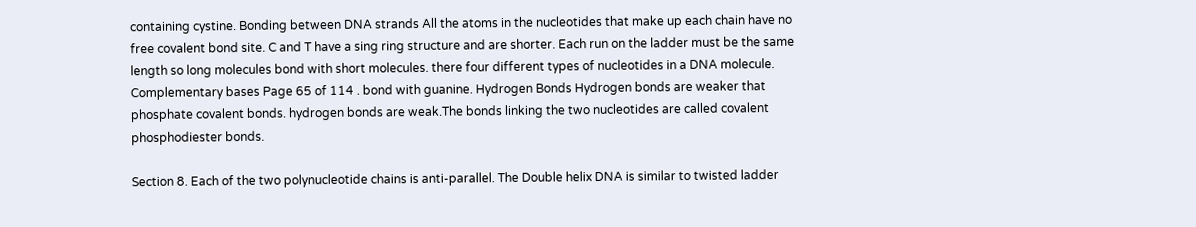containing cystine. Bonding between DNA strands All the atoms in the nucleotides that make up each chain have no free covalent bond site. C and T have a sing ring structure and are shorter. Each run on the ladder must be the same length so long molecules bond with short molecules. there four different types of nucleotides in a DNA molecule. Complementary bases Page 65 of 114 . bond with guanine. Hydrogen Bonds Hydrogen bonds are weaker that phosphate covalent bonds. hydrogen bonds are weak.The bonds linking the two nucleotides are called covalent phosphodiester bonds.

Section 8. Each of the two polynucleotide chains is anti-parallel. The Double helix DNA is similar to twisted ladder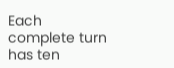Each complete turn has ten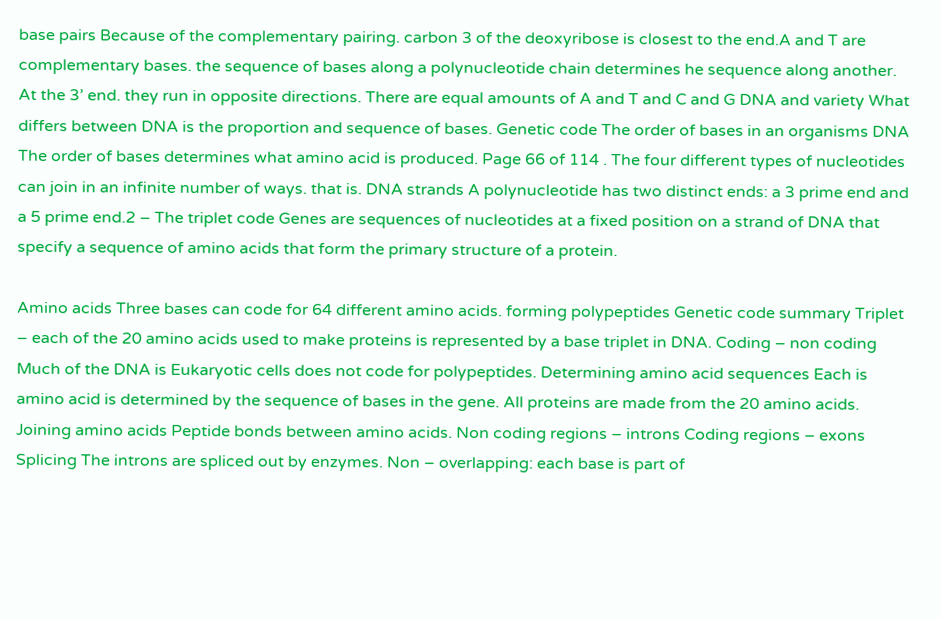base pairs Because of the complementary pairing. carbon 3 of the deoxyribose is closest to the end.A and T are complementary bases. the sequence of bases along a polynucleotide chain determines he sequence along another. At the 3’ end. they run in opposite directions. There are equal amounts of A and T and C and G DNA and variety What differs between DNA is the proportion and sequence of bases. Genetic code The order of bases in an organisms DNA The order of bases determines what amino acid is produced. Page 66 of 114 . The four different types of nucleotides can join in an infinite number of ways. that is. DNA strands A polynucleotide has two distinct ends: a 3 prime end and a 5 prime end.2 – The triplet code Genes are sequences of nucleotides at a fixed position on a strand of DNA that specify a sequence of amino acids that form the primary structure of a protein.

Amino acids Three bases can code for 64 different amino acids. forming polypeptides Genetic code summary Triplet – each of the 20 amino acids used to make proteins is represented by a base triplet in DNA. Coding – non coding Much of the DNA is Eukaryotic cells does not code for polypeptides. Determining amino acid sequences Each is amino acid is determined by the sequence of bases in the gene. All proteins are made from the 20 amino acids. Joining amino acids Peptide bonds between amino acids. Non coding regions – introns Coding regions – exons Splicing The introns are spliced out by enzymes. Non – overlapping: each base is part of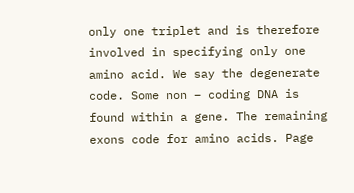only one triplet and is therefore involved in specifying only one amino acid. We say the degenerate code. Some non – coding DNA is found within a gene. The remaining exons code for amino acids. Page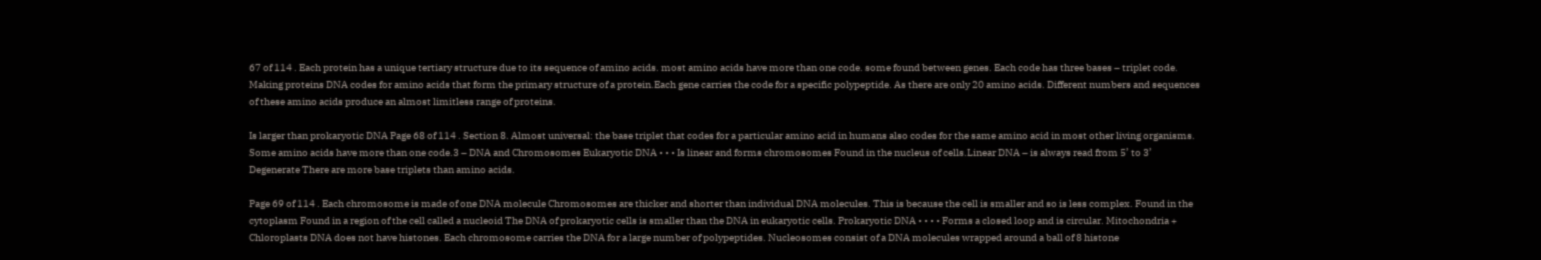67 of 114 . Each protein has a unique tertiary structure due to its sequence of amino acids. most amino acids have more than one code. some found between genes. Each code has three bases – triplet code. Making proteins DNA codes for amino acids that form the primary structure of a protein.Each gene carries the code for a specific polypeptide. As there are only 20 amino acids. Different numbers and sequences of these amino acids produce an almost limitless range of proteins.

Is larger than prokaryotic DNA Page 68 of 114 . Section 8. Almost universal: the base triplet that codes for a particular amino acid in humans also codes for the same amino acid in most other living organisms. Some amino acids have more than one code.3 – DNA and Chromosomes Eukaryotic DNA • • • Is linear and forms chromosomes Found in the nucleus of cells.Linear DNA – is always read from 5’ to 3’ Degenerate There are more base triplets than amino acids.

Page 69 of 114 . Each chromosome is made of one DNA molecule Chromosomes are thicker and shorter than individual DNA molecules. This is because the cell is smaller and so is less complex. Found in the cytoplasm Found in a region of the cell called a nucleoid The DNA of prokaryotic cells is smaller than the DNA in eukaryotic cells. Prokaryotic DNA • • • • Forms a closed loop and is circular. Mitochondria + Chloroplasts DNA does not have histones. Each chromosome carries the DNA for a large number of polypeptides. Nucleosomes consist of a DNA molecules wrapped around a ball of 8 histone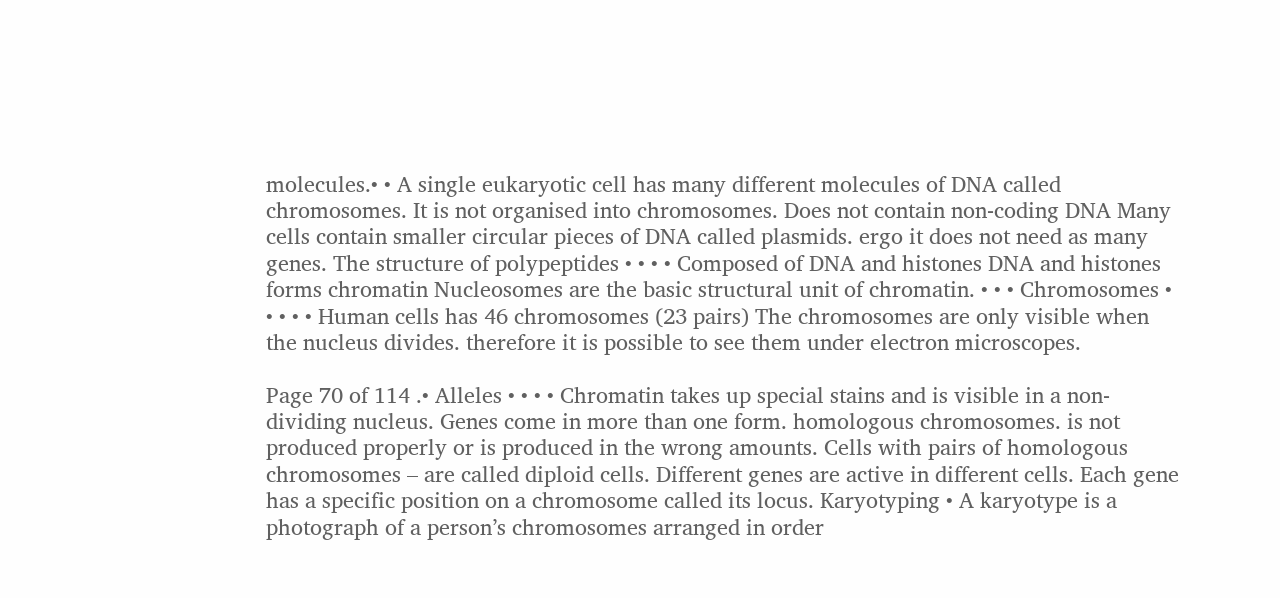molecules.• • A single eukaryotic cell has many different molecules of DNA called chromosomes. It is not organised into chromosomes. Does not contain non-coding DNA Many cells contain smaller circular pieces of DNA called plasmids. ergo it does not need as many genes. The structure of polypeptides • • • • Composed of DNA and histones DNA and histones forms chromatin Nucleosomes are the basic structural unit of chromatin. • • • Chromosomes • • • • • Human cells has 46 chromosomes (23 pairs) The chromosomes are only visible when the nucleus divides. therefore it is possible to see them under electron microscopes.

Page 70 of 114 .• Alleles • • • • Chromatin takes up special stains and is visible in a non-dividing nucleus. Genes come in more than one form. homologous chromosomes. is not produced properly or is produced in the wrong amounts. Cells with pairs of homologous chromosomes – are called diploid cells. Different genes are active in different cells. Each gene has a specific position on a chromosome called its locus. Karyotyping • A karyotype is a photograph of a person’s chromosomes arranged in order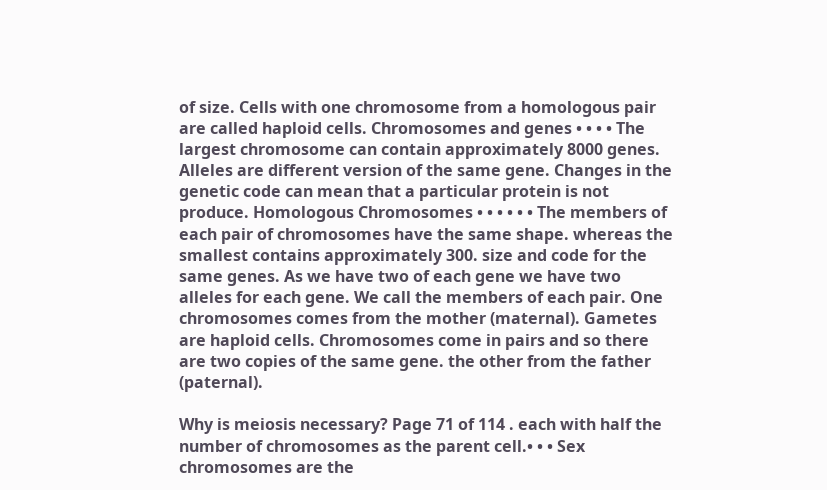of size. Cells with one chromosome from a homologous pair are called haploid cells. Chromosomes and genes • • • • The largest chromosome can contain approximately 8000 genes. Alleles are different version of the same gene. Changes in the genetic code can mean that a particular protein is not produce. Homologous Chromosomes • • • • • • The members of each pair of chromosomes have the same shape. whereas the smallest contains approximately 300. size and code for the same genes. As we have two of each gene we have two alleles for each gene. We call the members of each pair. One chromosomes comes from the mother (maternal). Gametes are haploid cells. Chromosomes come in pairs and so there are two copies of the same gene. the other from the father (paternal).

Why is meiosis necessary? Page 71 of 114 . each with half the number of chromosomes as the parent cell.• • • Sex chromosomes are the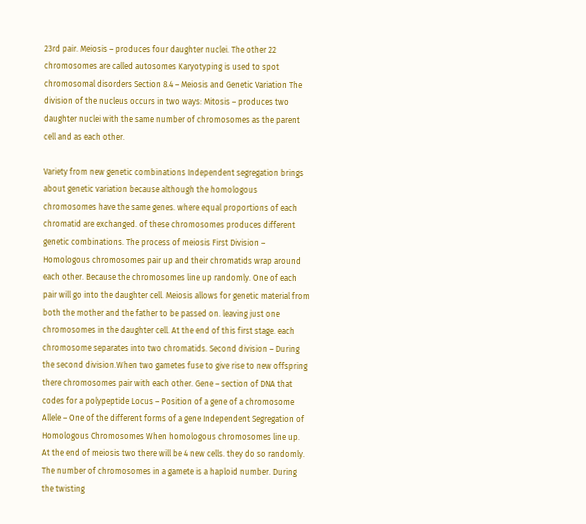23rd pair. Meiosis – produces four daughter nuclei. The other 22 chromosomes are called autosomes Karyotyping is used to spot chromosomal disorders Section 8.4 – Meiosis and Genetic Variation The division of the nucleus occurs in two ways: Mitosis – produces two daughter nuclei with the same number of chromosomes as the parent cell and as each other.

Variety from new genetic combinations Independent segregation brings about genetic variation because although the homologous chromosomes have the same genes. where equal proportions of each chromatid are exchanged. of these chromosomes produces different genetic combinations. The process of meiosis First Division – Homologous chromosomes pair up and their chromatids wrap around each other. Because the chromosomes line up randomly. One of each pair will go into the daughter cell. Meiosis allows for genetic material from both the mother and the father to be passed on. leaving just one chromosomes in the daughter cell. At the end of this first stage. each chromosome separates into two chromatids. Second division – During the second division.When two gametes fuse to give rise to new offspring there chromosomes pair with each other. Gene – section of DNA that codes for a polypeptide Locus – Position of a gene of a chromosome Allele – One of the different forms of a gene Independent Segregation of Homologous Chromosomes When homologous chromosomes line up. At the end of meiosis two there will be 4 new cells. they do so randomly. The number of chromosomes in a gamete is a haploid number. During the twisting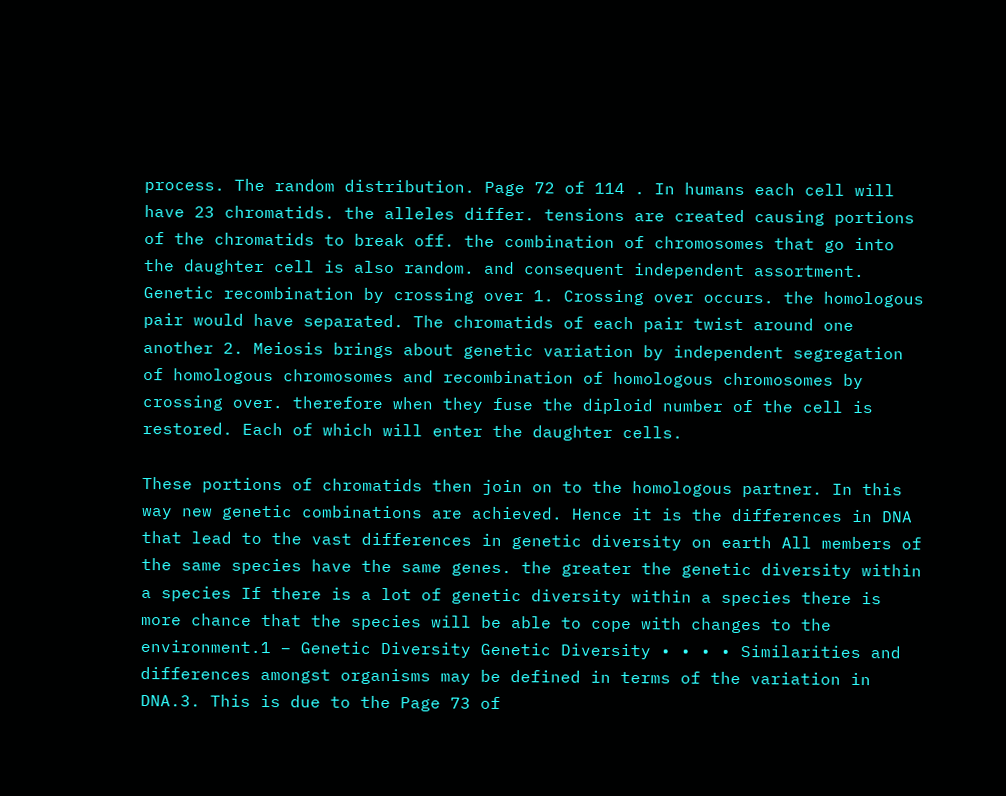process. The random distribution. Page 72 of 114 . In humans each cell will have 23 chromatids. the alleles differ. tensions are created causing portions of the chromatids to break off. the combination of chromosomes that go into the daughter cell is also random. and consequent independent assortment. Genetic recombination by crossing over 1. Crossing over occurs. the homologous pair would have separated. The chromatids of each pair twist around one another 2. Meiosis brings about genetic variation by independent segregation of homologous chromosomes and recombination of homologous chromosomes by crossing over. therefore when they fuse the diploid number of the cell is restored. Each of which will enter the daughter cells.

These portions of chromatids then join on to the homologous partner. In this way new genetic combinations are achieved. Hence it is the differences in DNA that lead to the vast differences in genetic diversity on earth All members of the same species have the same genes. the greater the genetic diversity within a species If there is a lot of genetic diversity within a species there is more chance that the species will be able to cope with changes to the environment.1 – Genetic Diversity Genetic Diversity • • • • Similarities and differences amongst organisms may be defined in terms of the variation in DNA.3. This is due to the Page 73 of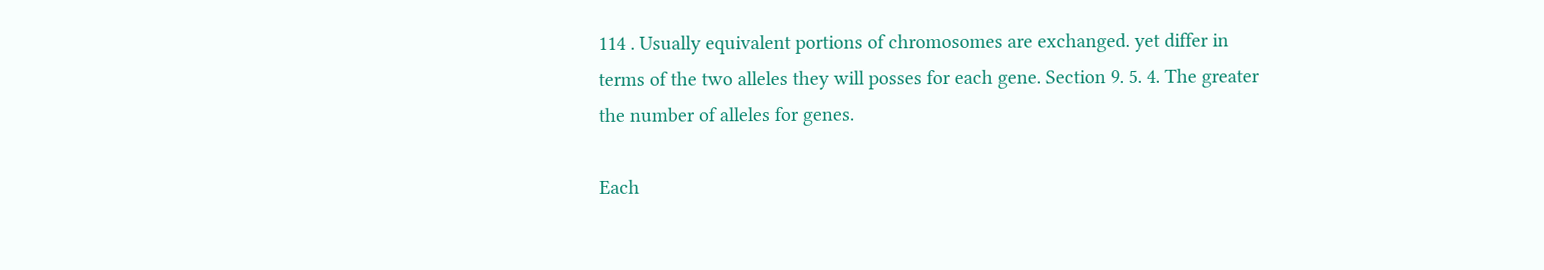114 . Usually equivalent portions of chromosomes are exchanged. yet differ in terms of the two alleles they will posses for each gene. Section 9. 5. 4. The greater the number of alleles for genes.

Each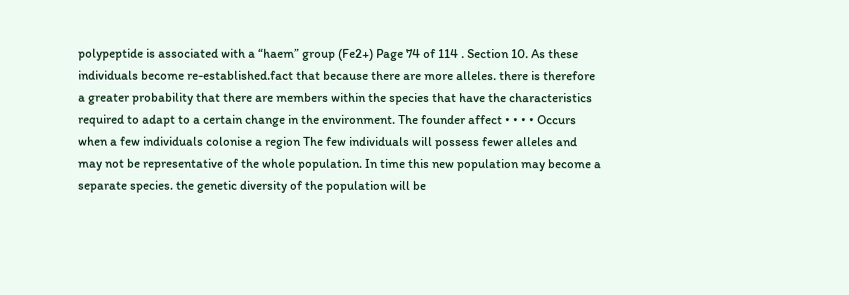polypeptide is associated with a “haem” group (Fe2+) Page 74 of 114 . Section 10. As these individuals become re-established.fact that because there are more alleles. there is therefore a greater probability that there are members within the species that have the characteristics required to adapt to a certain change in the environment. The founder affect • • • • Occurs when a few individuals colonise a region The few individuals will possess fewer alleles and may not be representative of the whole population. In time this new population may become a separate species. the genetic diversity of the population will be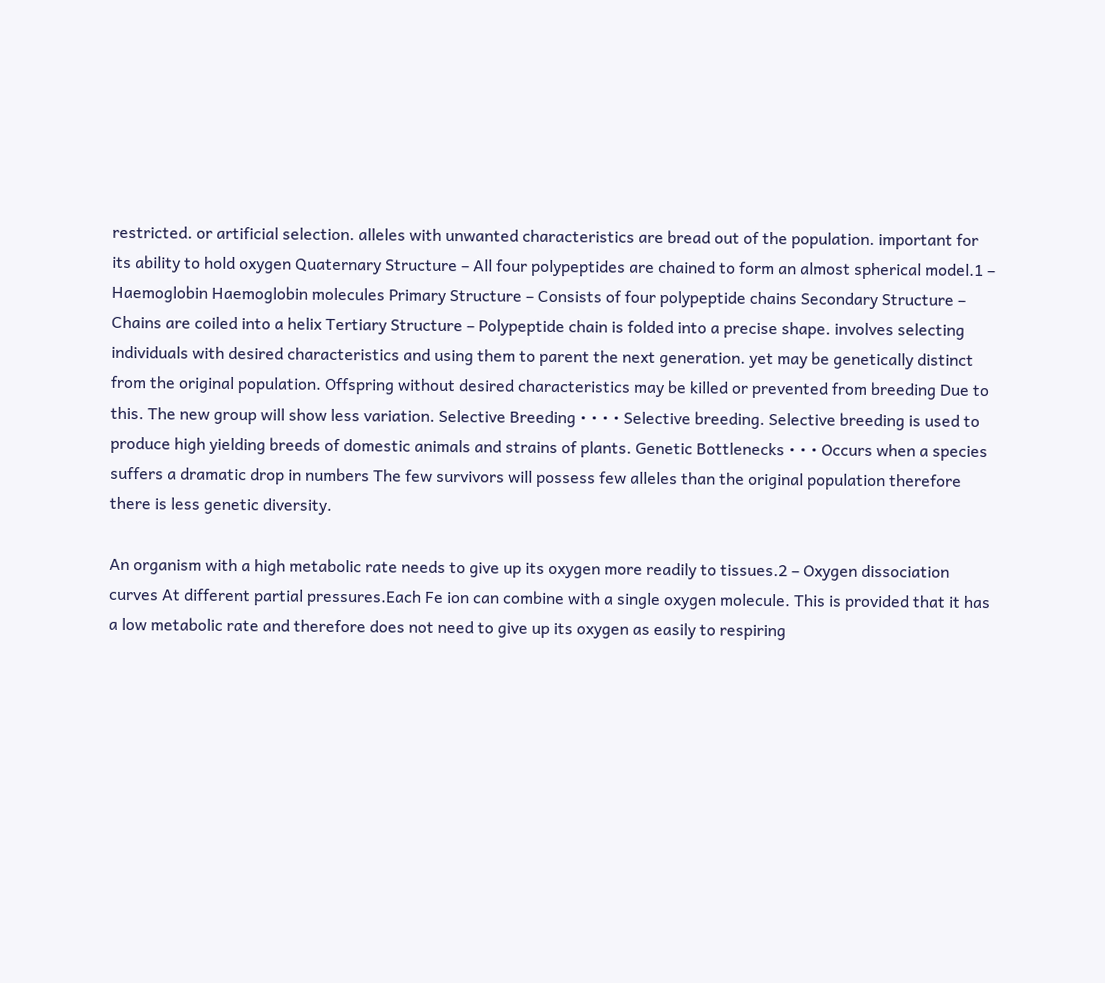restricted. or artificial selection. alleles with unwanted characteristics are bread out of the population. important for its ability to hold oxygen Quaternary Structure – All four polypeptides are chained to form an almost spherical model.1 – Haemoglobin Haemoglobin molecules Primary Structure – Consists of four polypeptide chains Secondary Structure – Chains are coiled into a helix Tertiary Structure – Polypeptide chain is folded into a precise shape. involves selecting individuals with desired characteristics and using them to parent the next generation. yet may be genetically distinct from the original population. Offspring without desired characteristics may be killed or prevented from breeding Due to this. The new group will show less variation. Selective Breeding • • • • Selective breeding. Selective breeding is used to produce high yielding breeds of domestic animals and strains of plants. Genetic Bottlenecks • • • Occurs when a species suffers a dramatic drop in numbers The few survivors will possess few alleles than the original population therefore there is less genetic diversity.

An organism with a high metabolic rate needs to give up its oxygen more readily to tissues.2 – Oxygen dissociation curves At different partial pressures.Each Fe ion can combine with a single oxygen molecule. This is provided that it has a low metabolic rate and therefore does not need to give up its oxygen as easily to respiring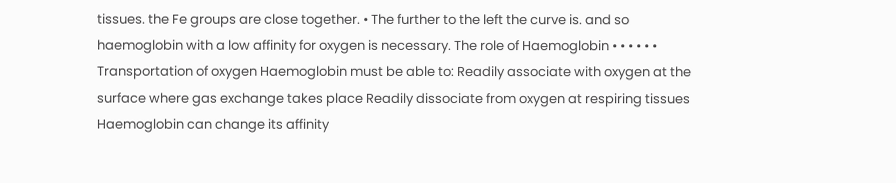tissues. the Fe groups are close together. • The further to the left the curve is. and so haemoglobin with a low affinity for oxygen is necessary. The role of Haemoglobin • • • • • • Transportation of oxygen Haemoglobin must be able to: Readily associate with oxygen at the surface where gas exchange takes place Readily dissociate from oxygen at respiring tissues Haemoglobin can change its affinity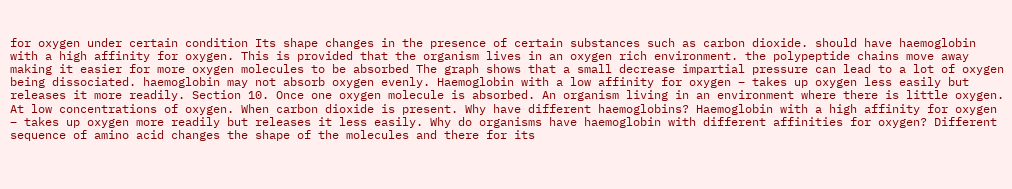for oxygen under certain condition Its shape changes in the presence of certain substances such as carbon dioxide. should have haemoglobin with a high affinity for oxygen. This is provided that the organism lives in an oxygen rich environment. the polypeptide chains move away making it easier for more oxygen molecules to be absorbed The graph shows that a small decrease impartial pressure can lead to a lot of oxygen being dissociated. haemoglobin may not absorb oxygen evenly. Haemoglobin with a low affinity for oxygen – takes up oxygen less easily but releases it more readily. Section 10. Once one oxygen molecule is absorbed. An organism living in an environment where there is little oxygen. At low concentrations of oxygen. When carbon dioxide is present. Why have different haemoglobins? Haemoglobin with a high affinity for oxygen – takes up oxygen more readily but releases it less easily. Why do organisms have haemoglobin with different affinities for oxygen? Different sequence of amino acid changes the shape of the molecules and there for its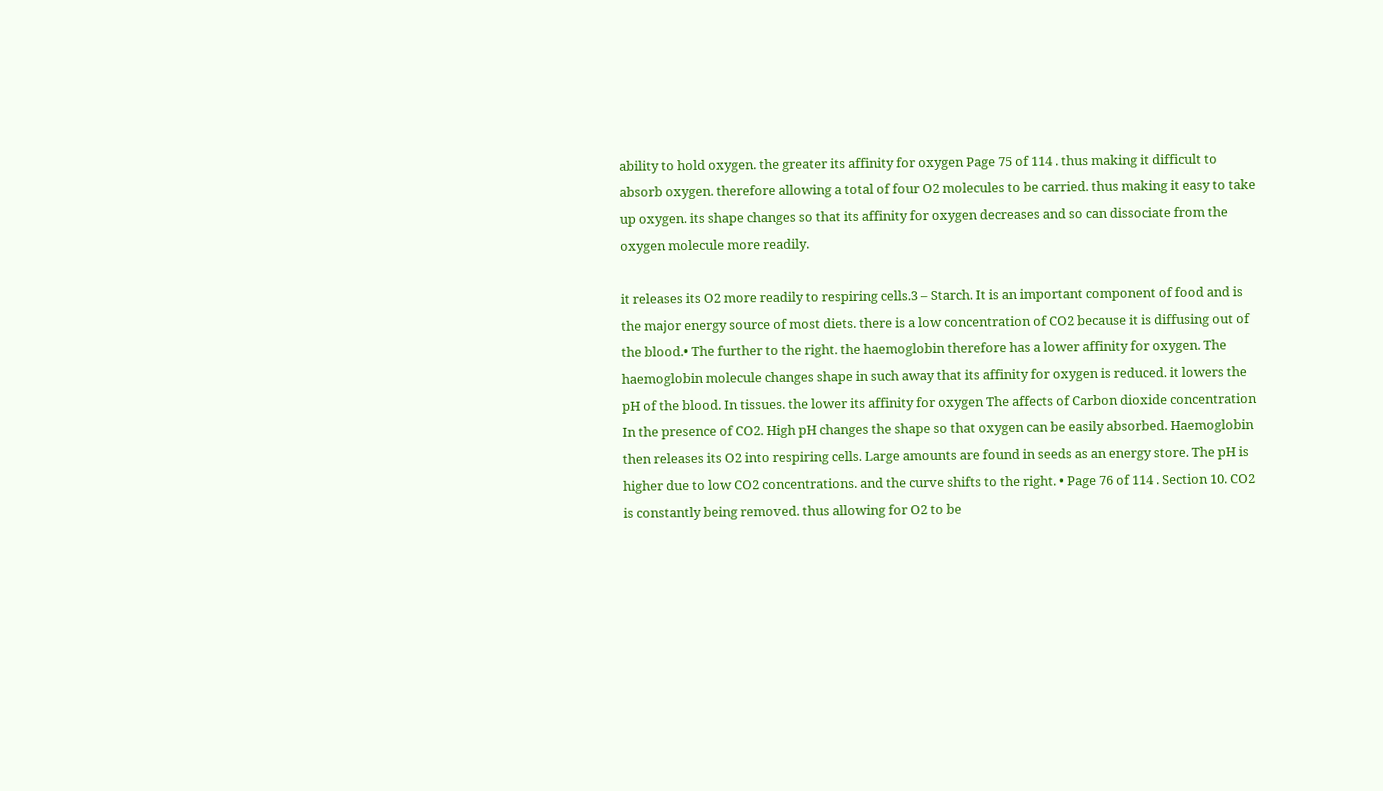ability to hold oxygen. the greater its affinity for oxygen Page 75 of 114 . thus making it difficult to absorb oxygen. therefore allowing a total of four O2 molecules to be carried. thus making it easy to take up oxygen. its shape changes so that its affinity for oxygen decreases and so can dissociate from the oxygen molecule more readily.

it releases its O2 more readily to respiring cells.3 – Starch. It is an important component of food and is the major energy source of most diets. there is a low concentration of CO2 because it is diffusing out of the blood.• The further to the right. the haemoglobin therefore has a lower affinity for oxygen. The haemoglobin molecule changes shape in such away that its affinity for oxygen is reduced. it lowers the pH of the blood. In tissues. the lower its affinity for oxygen The affects of Carbon dioxide concentration In the presence of CO2. High pH changes the shape so that oxygen can be easily absorbed. Haemoglobin then releases its O2 into respiring cells. Large amounts are found in seeds as an energy store. The pH is higher due to low CO2 concentrations. and the curve shifts to the right. • Page 76 of 114 . Section 10. CO2 is constantly being removed. thus allowing for O2 to be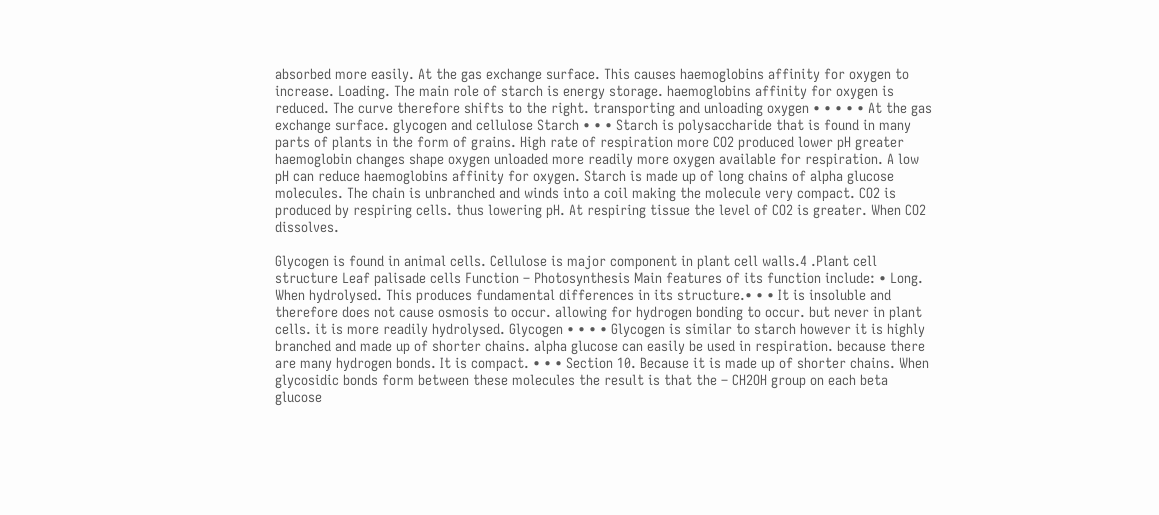absorbed more easily. At the gas exchange surface. This causes haemoglobins affinity for oxygen to increase. Loading. The main role of starch is energy storage. haemoglobins affinity for oxygen is reduced. The curve therefore shifts to the right. transporting and unloading oxygen • • • • • At the gas exchange surface. glycogen and cellulose Starch • • • Starch is polysaccharide that is found in many parts of plants in the form of grains. High rate of respiration more CO2 produced lower pH greater haemoglobin changes shape oxygen unloaded more readily more oxygen available for respiration. A low pH can reduce haemoglobins affinity for oxygen. Starch is made up of long chains of alpha glucose molecules. The chain is unbranched and winds into a coil making the molecule very compact. CO2 is produced by respiring cells. thus lowering pH. At respiring tissue the level of CO2 is greater. When CO2 dissolves.

Glycogen is found in animal cells. Cellulose is major component in plant cell walls.4 .Plant cell structure Leaf palisade cells Function – Photosynthesis Main features of its function include: • Long. When hydrolysed. This produces fundamental differences in its structure.• • • It is insoluble and therefore does not cause osmosis to occur. allowing for hydrogen bonding to occur. but never in plant cells. it is more readily hydrolysed. Glycogen • • • • Glycogen is similar to starch however it is highly branched and made up of shorter chains. alpha glucose can easily be used in respiration. because there are many hydrogen bonds. It is compact. • • • Section 10. Because it is made up of shorter chains. When glycosidic bonds form between these molecules the result is that the – CH2OH group on each beta glucose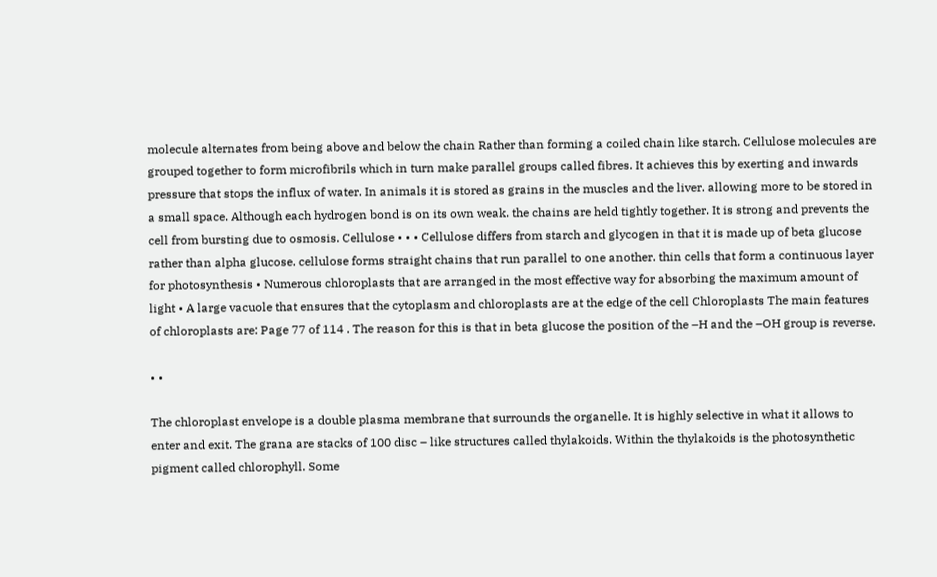molecule alternates from being above and below the chain Rather than forming a coiled chain like starch. Cellulose molecules are grouped together to form microfibrils which in turn make parallel groups called fibres. It achieves this by exerting and inwards pressure that stops the influx of water. In animals it is stored as grains in the muscles and the liver. allowing more to be stored in a small space. Although each hydrogen bond is on its own weak. the chains are held tightly together. It is strong and prevents the cell from bursting due to osmosis. Cellulose • • • Cellulose differs from starch and glycogen in that it is made up of beta glucose rather than alpha glucose. cellulose forms straight chains that run parallel to one another. thin cells that form a continuous layer for photosynthesis • Numerous chloroplasts that are arranged in the most effective way for absorbing the maximum amount of light • A large vacuole that ensures that the cytoplasm and chloroplasts are at the edge of the cell Chloroplasts The main features of chloroplasts are: Page 77 of 114 . The reason for this is that in beta glucose the position of the –H and the –OH group is reverse.

• •

The chloroplast envelope is a double plasma membrane that surrounds the organelle. It is highly selective in what it allows to enter and exit. The grana are stacks of 100 disc – like structures called thylakoids. Within the thylakoids is the photosynthetic pigment called chlorophyll. Some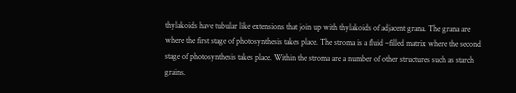thylakoids have tubular like extensions that join up with thylakoids of adjacent grana. The grana are where the first stage of photosynthesis takes place. The stroma is a fluid –filled matrix where the second stage of photosynthesis takes place. Within the stroma are a number of other structures such as starch grains.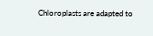Chloroplasts are adapted to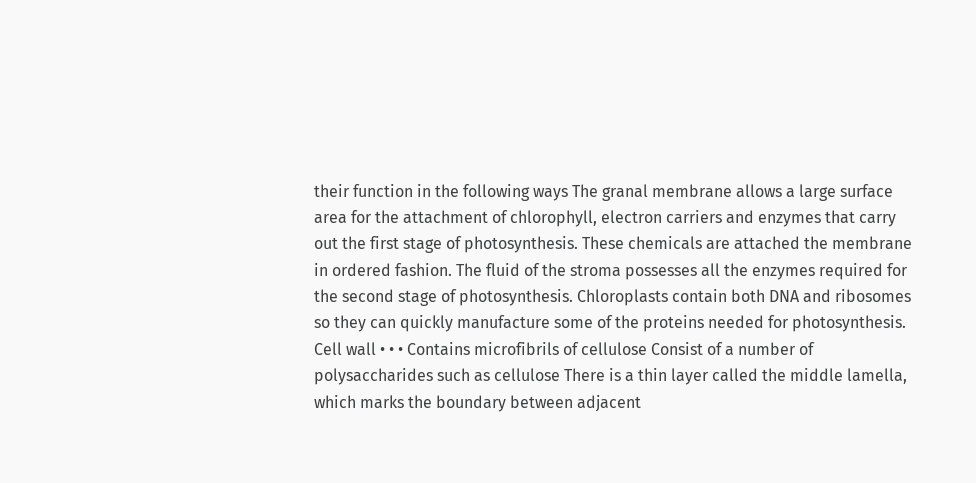their function in the following ways The granal membrane allows a large surface area for the attachment of chlorophyll, electron carriers and enzymes that carry out the first stage of photosynthesis. These chemicals are attached the membrane in ordered fashion. The fluid of the stroma possesses all the enzymes required for the second stage of photosynthesis. Chloroplasts contain both DNA and ribosomes so they can quickly manufacture some of the proteins needed for photosynthesis. Cell wall • • • Contains microfibrils of cellulose Consist of a number of polysaccharides such as cellulose There is a thin layer called the middle lamella, which marks the boundary between adjacent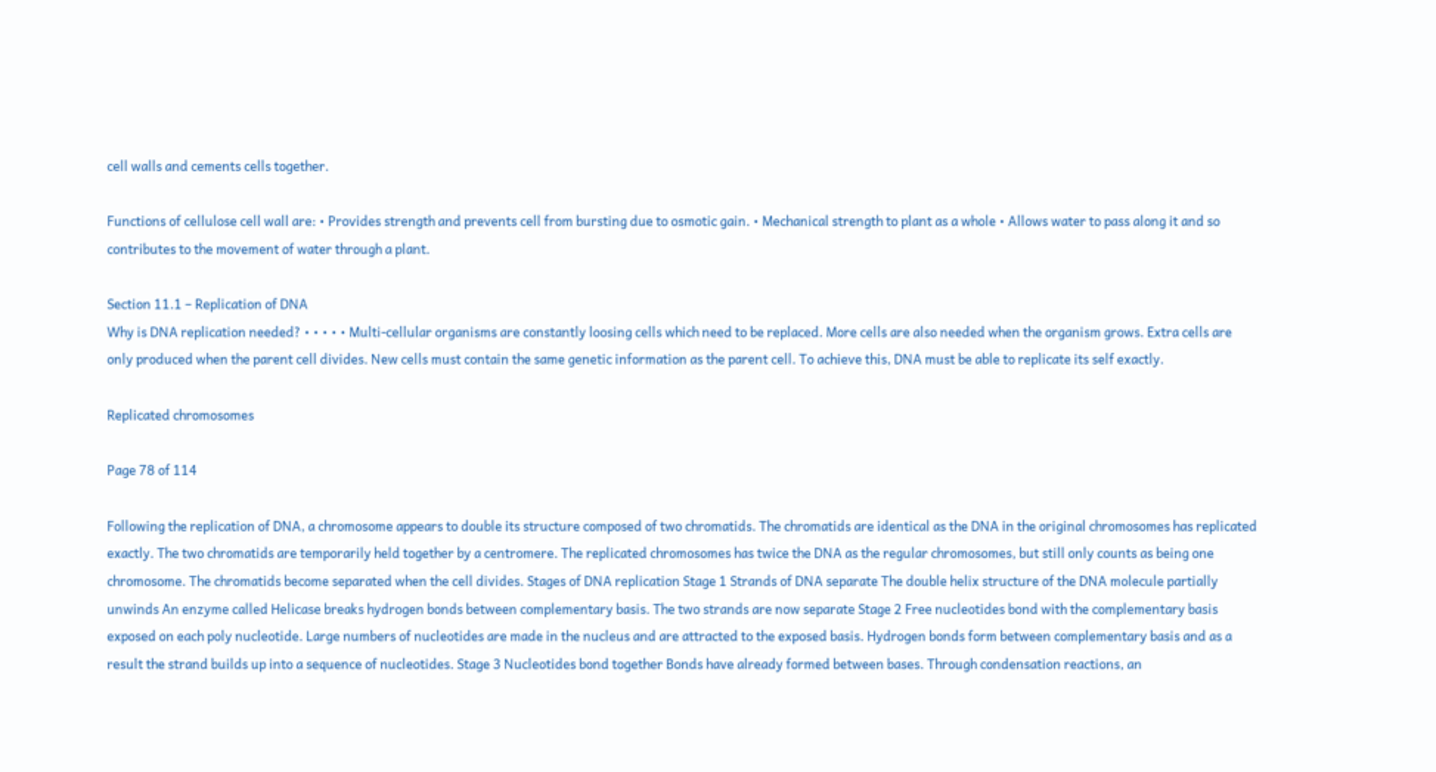cell walls and cements cells together.

Functions of cellulose cell wall are: • Provides strength and prevents cell from bursting due to osmotic gain. • Mechanical strength to plant as a whole • Allows water to pass along it and so contributes to the movement of water through a plant.

Section 11.1 – Replication of DNA
Why is DNA replication needed? • • • • • Multi-cellular organisms are constantly loosing cells which need to be replaced. More cells are also needed when the organism grows. Extra cells are only produced when the parent cell divides. New cells must contain the same genetic information as the parent cell. To achieve this, DNA must be able to replicate its self exactly.

Replicated chromosomes

Page 78 of 114

Following the replication of DNA, a chromosome appears to double its structure composed of two chromatids. The chromatids are identical as the DNA in the original chromosomes has replicated exactly. The two chromatids are temporarily held together by a centromere. The replicated chromosomes has twice the DNA as the regular chromosomes, but still only counts as being one chromosome. The chromatids become separated when the cell divides. Stages of DNA replication Stage 1 Strands of DNA separate The double helix structure of the DNA molecule partially unwinds An enzyme called Helicase breaks hydrogen bonds between complementary basis. The two strands are now separate Stage 2 Free nucleotides bond with the complementary basis exposed on each poly nucleotide. Large numbers of nucleotides are made in the nucleus and are attracted to the exposed basis. Hydrogen bonds form between complementary basis and as a result the strand builds up into a sequence of nucleotides. Stage 3 Nucleotides bond together Bonds have already formed between bases. Through condensation reactions, an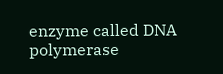enzyme called DNA polymerase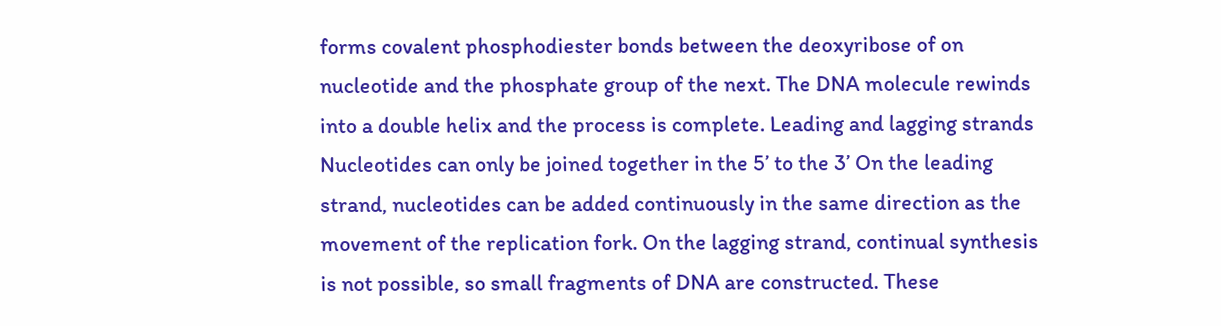forms covalent phosphodiester bonds between the deoxyribose of on nucleotide and the phosphate group of the next. The DNA molecule rewinds into a double helix and the process is complete. Leading and lagging strands Nucleotides can only be joined together in the 5’ to the 3’ On the leading strand, nucleotides can be added continuously in the same direction as the movement of the replication fork. On the lagging strand, continual synthesis is not possible, so small fragments of DNA are constructed. These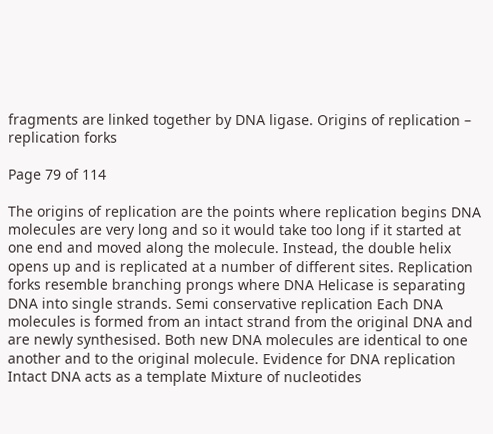fragments are linked together by DNA ligase. Origins of replication – replication forks

Page 79 of 114

The origins of replication are the points where replication begins DNA molecules are very long and so it would take too long if it started at one end and moved along the molecule. Instead, the double helix opens up and is replicated at a number of different sites. Replication forks resemble branching prongs where DNA Helicase is separating DNA into single strands. Semi conservative replication Each DNA molecules is formed from an intact strand from the original DNA and are newly synthesised. Both new DNA molecules are identical to one another and to the original molecule. Evidence for DNA replication Intact DNA acts as a template Mixture of nucleotides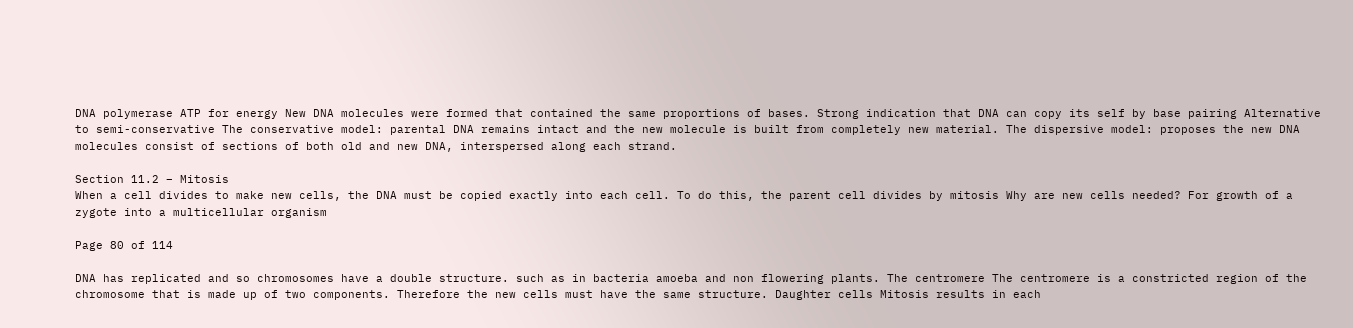DNA polymerase ATP for energy New DNA molecules were formed that contained the same proportions of bases. Strong indication that DNA can copy its self by base pairing Alternative to semi-conservative The conservative model: parental DNA remains intact and the new molecule is built from completely new material. The dispersive model: proposes the new DNA molecules consist of sections of both old and new DNA, interspersed along each strand.

Section 11.2 – Mitosis
When a cell divides to make new cells, the DNA must be copied exactly into each cell. To do this, the parent cell divides by mitosis Why are new cells needed? For growth of a zygote into a multicellular organism

Page 80 of 114

DNA has replicated and so chromosomes have a double structure. such as in bacteria amoeba and non flowering plants. The centromere The centromere is a constricted region of the chromosome that is made up of two components. Therefore the new cells must have the same structure. Daughter cells Mitosis results in each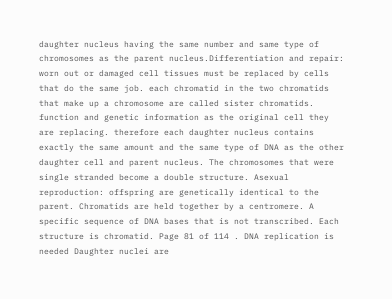daughter nucleus having the same number and same type of chromosomes as the parent nucleus.Differentiation and repair: worn out or damaged cell tissues must be replaced by cells that do the same job. each chromatid in the two chromatids that make up a chromosome are called sister chromatids. function and genetic information as the original cell they are replacing. therefore each daughter nucleus contains exactly the same amount and the same type of DNA as the other daughter cell and parent nucleus. The chromosomes that were single stranded become a double structure. Asexual reproduction: offspring are genetically identical to the parent. Chromatids are held together by a centromere. A specific sequence of DNA bases that is not transcribed. Each structure is chromatid. Page 81 of 114 . DNA replication is needed Daughter nuclei are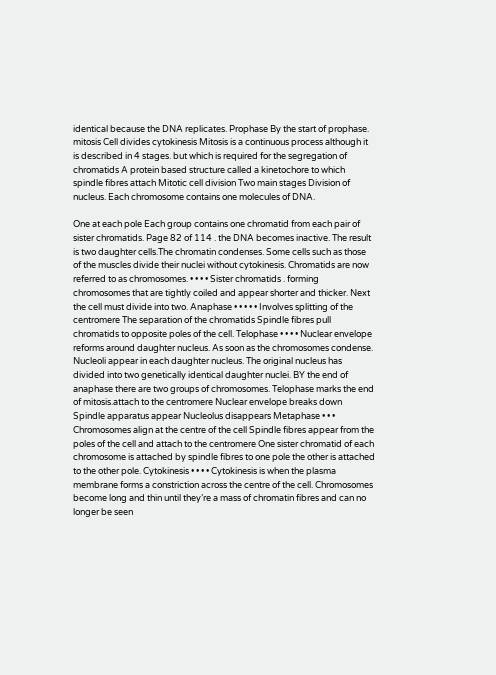identical because the DNA replicates. Prophase By the start of prophase. mitosis Cell divides cytokinesis Mitosis is a continuous process although it is described in 4 stages. but which is required for the segregation of chromatids A protein based structure called a kinetochore to which spindle fibres attach Mitotic cell division Two main stages Division of nucleus. Each chromosome contains one molecules of DNA.

One at each pole Each group contains one chromatid from each pair of sister chromatids. Page 82 of 114 . the DNA becomes inactive. The result is two daughter cells.The chromatin condenses. Some cells such as those of the muscles divide their nuclei without cytokinesis. Chromatids are now referred to as chromosomes. • • • • Sister chromatids . forming chromosomes that are tightly coiled and appear shorter and thicker. Next the cell must divide into two. Anaphase • • • • • Involves splitting of the centromere The separation of the chromatids Spindle fibres pull chromatids to opposite poles of the cell. Telophase • • • • Nuclear envelope reforms around daughter nucleus. As soon as the chromosomes condense. Nucleoli appear in each daughter nucleus. The original nucleus has divided into two genetically identical daughter nuclei. BY the end of anaphase there are two groups of chromosomes. Telophase marks the end of mitosis.attach to the centromere Nuclear envelope breaks down Spindle apparatus appear Nucleolus disappears Metaphase • • • Chromosomes align at the centre of the cell Spindle fibres appear from the poles of the cell and attach to the centromere One sister chromatid of each chromosome is attached by spindle fibres to one pole the other is attached to the other pole. Cytokinesis • • • • Cytokinesis is when the plasma membrane forms a constriction across the centre of the cell. Chromosomes become long and thin until they’re a mass of chromatin fibres and can no longer be seen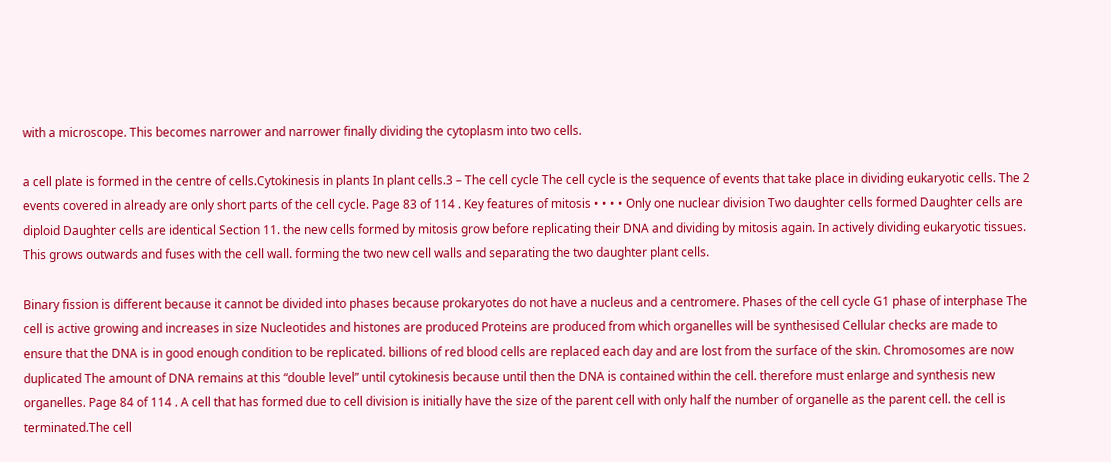with a microscope. This becomes narrower and narrower finally dividing the cytoplasm into two cells.

a cell plate is formed in the centre of cells.Cytokinesis in plants In plant cells.3 – The cell cycle The cell cycle is the sequence of events that take place in dividing eukaryotic cells. The 2 events covered in already are only short parts of the cell cycle. Page 83 of 114 . Key features of mitosis • • • • Only one nuclear division Two daughter cells formed Daughter cells are diploid Daughter cells are identical Section 11. the new cells formed by mitosis grow before replicating their DNA and dividing by mitosis again. In actively dividing eukaryotic tissues. This grows outwards and fuses with the cell wall. forming the two new cell walls and separating the two daughter plant cells.

Binary fission is different because it cannot be divided into phases because prokaryotes do not have a nucleus and a centromere. Phases of the cell cycle G1 phase of interphase The cell is active growing and increases in size Nucleotides and histones are produced Proteins are produced from which organelles will be synthesised Cellular checks are made to ensure that the DNA is in good enough condition to be replicated. billions of red blood cells are replaced each day and are lost from the surface of the skin. Chromosomes are now duplicated The amount of DNA remains at this “double level” until cytokinesis because until then the DNA is contained within the cell. therefore must enlarge and synthesis new organelles. Page 84 of 114 . A cell that has formed due to cell division is initially have the size of the parent cell with only half the number of organelle as the parent cell. the cell is terminated.The cell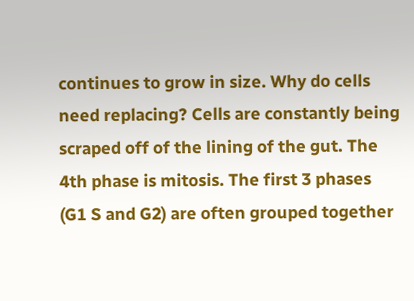continues to grow in size. Why do cells need replacing? Cells are constantly being scraped off of the lining of the gut. The 4th phase is mitosis. The first 3 phases (G1 S and G2) are often grouped together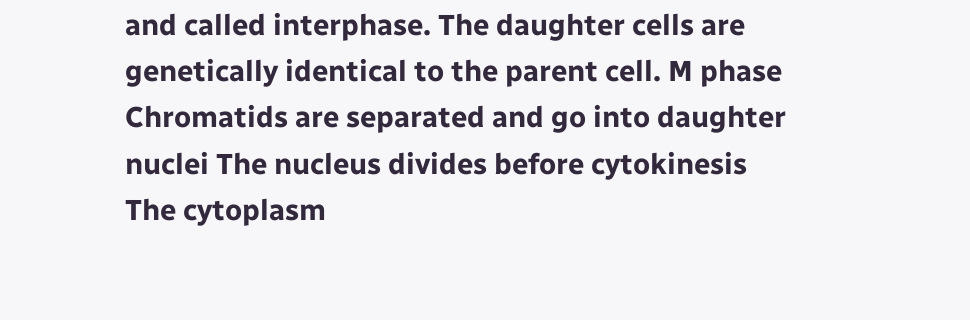and called interphase. The daughter cells are genetically identical to the parent cell. M phase Chromatids are separated and go into daughter nuclei The nucleus divides before cytokinesis The cytoplasm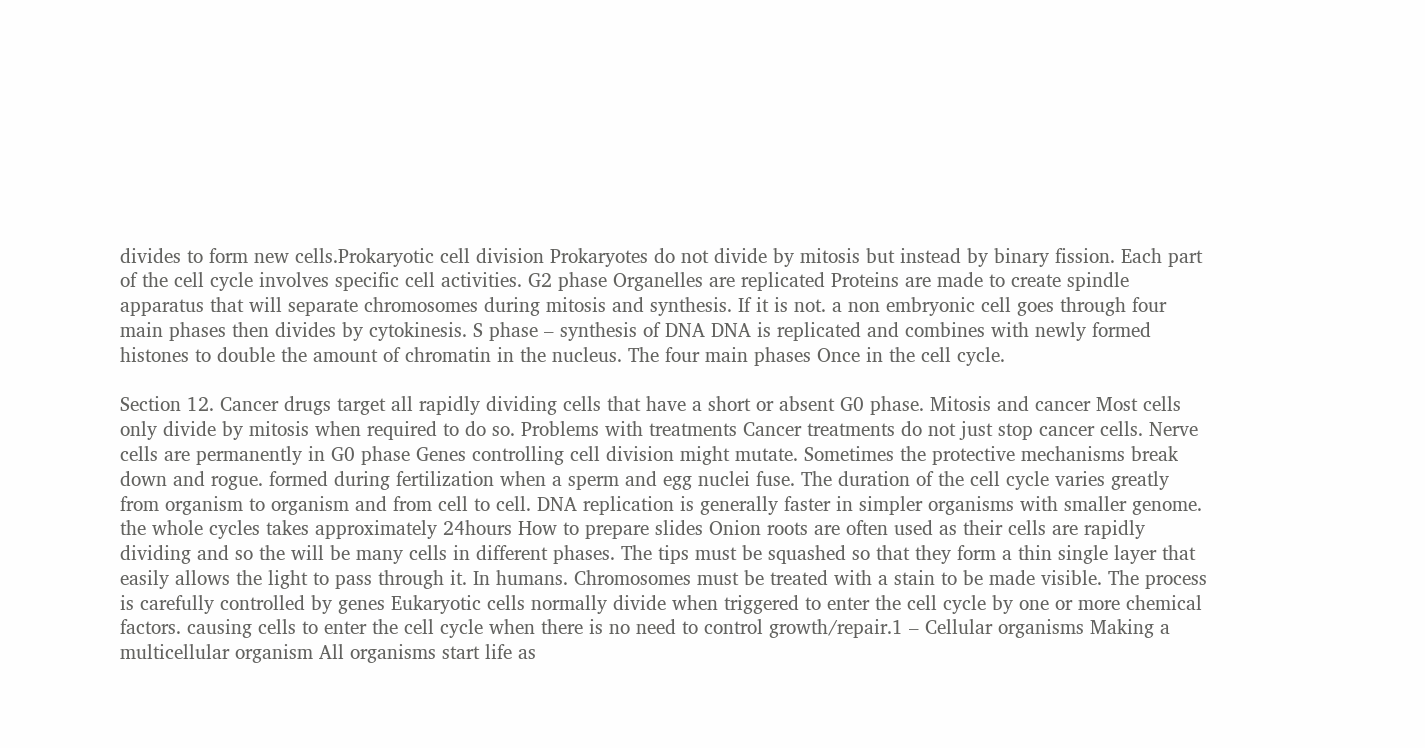divides to form new cells.Prokaryotic cell division Prokaryotes do not divide by mitosis but instead by binary fission. Each part of the cell cycle involves specific cell activities. G2 phase Organelles are replicated Proteins are made to create spindle apparatus that will separate chromosomes during mitosis and synthesis. If it is not. a non embryonic cell goes through four main phases then divides by cytokinesis. S phase – synthesis of DNA DNA is replicated and combines with newly formed histones to double the amount of chromatin in the nucleus. The four main phases Once in the cell cycle.

Section 12. Cancer drugs target all rapidly dividing cells that have a short or absent G0 phase. Mitosis and cancer Most cells only divide by mitosis when required to do so. Problems with treatments Cancer treatments do not just stop cancer cells. Nerve cells are permanently in G0 phase Genes controlling cell division might mutate. Sometimes the protective mechanisms break down and rogue. formed during fertilization when a sperm and egg nuclei fuse. The duration of the cell cycle varies greatly from organism to organism and from cell to cell. DNA replication is generally faster in simpler organisms with smaller genome. the whole cycles takes approximately 24hours How to prepare slides Onion roots are often used as their cells are rapidly dividing and so the will be many cells in different phases. The tips must be squashed so that they form a thin single layer that easily allows the light to pass through it. In humans. Chromosomes must be treated with a stain to be made visible. The process is carefully controlled by genes Eukaryotic cells normally divide when triggered to enter the cell cycle by one or more chemical factors. causing cells to enter the cell cycle when there is no need to control growth/repair.1 – Cellular organisms Making a multicellular organism All organisms start life as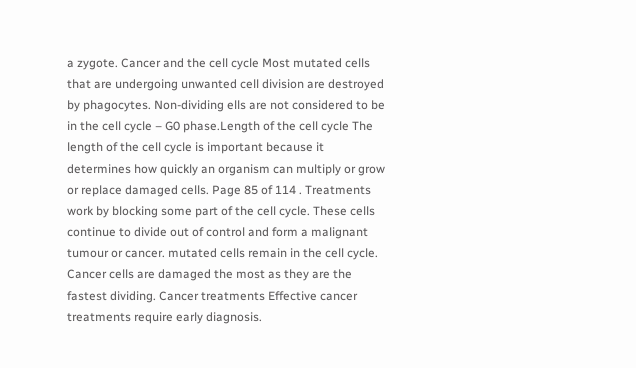a zygote. Cancer and the cell cycle Most mutated cells that are undergoing unwanted cell division are destroyed by phagocytes. Non-dividing ells are not considered to be in the cell cycle – G0 phase.Length of the cell cycle The length of the cell cycle is important because it determines how quickly an organism can multiply or grow or replace damaged cells. Page 85 of 114 . Treatments work by blocking some part of the cell cycle. These cells continue to divide out of control and form a malignant tumour or cancer. mutated cells remain in the cell cycle. Cancer cells are damaged the most as they are the fastest dividing. Cancer treatments Effective cancer treatments require early diagnosis.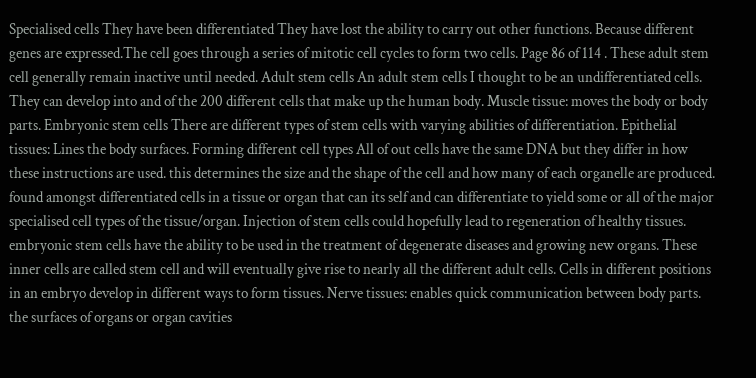Specialised cells They have been differentiated They have lost the ability to carry out other functions. Because different genes are expressed.The cell goes through a series of mitotic cell cycles to form two cells. Page 86 of 114 . These adult stem cell generally remain inactive until needed. Adult stem cells An adult stem cells I thought to be an undifferentiated cells. They can develop into and of the 200 different cells that make up the human body. Muscle tissue: moves the body or body parts. Embryonic stem cells There are different types of stem cells with varying abilities of differentiation. Epithelial tissues: Lines the body surfaces. Forming different cell types All of out cells have the same DNA but they differ in how these instructions are used. this determines the size and the shape of the cell and how many of each organelle are produced. found amongst differentiated cells in a tissue or organ that can its self and can differentiate to yield some or all of the major specialised cell types of the tissue/organ. Injection of stem cells could hopefully lead to regeneration of healthy tissues. embryonic stem cells have the ability to be used in the treatment of degenerate diseases and growing new organs. These inner cells are called stem cell and will eventually give rise to nearly all the different adult cells. Cells in different positions in an embryo develop in different ways to form tissues. Nerve tissues: enables quick communication between body parts. the surfaces of organs or organ cavities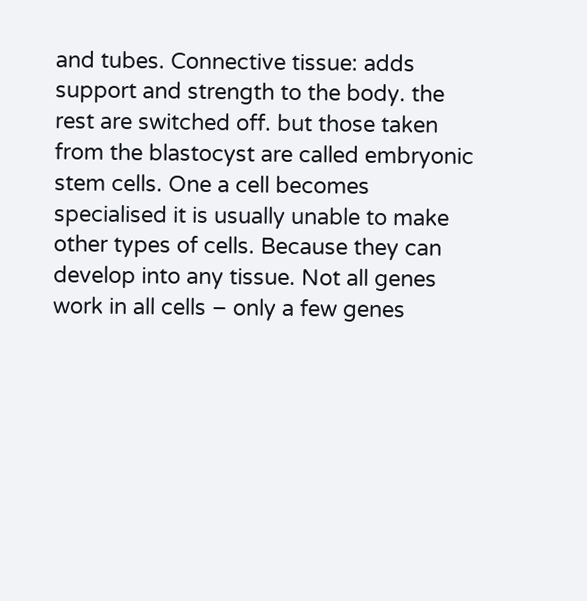and tubes. Connective tissue: adds support and strength to the body. the rest are switched off. but those taken from the blastocyst are called embryonic stem cells. One a cell becomes specialised it is usually unable to make other types of cells. Because they can develop into any tissue. Not all genes work in all cells – only a few genes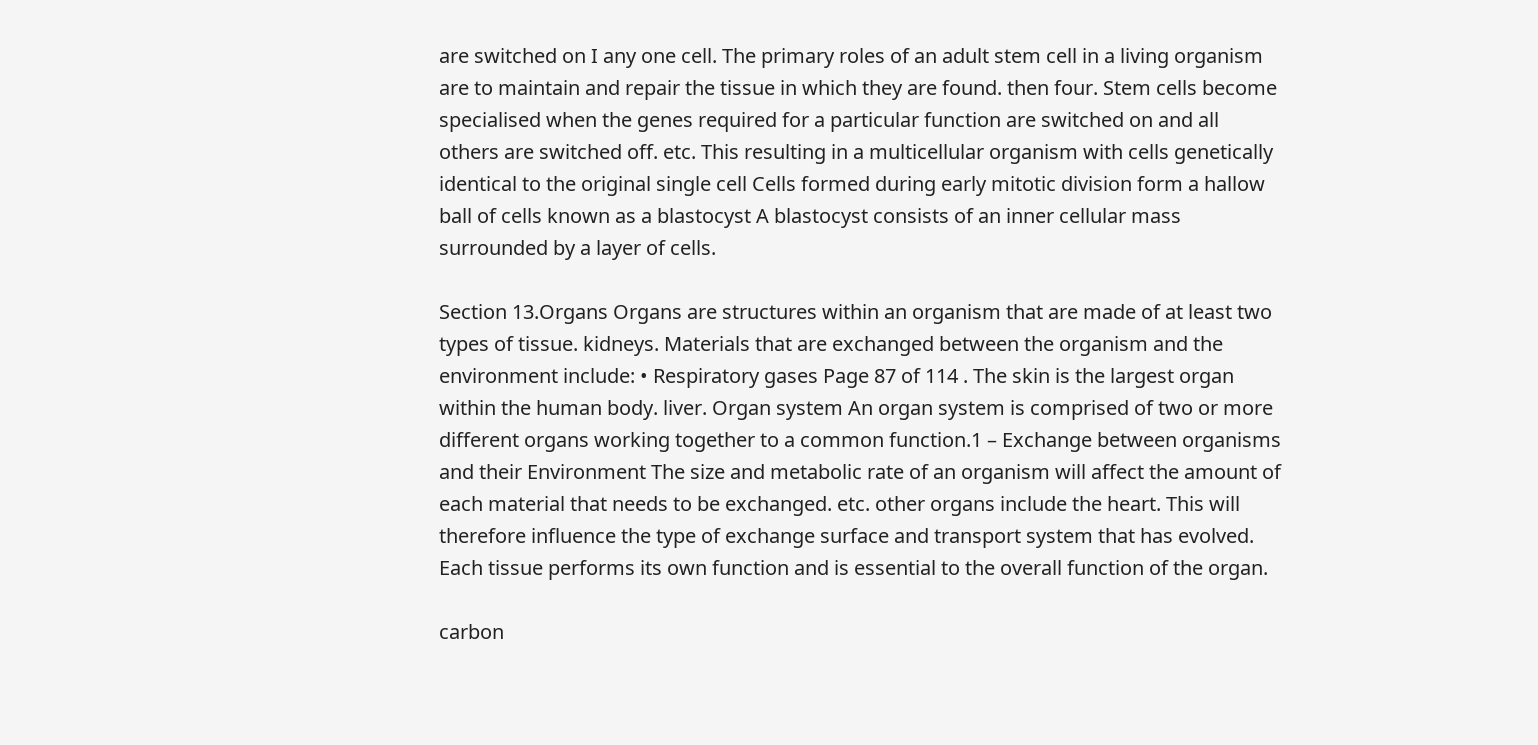are switched on I any one cell. The primary roles of an adult stem cell in a living organism are to maintain and repair the tissue in which they are found. then four. Stem cells become specialised when the genes required for a particular function are switched on and all others are switched off. etc. This resulting in a multicellular organism with cells genetically identical to the original single cell Cells formed during early mitotic division form a hallow ball of cells known as a blastocyst A blastocyst consists of an inner cellular mass surrounded by a layer of cells.

Section 13.Organs Organs are structures within an organism that are made of at least two types of tissue. kidneys. Materials that are exchanged between the organism and the environment include: • Respiratory gases Page 87 of 114 . The skin is the largest organ within the human body. liver. Organ system An organ system is comprised of two or more different organs working together to a common function.1 – Exchange between organisms and their Environment The size and metabolic rate of an organism will affect the amount of each material that needs to be exchanged. etc. other organs include the heart. This will therefore influence the type of exchange surface and transport system that has evolved. Each tissue performs its own function and is essential to the overall function of the organ.

carbon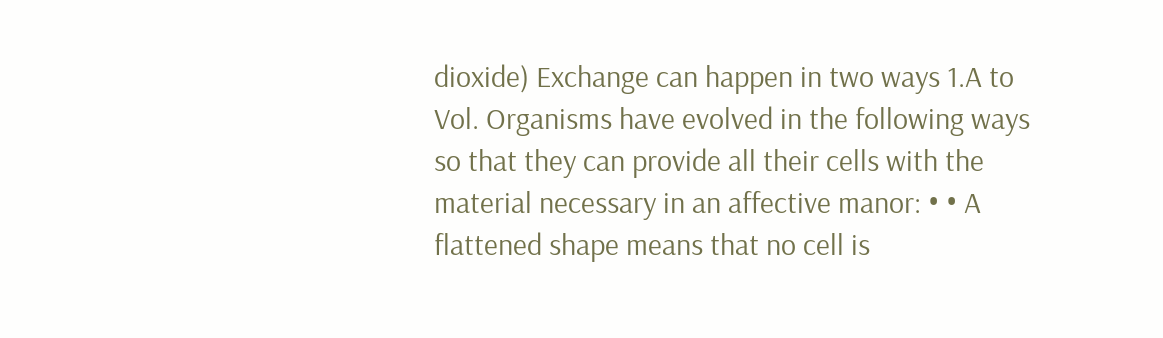dioxide) Exchange can happen in two ways 1.A to Vol. Organisms have evolved in the following ways so that they can provide all their cells with the material necessary in an affective manor: • • A flattened shape means that no cell is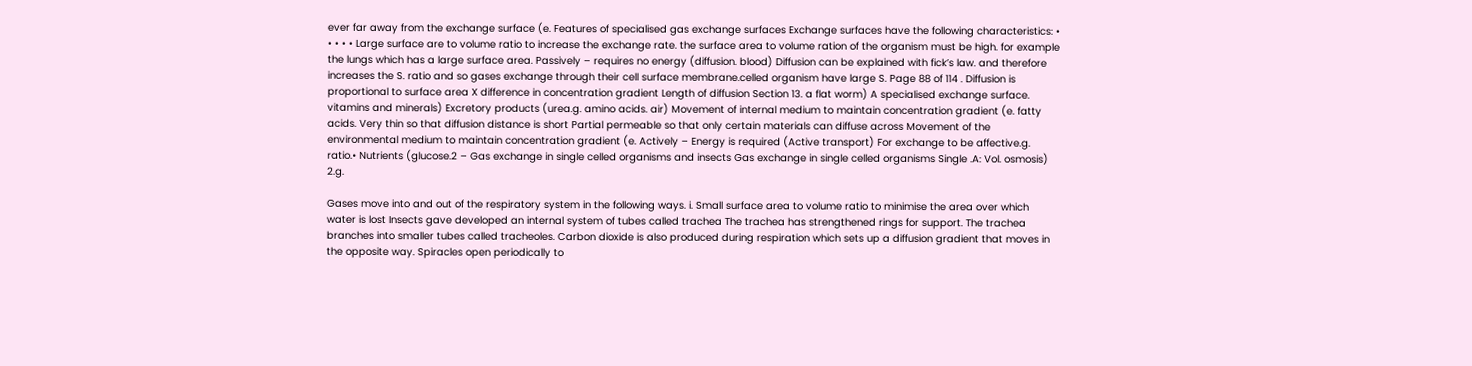ever far away from the exchange surface (e. Features of specialised gas exchange surfaces Exchange surfaces have the following characteristics: • • • • • Large surface are to volume ratio to increase the exchange rate. the surface area to volume ration of the organism must be high. for example the lungs which has a large surface area. Passively – requires no energy (diffusion. blood) Diffusion can be explained with fick’s law. and therefore increases the S. ratio and so gases exchange through their cell surface membrane.celled organism have large S. Page 88 of 114 . Diffusion is proportional to surface area X difference in concentration gradient Length of diffusion Section 13. a flat worm) A specialised exchange surface. vitamins and minerals) Excretory products (urea.g. amino acids. air) Movement of internal medium to maintain concentration gradient (e. fatty acids. Very thin so that diffusion distance is short Partial permeable so that only certain materials can diffuse across Movement of the environmental medium to maintain concentration gradient (e. Actively – Energy is required (Active transport) For exchange to be affective.g. ratio.• Nutrients (glucose.2 – Gas exchange in single celled organisms and insects Gas exchange in single celled organisms Single .A: Vol. osmosis) 2.g.

Gases move into and out of the respiratory system in the following ways. i. Small surface area to volume ratio to minimise the area over which water is lost Insects gave developed an internal system of tubes called trachea The trachea has strengthened rings for support. The trachea branches into smaller tubes called tracheoles. Carbon dioxide is also produced during respiration which sets up a diffusion gradient that moves in the opposite way. Spiracles open periodically to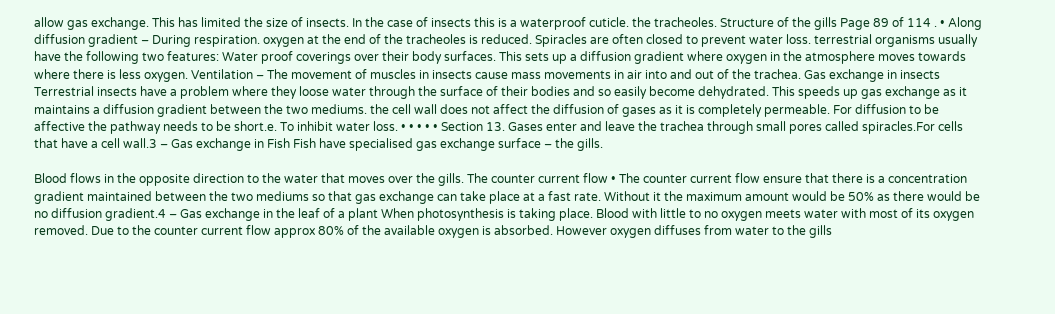allow gas exchange. This has limited the size of insects. In the case of insects this is a waterproof cuticle. the tracheoles. Structure of the gills Page 89 of 114 . • Along diffusion gradient – During respiration. oxygen at the end of the tracheoles is reduced. Spiracles are often closed to prevent water loss. terrestrial organisms usually have the following two features: Water proof coverings over their body surfaces. This sets up a diffusion gradient where oxygen in the atmosphere moves towards where there is less oxygen. Ventilation – The movement of muscles in insects cause mass movements in air into and out of the trachea. Gas exchange in insects Terrestrial insects have a problem where they loose water through the surface of their bodies and so easily become dehydrated. This speeds up gas exchange as it maintains a diffusion gradient between the two mediums. the cell wall does not affect the diffusion of gases as it is completely permeable. For diffusion to be affective the pathway needs to be short.e. To inhibit water loss. • • • • • Section 13. Gases enter and leave the trachea through small pores called spiracles.For cells that have a cell wall.3 – Gas exchange in Fish Fish have specialised gas exchange surface – the gills.

Blood flows in the opposite direction to the water that moves over the gills. The counter current flow • The counter current flow ensure that there is a concentration gradient maintained between the two mediums so that gas exchange can take place at a fast rate. Without it the maximum amount would be 50% as there would be no diffusion gradient.4 – Gas exchange in the leaf of a plant When photosynthesis is taking place. Blood with little to no oxygen meets water with most of its oxygen removed. Due to the counter current flow approx 80% of the available oxygen is absorbed. However oxygen diffuses from water to the gills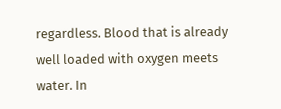regardless. Blood that is already well loaded with oxygen meets water. In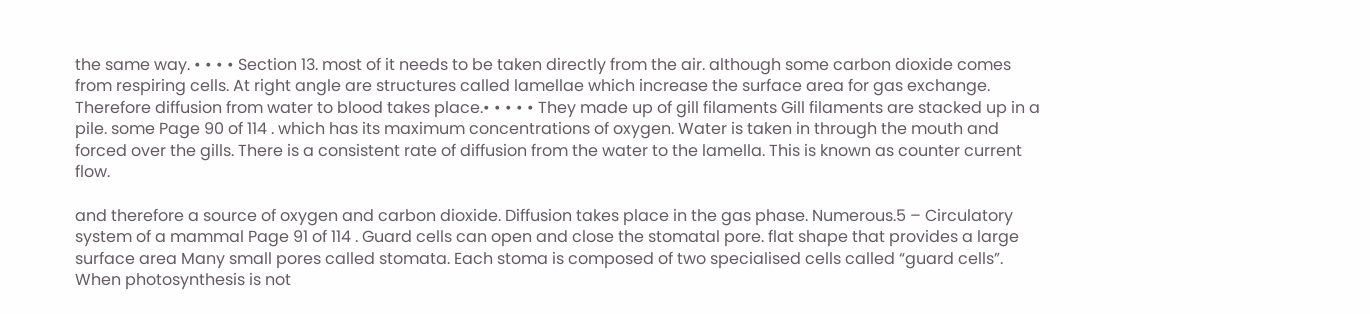the same way. • • • • Section 13. most of it needs to be taken directly from the air. although some carbon dioxide comes from respiring cells. At right angle are structures called lamellae which increase the surface area for gas exchange. Therefore diffusion from water to blood takes place.• • • • • They made up of gill filaments Gill filaments are stacked up in a pile. some Page 90 of 114 . which has its maximum concentrations of oxygen. Water is taken in through the mouth and forced over the gills. There is a consistent rate of diffusion from the water to the lamella. This is known as counter current flow.

and therefore a source of oxygen and carbon dioxide. Diffusion takes place in the gas phase. Numerous.5 – Circulatory system of a mammal Page 91 of 114 . Guard cells can open and close the stomatal pore. flat shape that provides a large surface area Many small pores called stomata. Each stoma is composed of two specialised cells called “guard cells”. When photosynthesis is not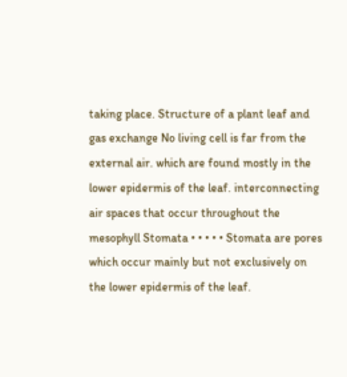taking place. Structure of a plant leaf and gas exchange No living cell is far from the external air. which are found mostly in the lower epidermis of the leaf. interconnecting air spaces that occur throughout the mesophyll Stomata • • • • • Stomata are pores which occur mainly but not exclusively on the lower epidermis of the leaf.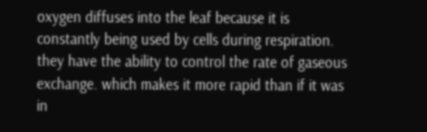oxygen diffuses into the leaf because it is constantly being used by cells during respiration. they have the ability to control the rate of gaseous exchange. which makes it more rapid than if it was in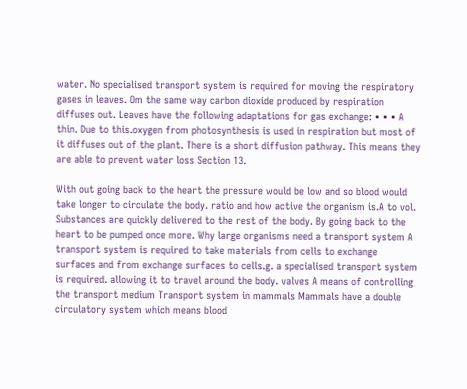water. No specialised transport system is required for moving the respiratory gases in leaves. Om the same way carbon dioxide produced by respiration diffuses out. Leaves have the following adaptations for gas exchange: • • • A thin. Due to this.oxygen from photosynthesis is used in respiration but most of it diffuses out of the plant. There is a short diffusion pathway. This means they are able to prevent water loss Section 13.

With out going back to the heart the pressure would be low and so blood would take longer to circulate the body. ratio and how active the organism is.A to vol. Substances are quickly delivered to the rest of the body. By going back to the heart to be pumped once more. Why large organisms need a transport system A transport system is required to take materials from cells to exchange surfaces and from exchange surfaces to cells.g. a specialised transport system is required. allowing it to travel around the body. valves A means of controlling the transport medium Transport system in mammals Mammals have a double circulatory system which means blood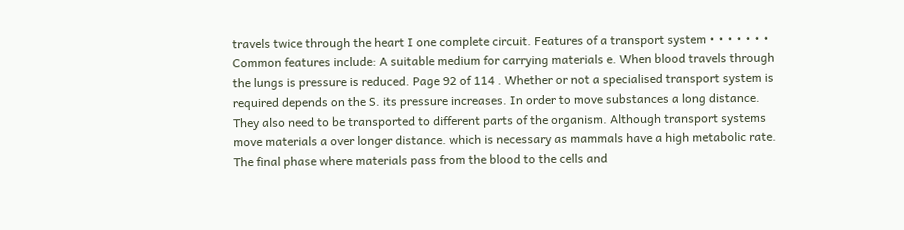travels twice through the heart I one complete circuit. Features of a transport system • • • • • • • Common features include: A suitable medium for carrying materials e. When blood travels through the lungs is pressure is reduced. Page 92 of 114 . Whether or not a specialised transport system is required depends on the S. its pressure increases. In order to move substances a long distance. They also need to be transported to different parts of the organism. Although transport systems move materials a over longer distance. which is necessary as mammals have a high metabolic rate. The final phase where materials pass from the blood to the cells and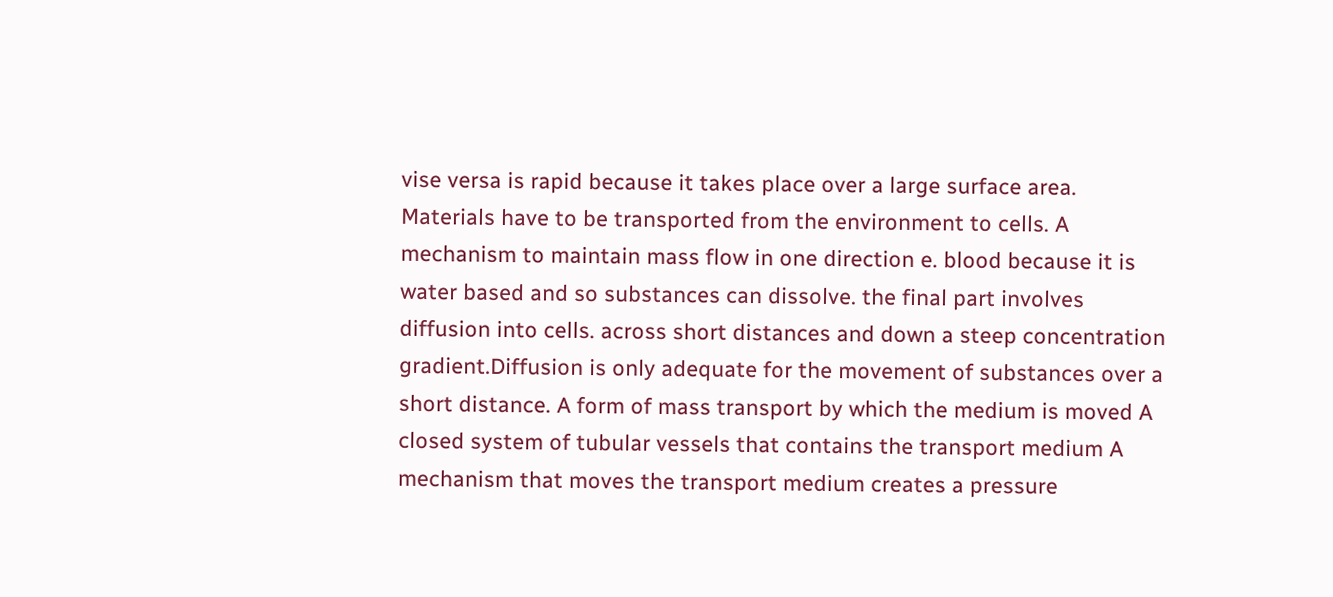vise versa is rapid because it takes place over a large surface area. Materials have to be transported from the environment to cells. A mechanism to maintain mass flow in one direction e. blood because it is water based and so substances can dissolve. the final part involves diffusion into cells. across short distances and down a steep concentration gradient.Diffusion is only adequate for the movement of substances over a short distance. A form of mass transport by which the medium is moved A closed system of tubular vessels that contains the transport medium A mechanism that moves the transport medium creates a pressure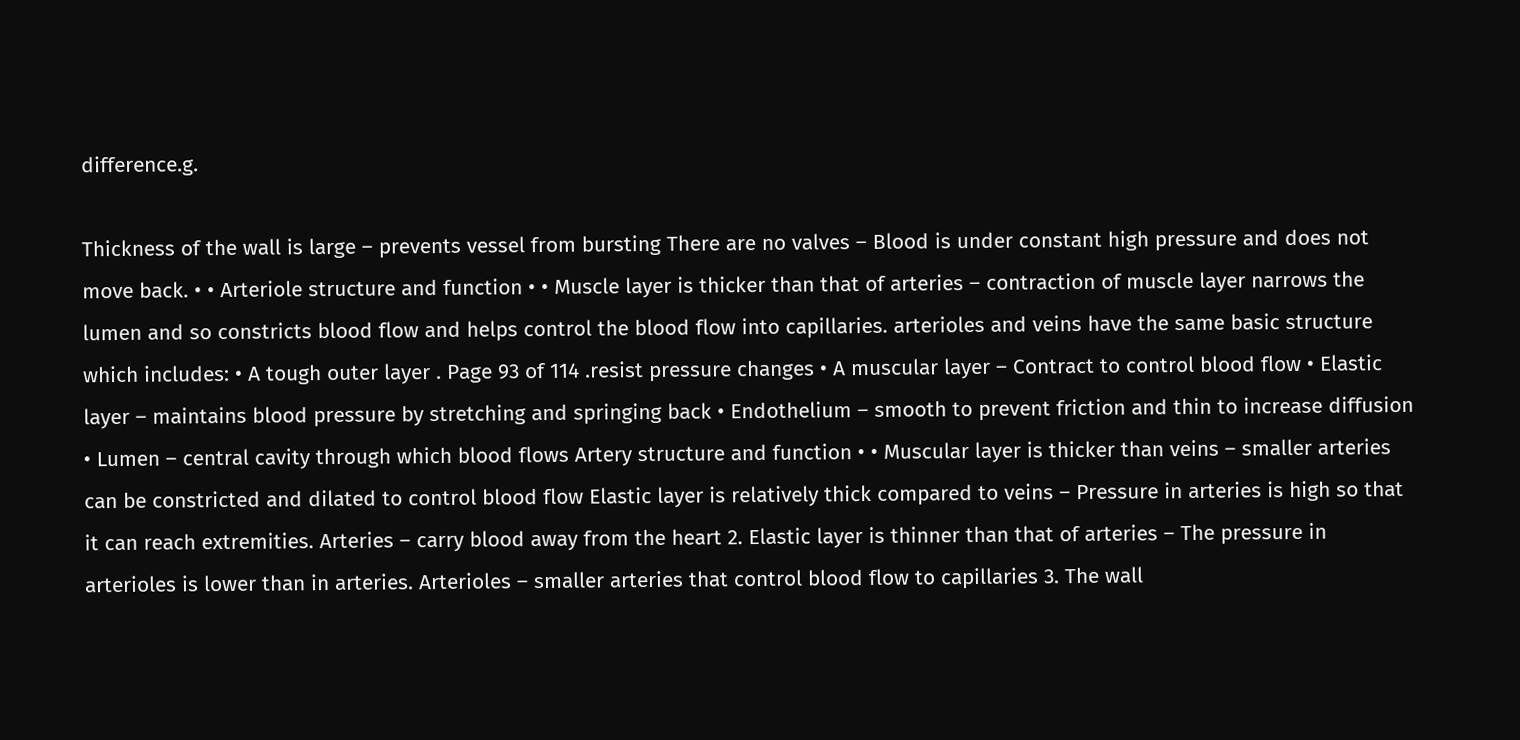difference.g.

Thickness of the wall is large – prevents vessel from bursting There are no valves – Blood is under constant high pressure and does not move back. • • Arteriole structure and function • • Muscle layer is thicker than that of arteries – contraction of muscle layer narrows the lumen and so constricts blood flow and helps control the blood flow into capillaries. arterioles and veins have the same basic structure which includes: • A tough outer layer . Page 93 of 114 .resist pressure changes • A muscular layer – Contract to control blood flow • Elastic layer – maintains blood pressure by stretching and springing back • Endothelium – smooth to prevent friction and thin to increase diffusion • Lumen – central cavity through which blood flows Artery structure and function • • Muscular layer is thicker than veins – smaller arteries can be constricted and dilated to control blood flow Elastic layer is relatively thick compared to veins – Pressure in arteries is high so that it can reach extremities. Arteries – carry blood away from the heart 2. Elastic layer is thinner than that of arteries – The pressure in arterioles is lower than in arteries. Arterioles – smaller arteries that control blood flow to capillaries 3. The wall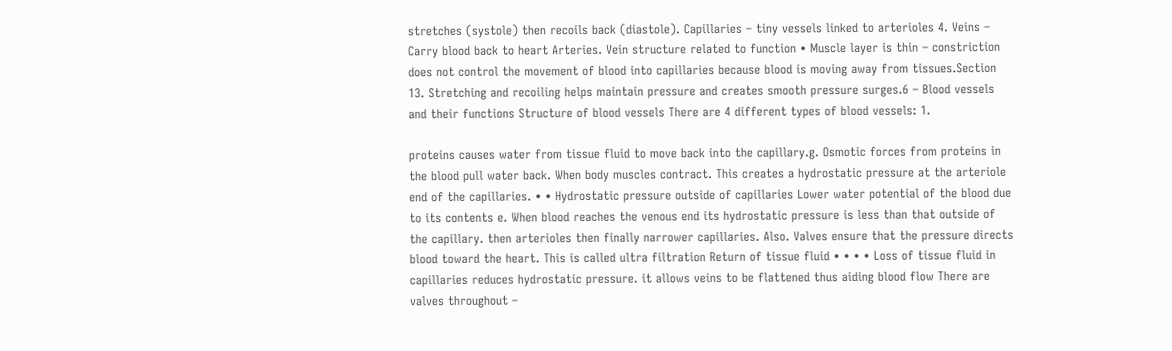stretches (systole) then recoils back (diastole). Capillaries – tiny vessels linked to arterioles 4. Veins – Carry blood back to heart Arteries. Vein structure related to function • Muscle layer is thin – constriction does not control the movement of blood into capillaries because blood is moving away from tissues.Section 13. Stretching and recoiling helps maintain pressure and creates smooth pressure surges.6 – Blood vessels and their functions Structure of blood vessels There are 4 different types of blood vessels: 1.

proteins causes water from tissue fluid to move back into the capillary.g. Osmotic forces from proteins in the blood pull water back. When body muscles contract. This creates a hydrostatic pressure at the arteriole end of the capillaries. • • Hydrostatic pressure outside of capillaries Lower water potential of the blood due to its contents e. When blood reaches the venous end its hydrostatic pressure is less than that outside of the capillary. then arterioles then finally narrower capillaries. Also. Valves ensure that the pressure directs blood toward the heart. This is called ultra filtration Return of tissue fluid • • • • Loss of tissue fluid in capillaries reduces hydrostatic pressure. it allows veins to be flattened thus aiding blood flow There are valves throughout –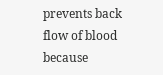prevents back flow of blood because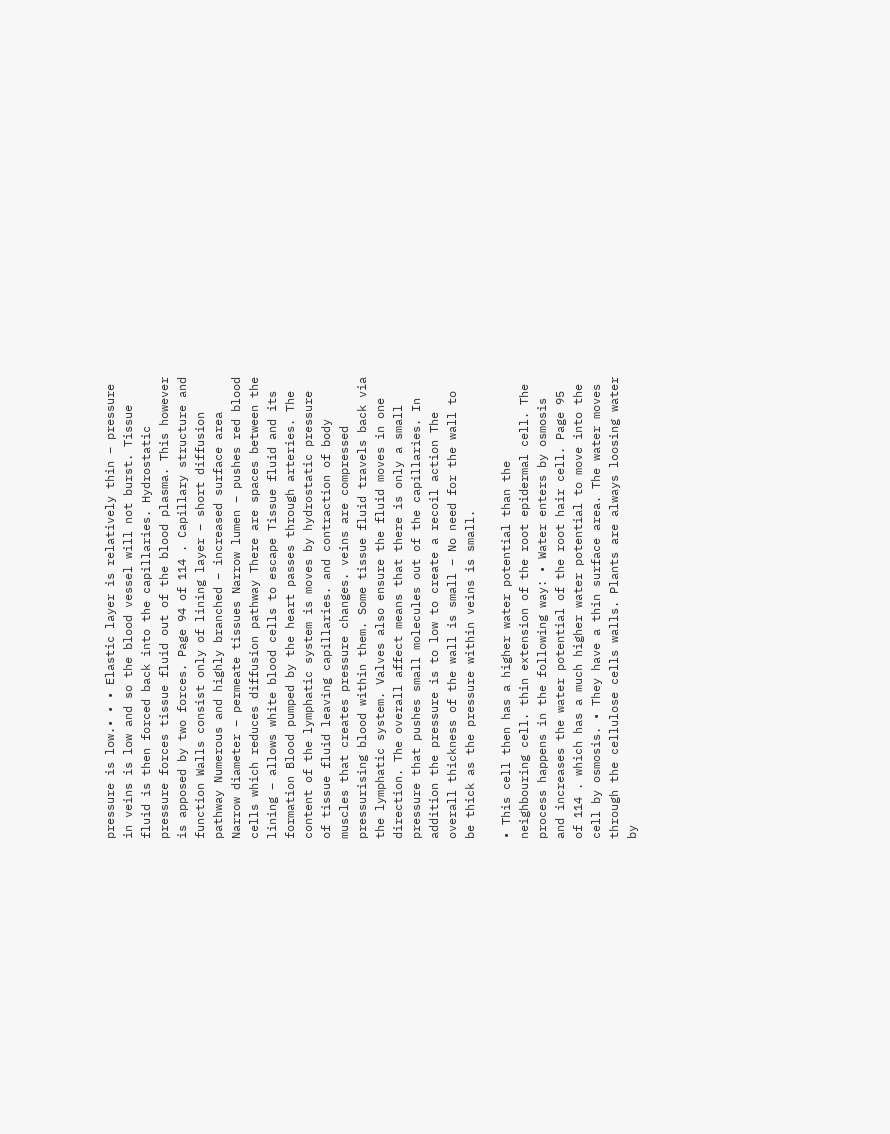pressure is low.• • • Elastic layer is relatively thin – pressure in veins is low and so the blood vessel will not burst. Tissue fluid is then forced back into the capillaries. Hydrostatic pressure forces tissue fluid out of the blood plasma. This however is apposed by two forces. Page 94 of 114 . Capillary structure and function Walls consist only of lining layer – short diffusion pathway Numerous and highly branched – increased surface area Narrow diameter – permeate tissues Narrow lumen – pushes red blood cells which reduces diffusion pathway There are spaces between the lining – allows white blood cells to escape Tissue fluid and its formation Blood pumped by the heart passes through arteries. The content of the lymphatic system is moves by hydrostatic pressure of tissue fluid leaving capillaries. and contraction of body muscles that creates pressure changes. veins are compressed pressurising blood within them. Some tissue fluid travels back via the lymphatic system. Valves also ensure the fluid moves in one direction. The overall affect means that there is only a small pressure that pushes small molecules out of the capillaries. In addition the pressure is to low to create a recoil action The overall thickness of the wall is small – No need for the wall to be thick as the pressure within veins is small.

• This cell then has a higher water potential than the neighbouring cell. thin extension of the root epidermal cell. The process happens in the following way: • Water enters by osmosis and increases the water potential of the root hair cell. Page 95 of 114 . which has a much higher water potential to move into the cell by osmosis. • They have a thin surface area. The water moves through the cellulose cells walls. Plants are always loosing water by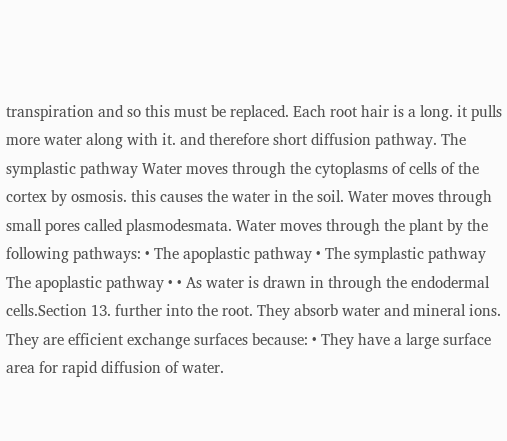transpiration and so this must be replaced. Each root hair is a long. it pulls more water along with it. and therefore short diffusion pathway. The symplastic pathway Water moves through the cytoplasms of cells of the cortex by osmosis. this causes the water in the soil. Water moves through small pores called plasmodesmata. Water moves through the plant by the following pathways: • The apoplastic pathway • The symplastic pathway The apoplastic pathway • • As water is drawn in through the endodermal cells.Section 13. further into the root. They absorb water and mineral ions. They are efficient exchange surfaces because: • They have a large surface area for rapid diffusion of water.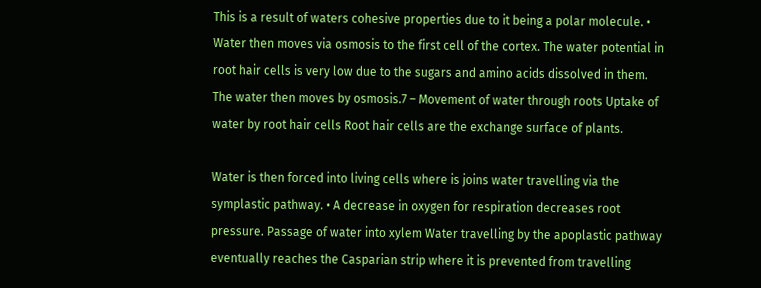This is a result of waters cohesive properties due to it being a polar molecule. • Water then moves via osmosis to the first cell of the cortex. The water potential in root hair cells is very low due to the sugars and amino acids dissolved in them. The water then moves by osmosis.7 – Movement of water through roots Uptake of water by root hair cells Root hair cells are the exchange surface of plants.

Water is then forced into living cells where is joins water travelling via the symplastic pathway. • A decrease in oxygen for respiration decreases root pressure. Passage of water into xylem Water travelling by the apoplastic pathway eventually reaches the Casparian strip where it is prevented from travelling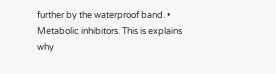further by the waterproof band. • Metabolic inhibitors. This is explains why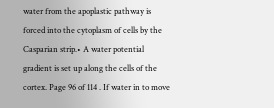water from the apoplastic pathway is forced into the cytoplasm of cells by the Casparian strip.• A water potential gradient is set up along the cells of the cortex. Page 96 of 114 . If water in to move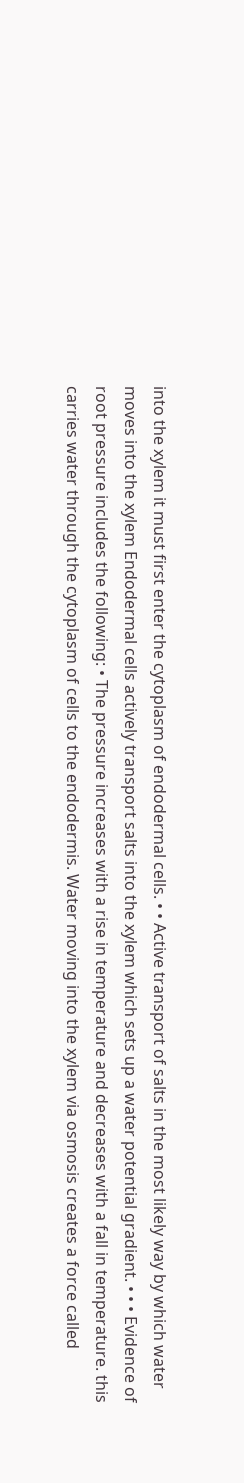into the xylem it must first enter the cytoplasm of endodermal cells. • • Active transport of salts in the most likely way by which water moves into the xylem Endodermal cells actively transport salts into the xylem which sets up a water potential gradient. • • • Evidence of root pressure includes the following: • The pressure increases with a rise in temperature and decreases with a fall in temperature. this carries water through the cytoplasm of cells to the endodermis. Water moving into the xylem via osmosis creates a force called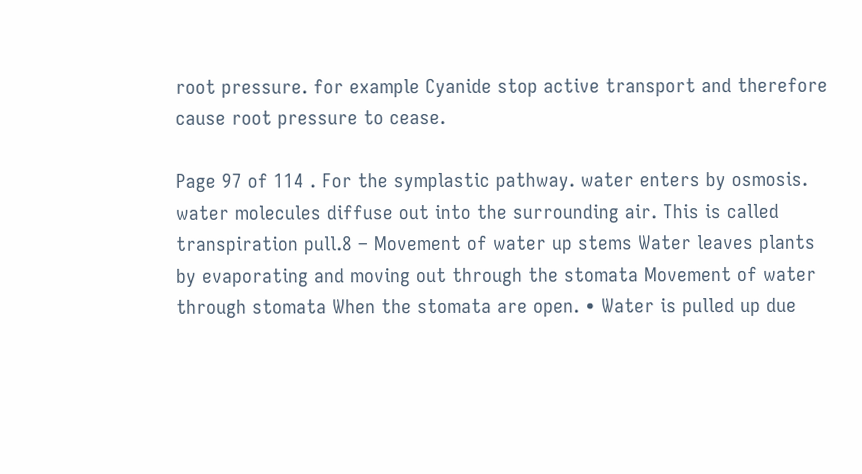root pressure. for example Cyanide stop active transport and therefore cause root pressure to cease.

Page 97 of 114 . For the symplastic pathway. water enters by osmosis. water molecules diffuse out into the surrounding air. This is called transpiration pull.8 – Movement of water up stems Water leaves plants by evaporating and moving out through the stomata Movement of water through stomata When the stomata are open. • Water is pulled up due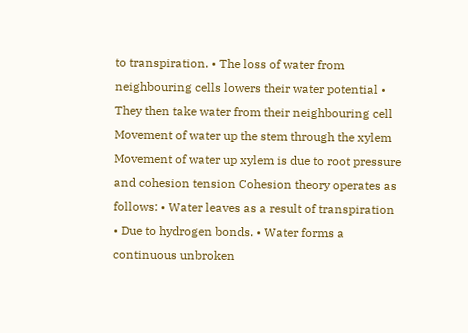to transpiration. • The loss of water from neighbouring cells lowers their water potential • They then take water from their neighbouring cell Movement of water up the stem through the xylem Movement of water up xylem is due to root pressure and cohesion tension Cohesion theory operates as follows: • Water leaves as a result of transpiration • Due to hydrogen bonds. • Water forms a continuous unbroken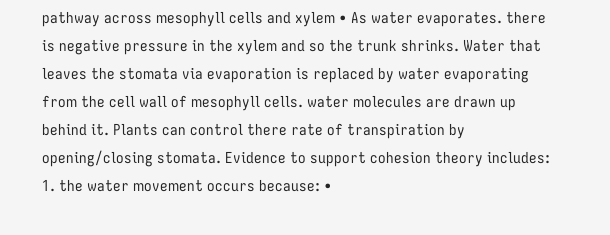pathway across mesophyll cells and xylem • As water evaporates. there is negative pressure in the xylem and so the trunk shrinks. Water that leaves the stomata via evaporation is replaced by water evaporating from the cell wall of mesophyll cells. water molecules are drawn up behind it. Plants can control there rate of transpiration by opening/closing stomata. Evidence to support cohesion theory includes: 1. the water movement occurs because: •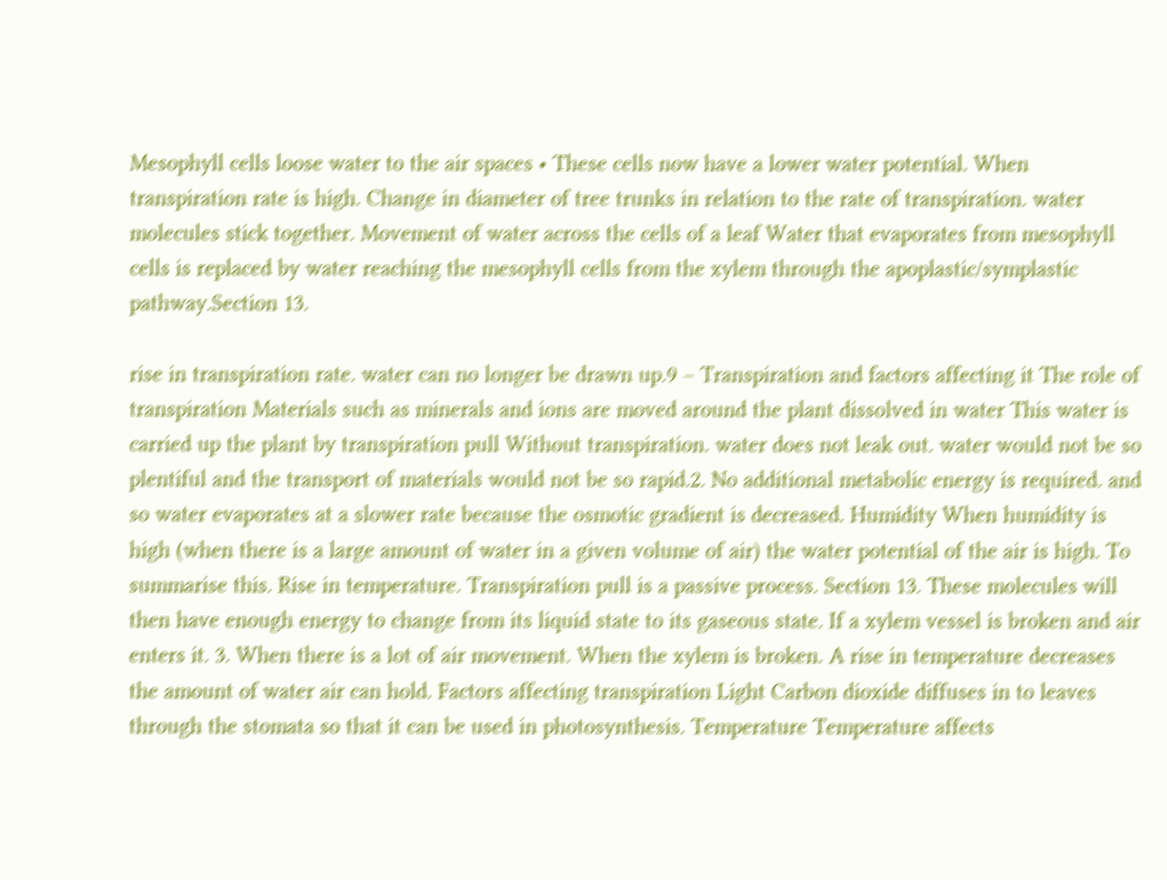Mesophyll cells loose water to the air spaces • These cells now have a lower water potential. When transpiration rate is high. Change in diameter of tree trunks in relation to the rate of transpiration. water molecules stick together. Movement of water across the cells of a leaf Water that evaporates from mesophyll cells is replaced by water reaching the mesophyll cells from the xylem through the apoplastic/symplastic pathway.Section 13.

rise in transpiration rate. water can no longer be drawn up.9 – Transpiration and factors affecting it The role of transpiration Materials such as minerals and ions are moved around the plant dissolved in water This water is carried up the plant by transpiration pull Without transpiration. water does not leak out. water would not be so plentiful and the transport of materials would not be so rapid.2. No additional metabolic energy is required. and so water evaporates at a slower rate because the osmotic gradient is decreased. Humidity When humidity is high (when there is a large amount of water in a given volume of air) the water potential of the air is high. To summarise this. Rise in temperature. Transpiration pull is a passive process. Section 13. These molecules will then have enough energy to change from its liquid state to its gaseous state. If a xylem vessel is broken and air enters it. 3. When there is a lot of air movement. When the xylem is broken. A rise in temperature decreases the amount of water air can hold. Factors affecting transpiration Light Carbon dioxide diffuses in to leaves through the stomata so that it can be used in photosynthesis. Temperature Temperature affects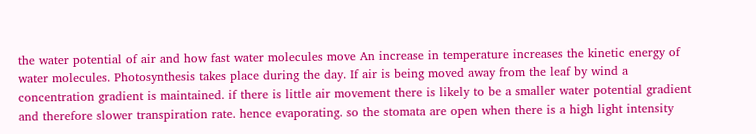the water potential of air and how fast water molecules move An increase in temperature increases the kinetic energy of water molecules. Photosynthesis takes place during the day. If air is being moved away from the leaf by wind a concentration gradient is maintained. if there is little air movement there is likely to be a smaller water potential gradient and therefore slower transpiration rate. hence evaporating. so the stomata are open when there is a high light intensity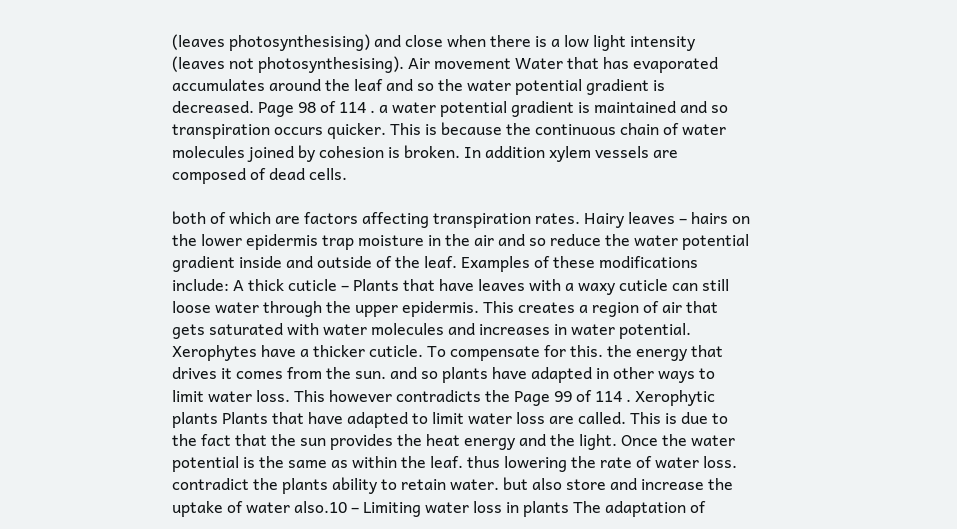(leaves photosynthesising) and close when there is a low light intensity (leaves not photosynthesising). Air movement Water that has evaporated accumulates around the leaf and so the water potential gradient is decreased. Page 98 of 114 . a water potential gradient is maintained and so transpiration occurs quicker. This is because the continuous chain of water molecules joined by cohesion is broken. In addition xylem vessels are composed of dead cells.

both of which are factors affecting transpiration rates. Hairy leaves – hairs on the lower epidermis trap moisture in the air and so reduce the water potential gradient inside and outside of the leaf. Examples of these modifications include: A thick cuticle – Plants that have leaves with a waxy cuticle can still loose water through the upper epidermis. This creates a region of air that gets saturated with water molecules and increases in water potential. Xerophytes have a thicker cuticle. To compensate for this. the energy that drives it comes from the sun. and so plants have adapted in other ways to limit water loss. This however contradicts the Page 99 of 114 . Xerophytic plants Plants that have adapted to limit water loss are called. This is due to the fact that the sun provides the heat energy and the light. Once the water potential is the same as within the leaf. thus lowering the rate of water loss. contradict the plants ability to retain water. but also store and increase the uptake of water also.10 – Limiting water loss in plants The adaptation of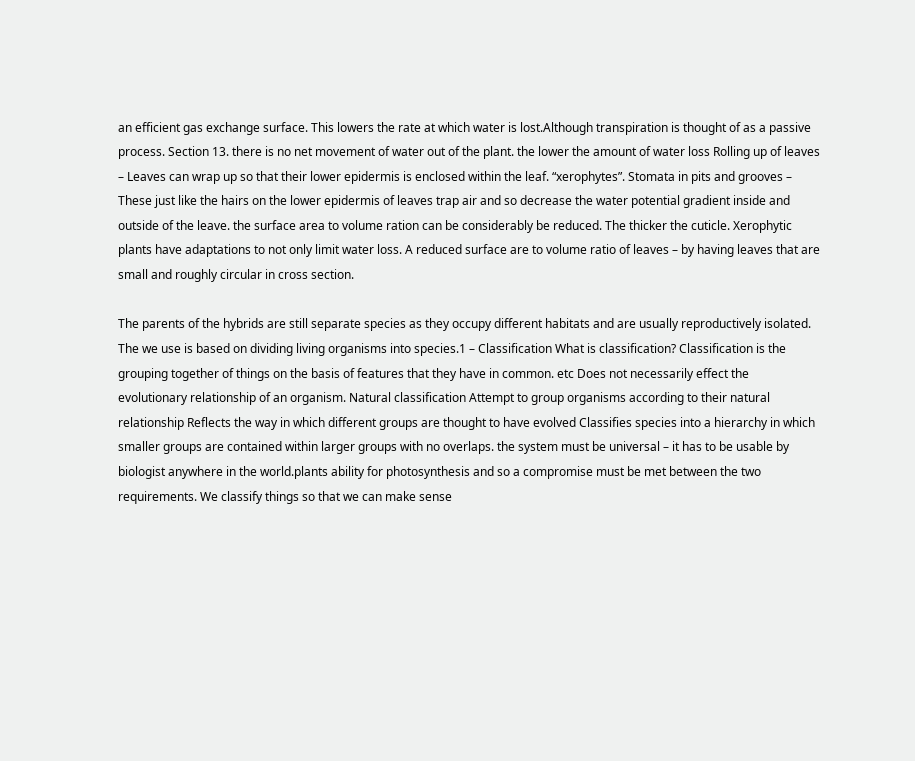an efficient gas exchange surface. This lowers the rate at which water is lost.Although transpiration is thought of as a passive process. Section 13. there is no net movement of water out of the plant. the lower the amount of water loss Rolling up of leaves – Leaves can wrap up so that their lower epidermis is enclosed within the leaf. “xerophytes”. Stomata in pits and grooves – These just like the hairs on the lower epidermis of leaves trap air and so decrease the water potential gradient inside and outside of the leave. the surface area to volume ration can be considerably be reduced. The thicker the cuticle. Xerophytic plants have adaptations to not only limit water loss. A reduced surface are to volume ratio of leaves – by having leaves that are small and roughly circular in cross section.

The parents of the hybrids are still separate species as they occupy different habitats and are usually reproductively isolated. The we use is based on dividing living organisms into species.1 – Classification What is classification? Classification is the grouping together of things on the basis of features that they have in common. etc Does not necessarily effect the evolutionary relationship of an organism. Natural classification Attempt to group organisms according to their natural relationship Reflects the way in which different groups are thought to have evolved Classifies species into a hierarchy in which smaller groups are contained within larger groups with no overlaps. the system must be universal – it has to be usable by biologist anywhere in the world.plants ability for photosynthesis and so a compromise must be met between the two requirements. We classify things so that we can make sense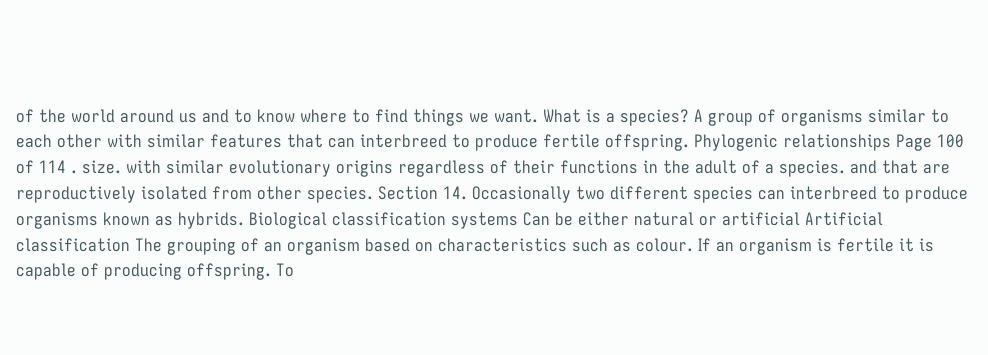of the world around us and to know where to find things we want. What is a species? A group of organisms similar to each other with similar features that can interbreed to produce fertile offspring. Phylogenic relationships Page 100 of 114 . size. with similar evolutionary origins regardless of their functions in the adult of a species. and that are reproductively isolated from other species. Section 14. Occasionally two different species can interbreed to produce organisms known as hybrids. Biological classification systems Can be either natural or artificial Artificial classification The grouping of an organism based on characteristics such as colour. If an organism is fertile it is capable of producing offspring. To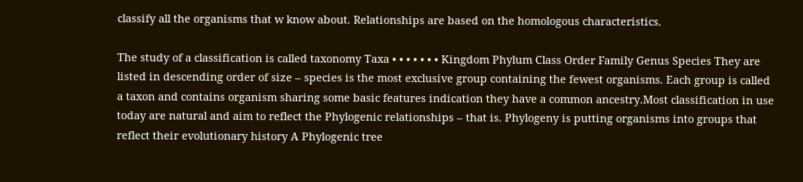classify all the organisms that w know about. Relationships are based on the homologous characteristics.

The study of a classification is called taxonomy Taxa • • • • • • • Kingdom Phylum Class Order Family Genus Species They are listed in descending order of size – species is the most exclusive group containing the fewest organisms. Each group is called a taxon and contains organism sharing some basic features indication they have a common ancestry.Most classification in use today are natural and aim to reflect the Phylogenic relationships – that is. Phylogeny is putting organisms into groups that reflect their evolutionary history A Phylogenic tree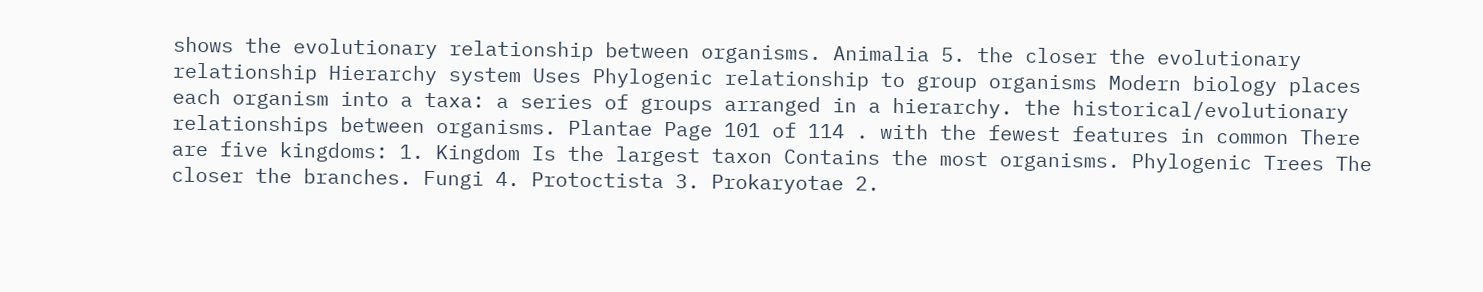shows the evolutionary relationship between organisms. Animalia 5. the closer the evolutionary relationship Hierarchy system Uses Phylogenic relationship to group organisms Modern biology places each organism into a taxa: a series of groups arranged in a hierarchy. the historical/evolutionary relationships between organisms. Plantae Page 101 of 114 . with the fewest features in common There are five kingdoms: 1. Kingdom Is the largest taxon Contains the most organisms. Phylogenic Trees The closer the branches. Fungi 4. Protoctista 3. Prokaryotae 2.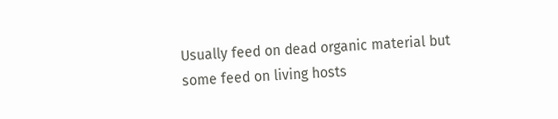Usually feed on dead organic material but some feed on living hosts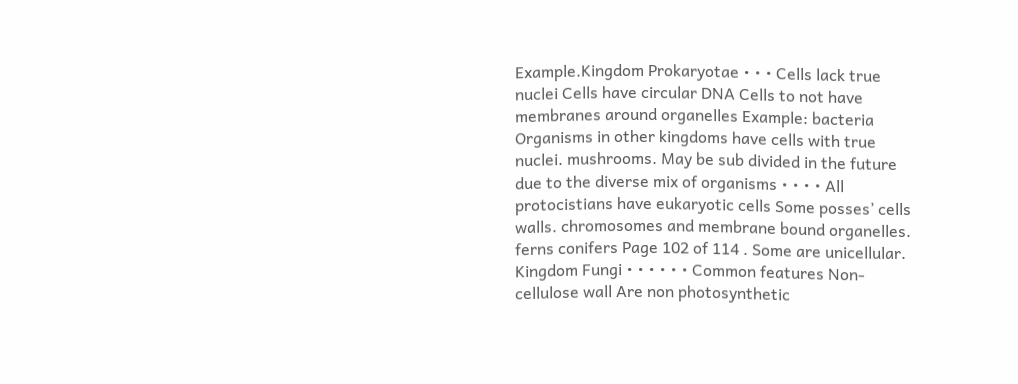Example.Kingdom Prokaryotae • • • Cells lack true nuclei Cells have circular DNA Cells to not have membranes around organelles Example: bacteria Organisms in other kingdoms have cells with true nuclei. mushrooms. May be sub divided in the future due to the diverse mix of organisms • • • • All protocistians have eukaryotic cells Some posses’ cells walls. chromosomes and membrane bound organelles. ferns conifers Page 102 of 114 . Some are unicellular. Kingdom Fungi • • • • • • Common features Non-cellulose wall Are non photosynthetic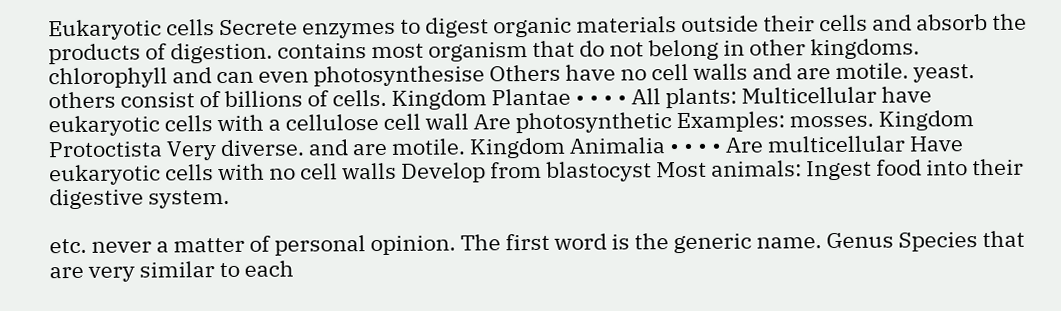Eukaryotic cells Secrete enzymes to digest organic materials outside their cells and absorb the products of digestion. contains most organism that do not belong in other kingdoms. chlorophyll and can even photosynthesise Others have no cell walls and are motile. yeast. others consist of billions of cells. Kingdom Plantae • • • • All plants: Multicellular have eukaryotic cells with a cellulose cell wall Are photosynthetic Examples: mosses. Kingdom Protoctista Very diverse. and are motile. Kingdom Animalia • • • • Are multicellular Have eukaryotic cells with no cell walls Develop from blastocyst Most animals: Ingest food into their digestive system.

etc. never a matter of personal opinion. The first word is the generic name. Genus Species that are very similar to each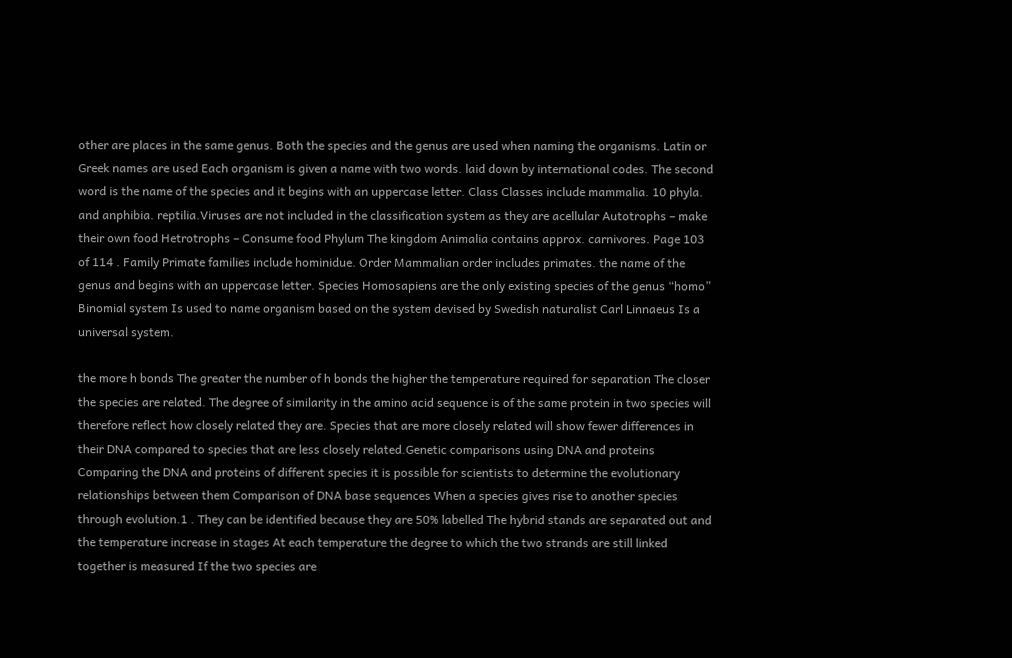other are places in the same genus. Both the species and the genus are used when naming the organisms. Latin or Greek names are used Each organism is given a name with two words. laid down by international codes. The second word is the name of the species and it begins with an uppercase letter. Class Classes include mammalia. 10 phyla. and anphibia. reptilia.Viruses are not included in the classification system as they are acellular Autotrophs – make their own food Hetrotrophs – Consume food Phylum The kingdom Animalia contains approx. carnivores. Page 103 of 114 . Family Primate families include hominidue. Order Mammalian order includes primates. the name of the genus and begins with an uppercase letter. Species Homosapiens are the only existing species of the genus “homo” Binomial system Is used to name organism based on the system devised by Swedish naturalist Carl Linnaeus Is a universal system.

the more h bonds The greater the number of h bonds the higher the temperature required for separation The closer the species are related. The degree of similarity in the amino acid sequence is of the same protein in two species will therefore reflect how closely related they are. Species that are more closely related will show fewer differences in their DNA compared to species that are less closely related.Genetic comparisons using DNA and proteins Comparing the DNA and proteins of different species it is possible for scientists to determine the evolutionary relationships between them Comparison of DNA base sequences When a species gives rise to another species through evolution.1 . They can be identified because they are 50% labelled The hybrid stands are separated out and the temperature increase in stages At each temperature the degree to which the two strands are still linked together is measured If the two species are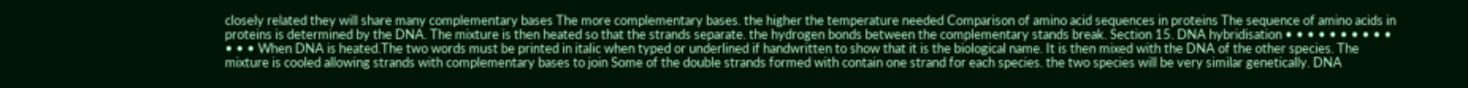closely related they will share many complementary bases The more complementary bases. the higher the temperature needed Comparison of amino acid sequences in proteins The sequence of amino acids in proteins is determined by the DNA. The mixture is then heated so that the strands separate. the hydrogen bonds between the complementary stands break. Section 15. DNA hybridisation • • • • • • • • • • • • • When DNA is heated.The two words must be printed in italic when typed or underlined if handwritten to show that it is the biological name. It is then mixed with the DNA of the other species. The mixture is cooled allowing strands with complementary bases to join Some of the double strands formed with contain one strand for each species. the two species will be very similar genetically. DNA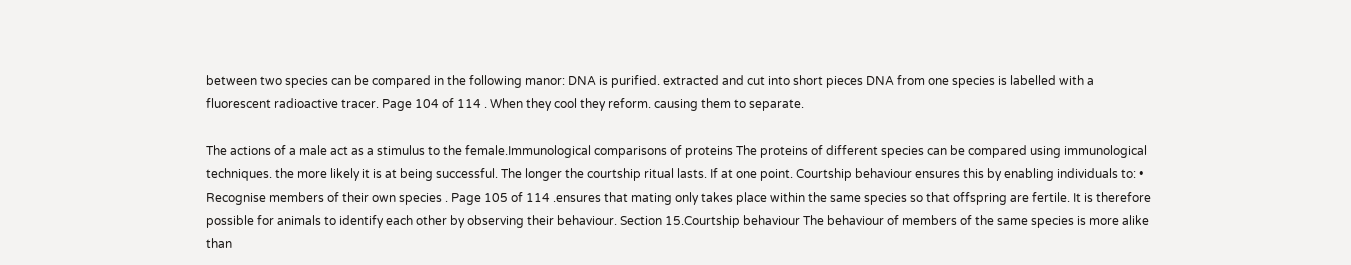between two species can be compared in the following manor: DNA is purified. extracted and cut into short pieces DNA from one species is labelled with a fluorescent radioactive tracer. Page 104 of 114 . When they cool they reform. causing them to separate.

The actions of a male act as a stimulus to the female.Immunological comparisons of proteins The proteins of different species can be compared using immunological techniques. the more likely it is at being successful. The longer the courtship ritual lasts. If at one point. Courtship behaviour ensures this by enabling individuals to: • Recognise members of their own species . Page 105 of 114 .ensures that mating only takes place within the same species so that offspring are fertile. It is therefore possible for animals to identify each other by observing their behaviour. Section 15.Courtship behaviour The behaviour of members of the same species is more alike than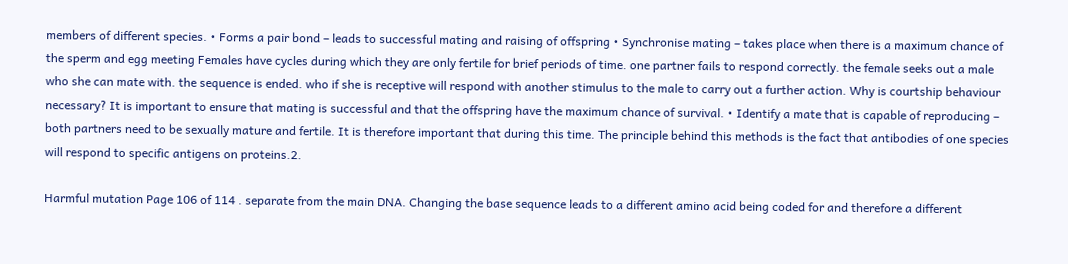members of different species. • Forms a pair bond – leads to successful mating and raising of offspring • Synchronise mating – takes place when there is a maximum chance of the sperm and egg meeting Females have cycles during which they are only fertile for brief periods of time. one partner fails to respond correctly. the female seeks out a male who she can mate with. the sequence is ended. who if she is receptive will respond with another stimulus to the male to carry out a further action. Why is courtship behaviour necessary? It is important to ensure that mating is successful and that the offspring have the maximum chance of survival. • Identify a mate that is capable of reproducing – both partners need to be sexually mature and fertile. It is therefore important that during this time. The principle behind this methods is the fact that antibodies of one species will respond to specific antigens on proteins.2.

Harmful mutation Page 106 of 114 . separate from the main DNA. Changing the base sequence leads to a different amino acid being coded for and therefore a different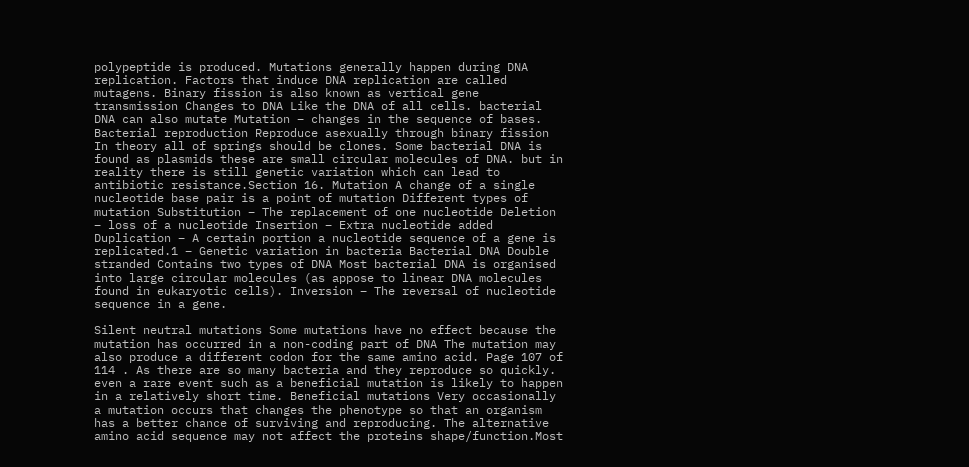polypeptide is produced. Mutations generally happen during DNA replication. Factors that induce DNA replication are called mutagens. Binary fission is also known as vertical gene transmission Changes to DNA Like the DNA of all cells. bacterial DNA can also mutate Mutation – changes in the sequence of bases. Bacterial reproduction Reproduce asexually through binary fission In theory all of springs should be clones. Some bacterial DNA is found as plasmids these are small circular molecules of DNA. but in reality there is still genetic variation which can lead to antibiotic resistance.Section 16. Mutation A change of a single nucleotide base pair is a point of mutation Different types of mutation Substitution – The replacement of one nucleotide Deletion – loss of a nucleotide Insertion – Extra nucleotide added Duplication – A certain portion a nucleotide sequence of a gene is replicated.1 – Genetic variation in bacteria Bacterial DNA Double stranded Contains two types of DNA Most bacterial DNA is organised into large circular molecules (as appose to linear DNA molecules found in eukaryotic cells). Inversion – The reversal of nucleotide sequence in a gene.

Silent neutral mutations Some mutations have no effect because the mutation has occurred in a non-coding part of DNA The mutation may also produce a different codon for the same amino acid. Page 107 of 114 . As there are so many bacteria and they reproduce so quickly. even a rare event such as a beneficial mutation is likely to happen in a relatively short time. Beneficial mutations Very occasionally a mutation occurs that changes the phenotype so that an organism has a better chance of surviving and reproducing. The alternative amino acid sequence may not affect the proteins shape/function.Most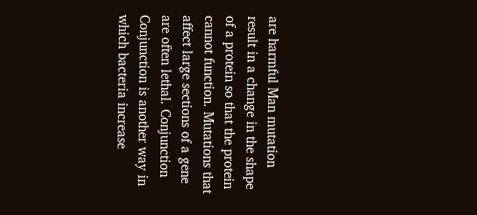are harmful Man mutation result in a change in the shape of a protein so that the protein cannot function. Mutations that affect large sections of a gene are often lethal. Conjunction Conjunction is another way in which bacteria increase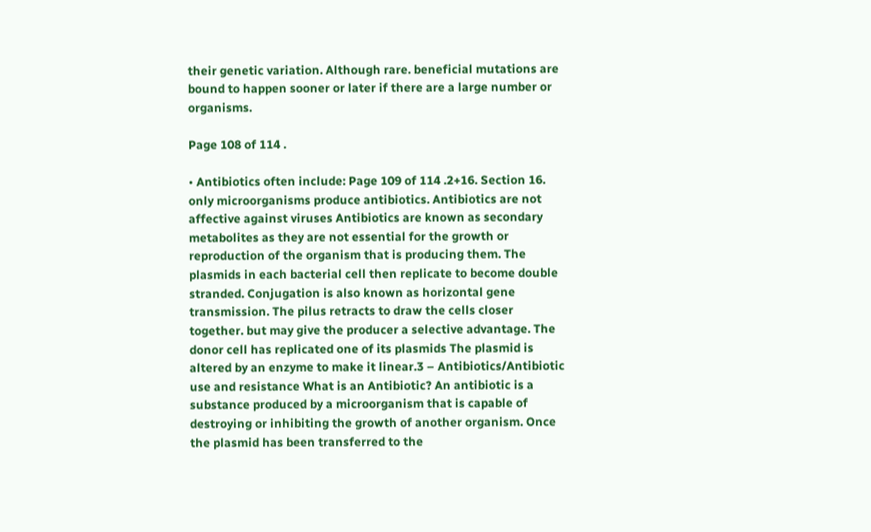their genetic variation. Although rare. beneficial mutations are bound to happen sooner or later if there are a large number or organisms.

Page 108 of 114 .

• Antibiotics often include: Page 109 of 114 .2+16. Section 16. only microorganisms produce antibiotics. Antibiotics are not affective against viruses Antibiotics are known as secondary metabolites as they are not essential for the growth or reproduction of the organism that is producing them. The plasmids in each bacterial cell then replicate to become double stranded. Conjugation is also known as horizontal gene transmission. The pilus retracts to draw the cells closer together. but may give the producer a selective advantage. The donor cell has replicated one of its plasmids The plasmid is altered by an enzyme to make it linear.3 – Antibiotics/Antibiotic use and resistance What is an Antibiotic? An antibiotic is a substance produced by a microorganism that is capable of destroying or inhibiting the growth of another organism. Once the plasmid has been transferred to the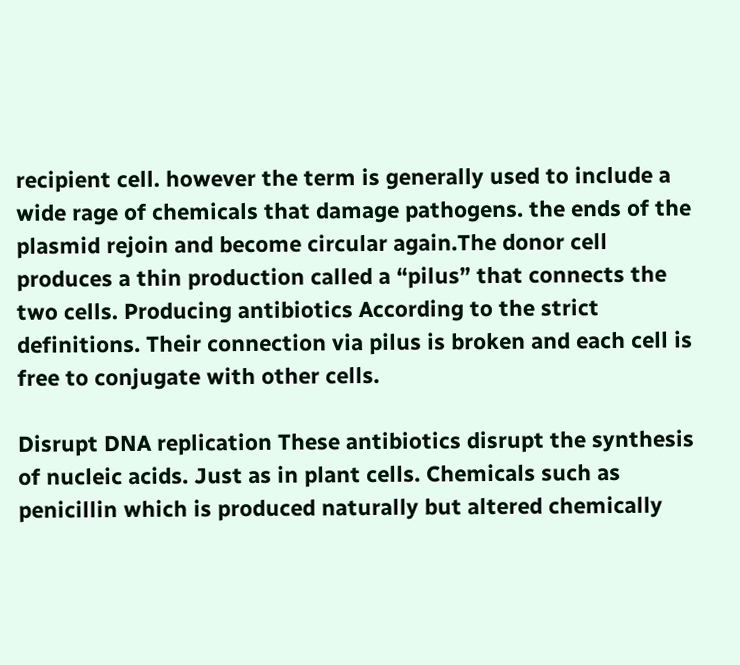recipient cell. however the term is generally used to include a wide rage of chemicals that damage pathogens. the ends of the plasmid rejoin and become circular again.The donor cell produces a thin production called a “pilus” that connects the two cells. Producing antibiotics According to the strict definitions. Their connection via pilus is broken and each cell is free to conjugate with other cells.

Disrupt DNA replication These antibiotics disrupt the synthesis of nucleic acids. Just as in plant cells. Chemicals such as penicillin which is produced naturally but altered chemically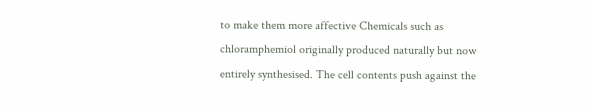to make them more affective Chemicals such as chloramphemiol originally produced naturally but now entirely synthesised. The cell contents push against the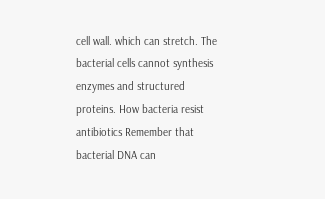cell wall. which can stretch. The bacterial cells cannot synthesis enzymes and structured proteins. How bacteria resist antibiotics Remember that bacterial DNA can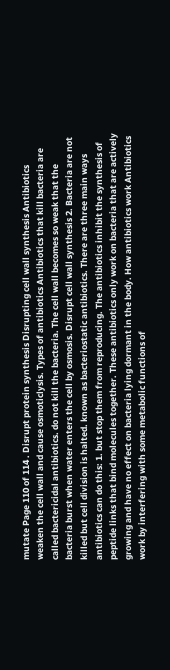mutate Page 110 of 114 . Disrupt protein synthesis Disrupting cell wall synthesis Antibiotics weaken the cell wall and cause osmoticlysis. Types of antibiotics Antibiotics that kill bacteria are called bactericidal antibiotics. do not kill the bacteria. The cell wall becomes so weak that the bacteria burst when water enters the cell by osmosis. Disrupt cell wall synthesis 2. Bacteria are not killed but cell division is halted. known as bacteriostatic antibiotics. There are three main ways antibiotics can do this: 1. but stop them from reproducing. The antibiotics inhibit the synthesis of peptide links that bind molecules together. These antibiotics only work on bacteria that are actively growing and have no effect on bacteria lying dormant in the body. How antibiotics work Antibiotics work by interfering with some metabolic functions of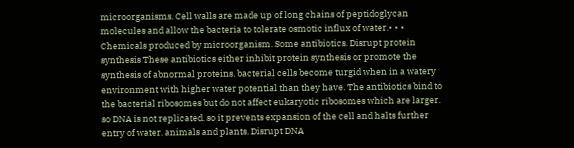microorganisms. Cell walls are made up of long chains of peptidoglycan molecules and allow the bacteria to tolerate osmotic influx of water.• • • Chemicals produced by microorganism. Some antibiotics. Disrupt protein synthesis These antibiotics either inhibit protein synthesis or promote the synthesis of abnormal proteins. bacterial cells become turgid when in a watery environment with higher water potential than they have. The antibiotics bind to the bacterial ribosomes but do not affect eukaryotic ribosomes which are larger. so DNA is not replicated. so it prevents expansion of the cell and halts further entry of water. animals and plants. Disrupt DNA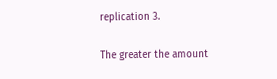replication 3.

The greater the amount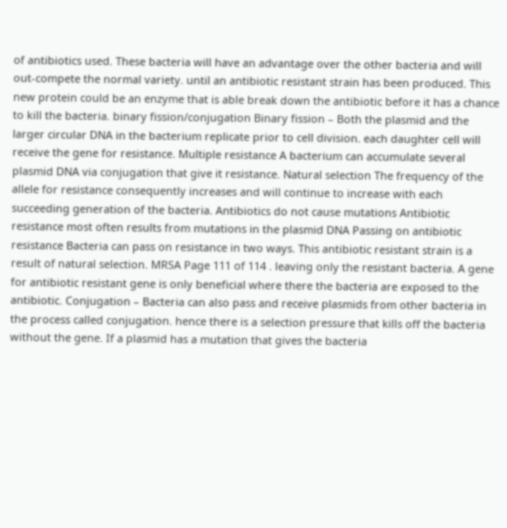of antibiotics used. These bacteria will have an advantage over the other bacteria and will out-compete the normal variety. until an antibiotic resistant strain has been produced. This new protein could be an enzyme that is able break down the antibiotic before it has a chance to kill the bacteria. binary fission/conjugation Binary fission – Both the plasmid and the larger circular DNA in the bacterium replicate prior to cell division. each daughter cell will receive the gene for resistance. Multiple resistance A bacterium can accumulate several plasmid DNA via conjugation that give it resistance. Natural selection The frequency of the allele for resistance consequently increases and will continue to increase with each succeeding generation of the bacteria. Antibiotics do not cause mutations Antibiotic resistance most often results from mutations in the plasmid DNA Passing on antibiotic resistance Bacteria can pass on resistance in two ways. This antibiotic resistant strain is a result of natural selection. MRSA Page 111 of 114 . leaving only the resistant bacteria. A gene for antibiotic resistant gene is only beneficial where there the bacteria are exposed to the antibiotic. Conjugation – Bacteria can also pass and receive plasmids from other bacteria in the process called conjugation. hence there is a selection pressure that kills off the bacteria without the gene. If a plasmid has a mutation that gives the bacteria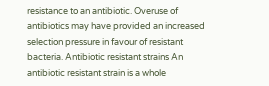resistance to an antibiotic. Overuse of antibiotics may have provided an increased selection pressure in favour of resistant bacteria. Antibiotic resistant strains An antibiotic resistant strain is a whole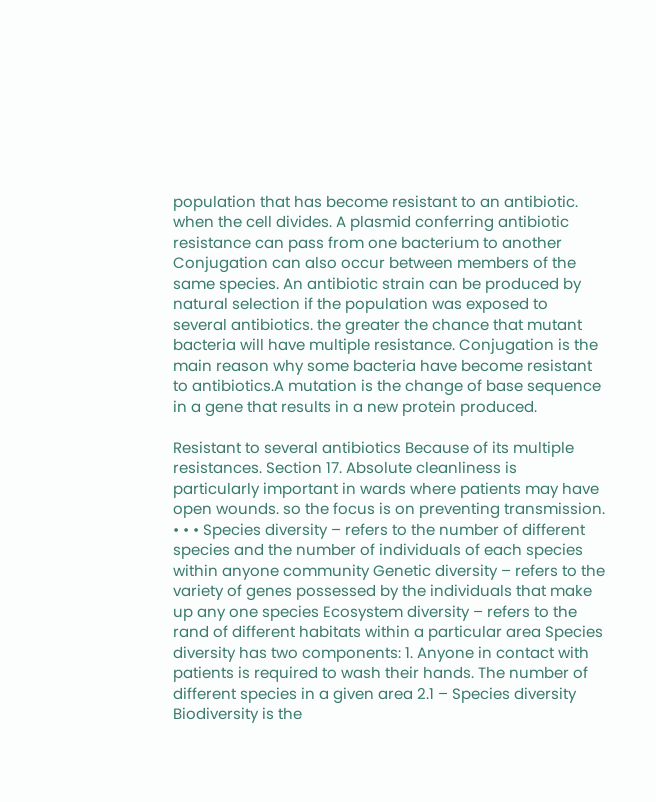population that has become resistant to an antibiotic. when the cell divides. A plasmid conferring antibiotic resistance can pass from one bacterium to another Conjugation can also occur between members of the same species. An antibiotic strain can be produced by natural selection if the population was exposed to several antibiotics. the greater the chance that mutant bacteria will have multiple resistance. Conjugation is the main reason why some bacteria have become resistant to antibiotics.A mutation is the change of base sequence in a gene that results in a new protein produced.

Resistant to several antibiotics Because of its multiple resistances. Section 17. Absolute cleanliness is particularly important in wards where patients may have open wounds. so the focus is on preventing transmission. • • • Species diversity – refers to the number of different species and the number of individuals of each species within anyone community Genetic diversity – refers to the variety of genes possessed by the individuals that make up any one species Ecosystem diversity – refers to the rand of different habitats within a particular area Species diversity has two components: 1. Anyone in contact with patients is required to wash their hands. The number of different species in a given area 2.1 – Species diversity Biodiversity is the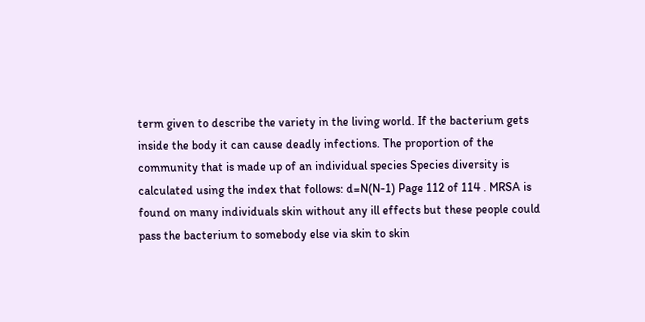term given to describe the variety in the living world. If the bacterium gets inside the body it can cause deadly infections. The proportion of the community that is made up of an individual species Species diversity is calculated using the index that follows: d=N(N-1) Page 112 of 114 . MRSA is found on many individuals skin without any ill effects but these people could pass the bacterium to somebody else via skin to skin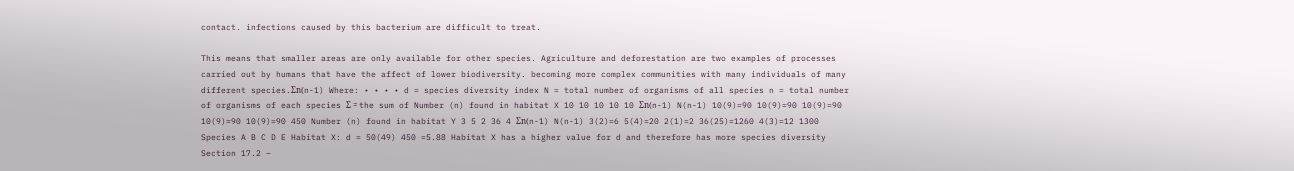contact. infections caused by this bacterium are difficult to treat.

This means that smaller areas are only available for other species. Agriculture and deforestation are two examples of processes carried out by humans that have the affect of lower biodiversity. becoming more complex communities with many individuals of many different species.Σn(n-1) Where: • • • • d = species diversity index N = total number of organisms of all species n = total number of organisms of each species Σ = the sum of Number (n) found in habitat X 10 10 10 10 10 Σn(n-1) N(n-1) 10(9)=90 10(9)=90 10(9)=90 10(9)=90 10(9)=90 450 Number (n) found in habitat Y 3 5 2 36 4 Σn(n-1) N(n-1) 3(2)=6 5(4)=20 2(1)=2 36(25)=1260 4(3)=12 1300 Species A B C D E Habitat X: d = 50(49) 450 =5.88 Habitat X has a higher value for d and therefore has more species diversity Section 17.2 –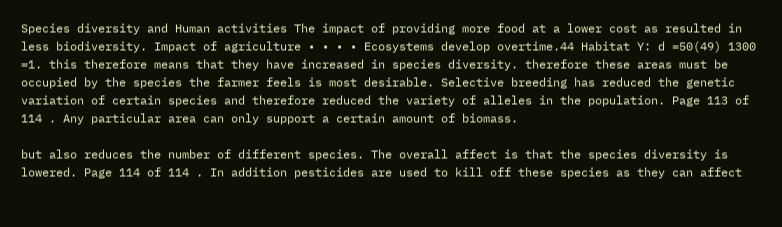Species diversity and Human activities The impact of providing more food at a lower cost as resulted in less biodiversity. Impact of agriculture • • • • Ecosystems develop overtime.44 Habitat Y: d =50(49) 1300 =1. this therefore means that they have increased in species diversity. therefore these areas must be occupied by the species the farmer feels is most desirable. Selective breeding has reduced the genetic variation of certain species and therefore reduced the variety of alleles in the population. Page 113 of 114 . Any particular area can only support a certain amount of biomass.

but also reduces the number of different species. The overall affect is that the species diversity is lowered. Page 114 of 114 . In addition pesticides are used to kill off these species as they can affect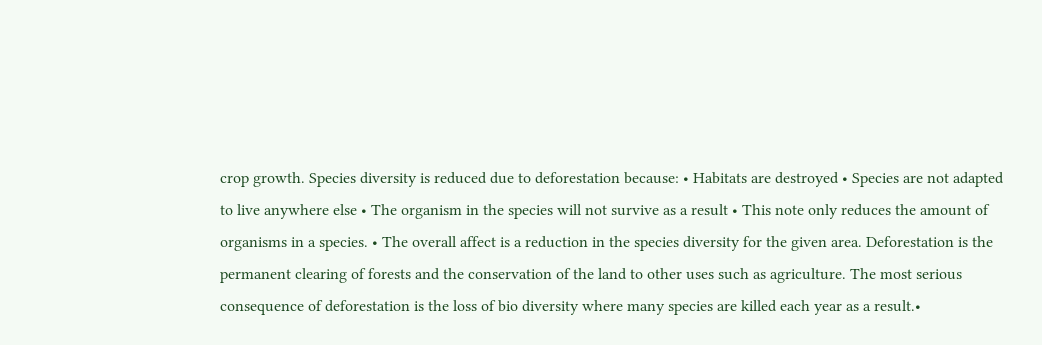crop growth. Species diversity is reduced due to deforestation because: • Habitats are destroyed • Species are not adapted to live anywhere else • The organism in the species will not survive as a result • This note only reduces the amount of organisms in a species. • The overall affect is a reduction in the species diversity for the given area. Deforestation is the permanent clearing of forests and the conservation of the land to other uses such as agriculture. The most serious consequence of deforestation is the loss of bio diversity where many species are killed each year as a result.•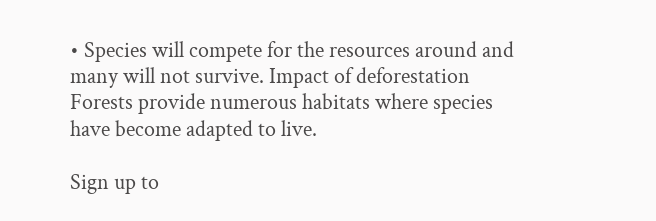• Species will compete for the resources around and many will not survive. Impact of deforestation Forests provide numerous habitats where species have become adapted to live.

Sign up to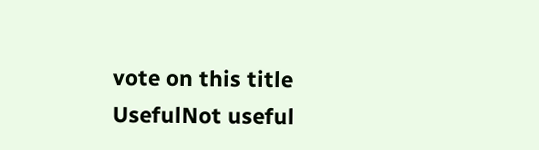vote on this title
UsefulNot useful